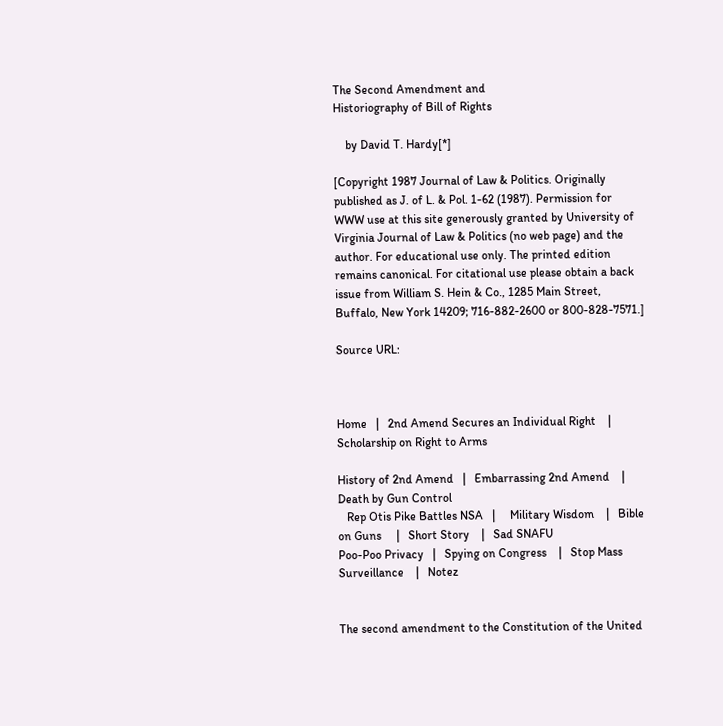The Second Amendment and
Historiography of Bill of Rights

    by David T. Hardy[*]

[Copyright 1987 Journal of Law & Politics. Originally published as J. of L. & Pol. 1-62 (1987). Permission for WWW use at this site generously granted by University of Virginia Journal of Law & Politics (no web page) and the author. For educational use only. The printed edition remains canonical. For citational use please obtain a back issue from William S. Hein & Co., 1285 Main Street, Buffalo, New York 14209; 716-882-2600 or 800-828-7571.]

Source URL:



Home   |   2nd Amend Secures an Individual Right    |   Scholarship on Right to Arms

History of 2nd Amend   |   Embarrassing 2nd Amend    |   Death by Gun Control
   Rep Otis Pike Battles NSA   |     Military Wisdom    |   Bible on Guns     |   Short Story    |   Sad SNAFU
Poo-Poo Privacy   |   Spying on Congress    |   Stop Mass Surveillance    |   Notez


The second amendment to the Constitution of the United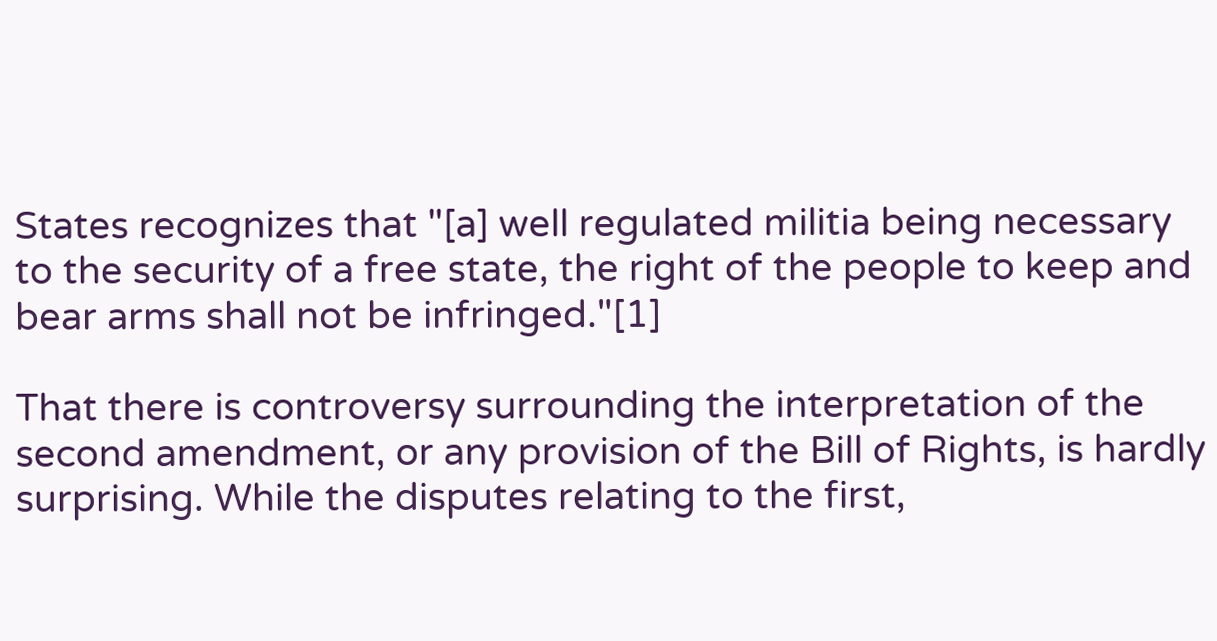States recognizes that "[a] well regulated militia being necessary to the security of a free state, the right of the people to keep and bear arms shall not be infringed."[1]

That there is controversy surrounding the interpretation of the second amendment, or any provision of the Bill of Rights, is hardly surprising. While the disputes relating to the first,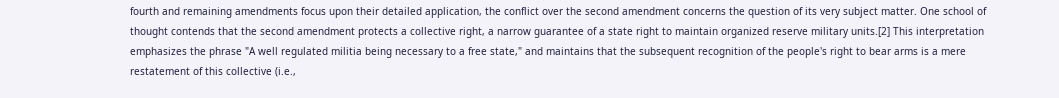fourth and remaining amendments focus upon their detailed application, the conflict over the second amendment concerns the question of its very subject matter. One school of thought contends that the second amendment protects a collective right, a narrow guarantee of a state right to maintain organized reserve military units.[2] This interpretation emphasizes the phrase "A well regulated militia being necessary to a free state," and maintains that the subsequent recognition of the people's right to bear arms is a mere restatement of this collective (i.e.,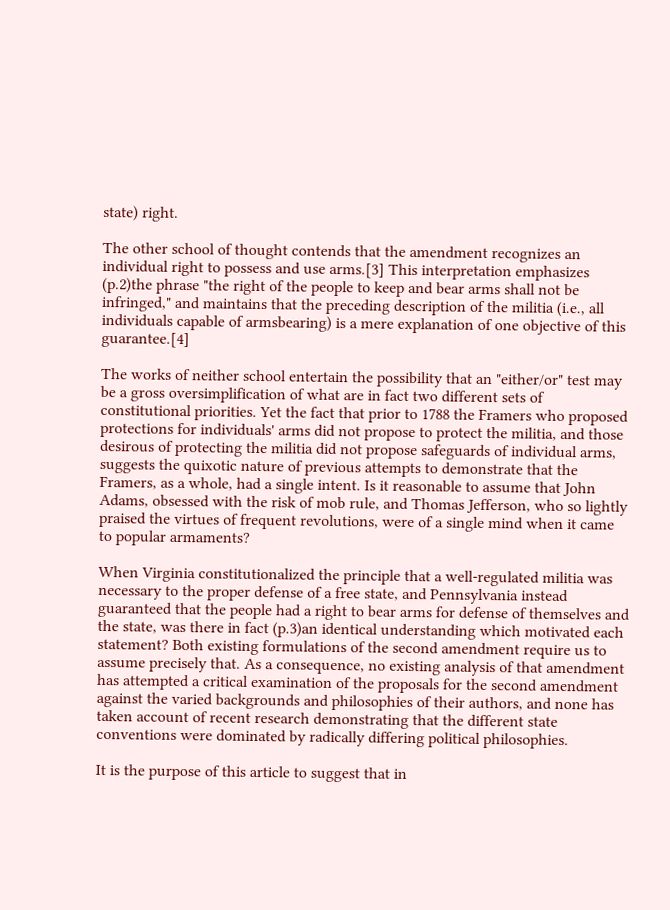state) right.

The other school of thought contends that the amendment recognizes an individual right to possess and use arms.[3] This interpretation emphasizes (p.2)the phrase "the right of the people to keep and bear arms shall not be infringed," and maintains that the preceding description of the militia (i.e., all individuals capable of armsbearing) is a mere explanation of one objective of this guarantee.[4]

The works of neither school entertain the possibility that an "either/or" test may be a gross oversimplification of what are in fact two different sets of constitutional priorities. Yet the fact that prior to 1788 the Framers who proposed protections for individuals' arms did not propose to protect the militia, and those desirous of protecting the militia did not propose safeguards of individual arms, suggests the quixotic nature of previous attempts to demonstrate that the Framers, as a whole, had a single intent. Is it reasonable to assume that John Adams, obsessed with the risk of mob rule, and Thomas Jefferson, who so lightly praised the virtues of frequent revolutions, were of a single mind when it came to popular armaments?

When Virginia constitutionalized the principle that a well-regulated militia was necessary to the proper defense of a free state, and Pennsylvania instead guaranteed that the people had a right to bear arms for defense of themselves and the state, was there in fact (p.3)an identical understanding which motivated each statement? Both existing formulations of the second amendment require us to assume precisely that. As a consequence, no existing analysis of that amendment has attempted a critical examination of the proposals for the second amendment against the varied backgrounds and philosophies of their authors, and none has taken account of recent research demonstrating that the different state conventions were dominated by radically differing political philosophies.

It is the purpose of this article to suggest that in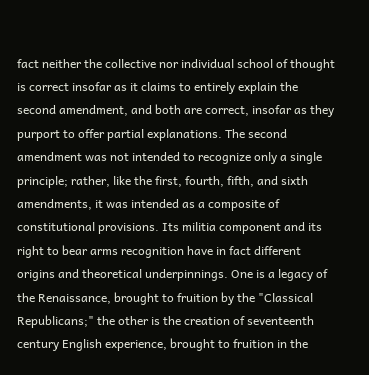fact neither the collective nor individual school of thought is correct insofar as it claims to entirely explain the second amendment, and both are correct, insofar as they purport to offer partial explanations. The second amendment was not intended to recognize only a single principle; rather, like the first, fourth, fifth, and sixth amendments, it was intended as a composite of constitutional provisions. Its militia component and its right to bear arms recognition have in fact different origins and theoretical underpinnings. One is a legacy of the Renaissance, brought to fruition by the "Classical Republicans;" the other is the creation of seventeenth century English experience, brought to fruition in the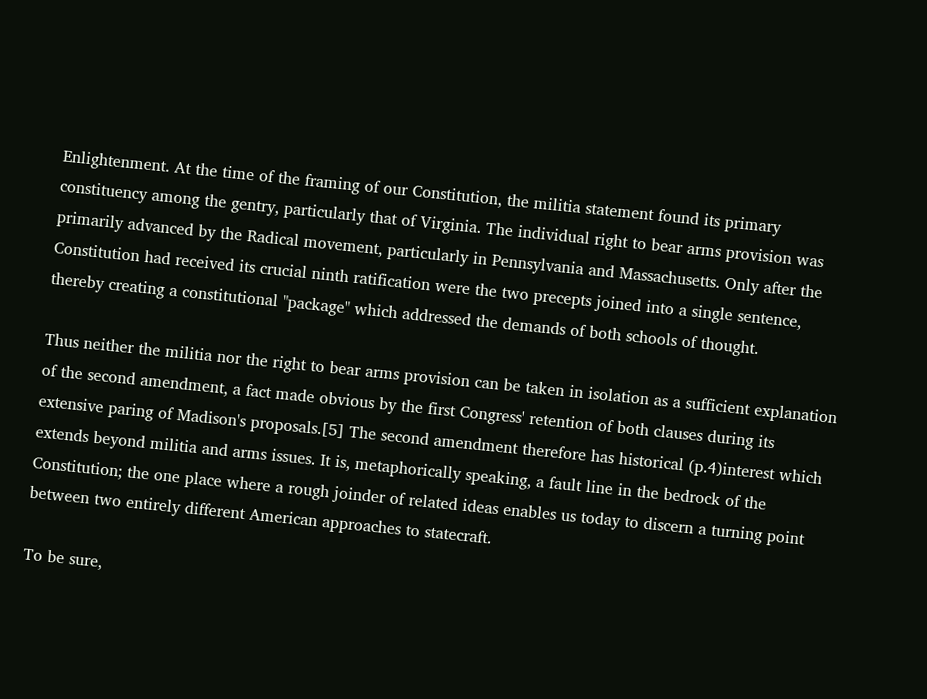Enlightenment. At the time of the framing of our Constitution, the militia statement found its primary constituency among the gentry, particularly that of Virginia. The individual right to bear arms provision was primarily advanced by the Radical movement, particularly in Pennsylvania and Massachusetts. Only after the Constitution had received its crucial ninth ratification were the two precepts joined into a single sentence, thereby creating a constitutional "package" which addressed the demands of both schools of thought.

Thus neither the militia nor the right to bear arms provision can be taken in isolation as a sufficient explanation of the second amendment, a fact made obvious by the first Congress' retention of both clauses during its extensive paring of Madison's proposals.[5] The second amendment therefore has historical (p.4)interest which extends beyond militia and arms issues. It is, metaphorically speaking, a fault line in the bedrock of the Constitution; the one place where a rough joinder of related ideas enables us today to discern a turning point between two entirely different American approaches to statecraft.

To be sure,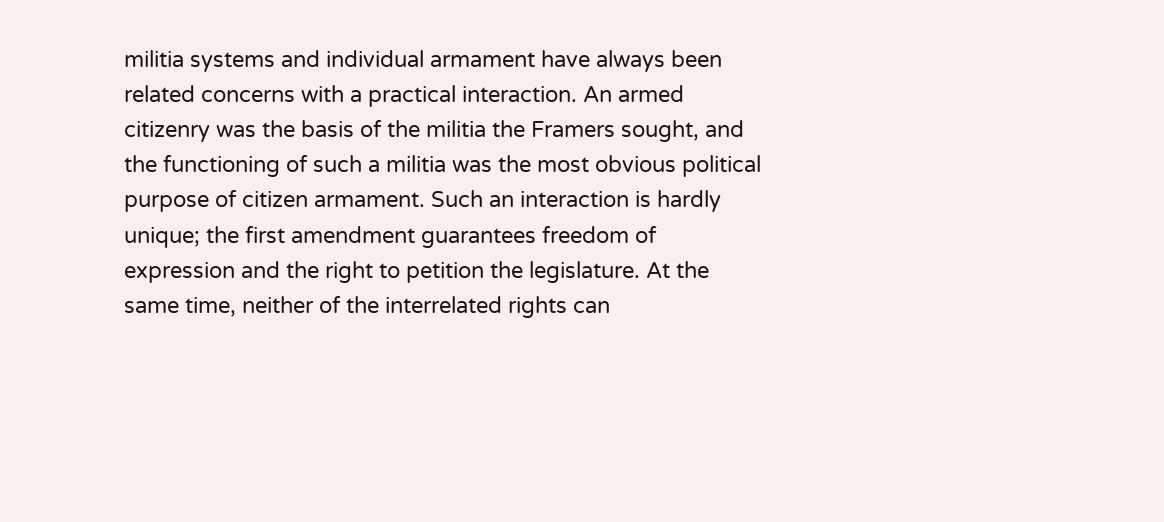militia systems and individual armament have always been related concerns with a practical interaction. An armed citizenry was the basis of the militia the Framers sought, and the functioning of such a militia was the most obvious political purpose of citizen armament. Such an interaction is hardly unique; the first amendment guarantees freedom of expression and the right to petition the legislature. At the same time, neither of the interrelated rights can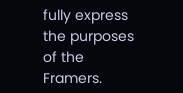fully express the purposes of the Framers.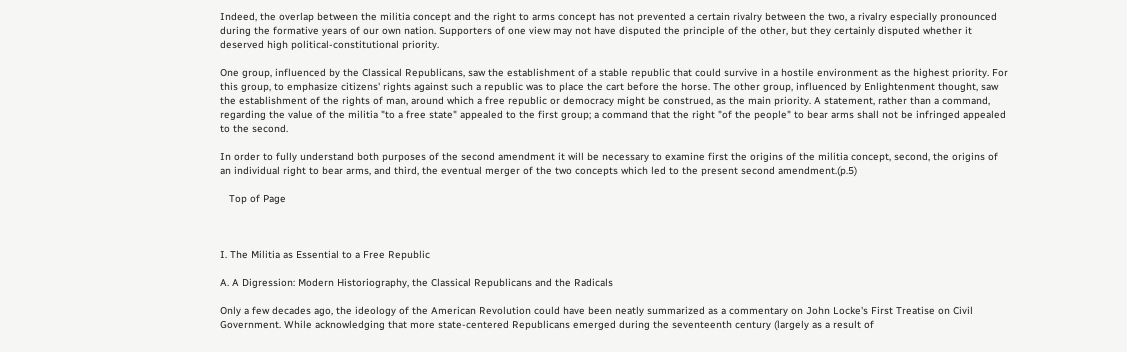Indeed, the overlap between the militia concept and the right to arms concept has not prevented a certain rivalry between the two, a rivalry especially pronounced during the formative years of our own nation. Supporters of one view may not have disputed the principle of the other, but they certainly disputed whether it deserved high political-constitutional priority.

One group, influenced by the Classical Republicans, saw the establishment of a stable republic that could survive in a hostile environment as the highest priority. For this group, to emphasize citizens' rights against such a republic was to place the cart before the horse. The other group, influenced by Enlightenment thought, saw the establishment of the rights of man, around which a free republic or democracy might be construed, as the main priority. A statement, rather than a command, regarding the value of the militia "to a free state" appealed to the first group; a command that the right "of the people" to bear arms shall not be infringed appealed to the second.

In order to fully understand both purposes of the second amendment it will be necessary to examine first the origins of the militia concept, second, the origins of an individual right to bear arms, and third, the eventual merger of the two concepts which led to the present second amendment.(p.5)

   Top of Page



I. The Militia as Essential to a Free Republic

A. A Digression: Modern Historiography, the Classical Republicans and the Radicals

Only a few decades ago, the ideology of the American Revolution could have been neatly summarized as a commentary on John Locke's First Treatise on Civil Government. While acknowledging that more state-centered Republicans emerged during the seventeenth century (largely as a result of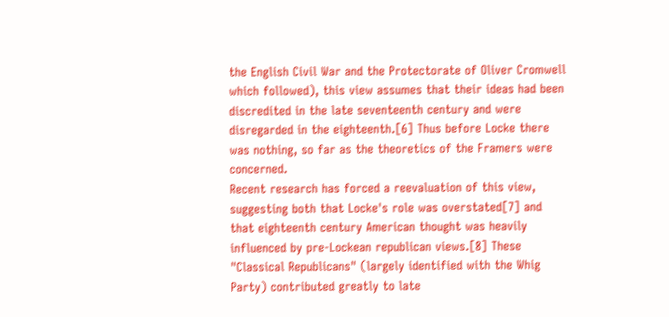the English Civil War and the Protectorate of Oliver Cromwell which followed), this view assumes that their ideas had been discredited in the late seventeenth century and were disregarded in the eighteenth.[6] Thus before Locke there was nothing, so far as the theoretics of the Framers were concerned.
Recent research has forced a reevaluation of this view, suggesting both that Locke's role was overstated[7] and that eighteenth century American thought was heavily influenced by pre-Lockean republican views.[8] These "Classical Republicans" (largely identified with the Whig Party) contributed greatly to late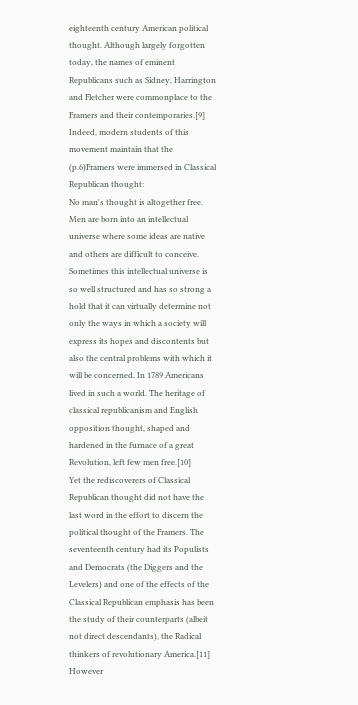eighteenth century American political thought. Although largely forgotten today, the names of eminent Republicans such as Sidney, Harrington and Fletcher were commonplace to the Framers and their contemporaries.[9] Indeed, modern students of this movement maintain that the (p.6)Framers were immersed in Classical Republican thought:
No man's thought is altogether free. Men are born into an intellectual universe where some ideas are native and others are difficult to conceive. Sometimes this intellectual universe is so well structured and has so strong a hold that it can virtually determine not only the ways in which a society will express its hopes and discontents but also the central problems with which it will be concerned. In 1789 Americans lived in such a world. The heritage of classical republicanism and English opposition thought, shaped and hardened in the furnace of a great Revolution, left few men free.[10]
Yet the rediscoverers of Classical Republican thought did not have the last word in the effort to discern the political thought of the Framers. The seventeenth century had its Populists and Democrats (the Diggers and the Levelers) and one of the effects of the Classical Republican emphasis has been the study of their counterparts (albeit not direct descendants), the Radical thinkers of revolutionary America.[11] However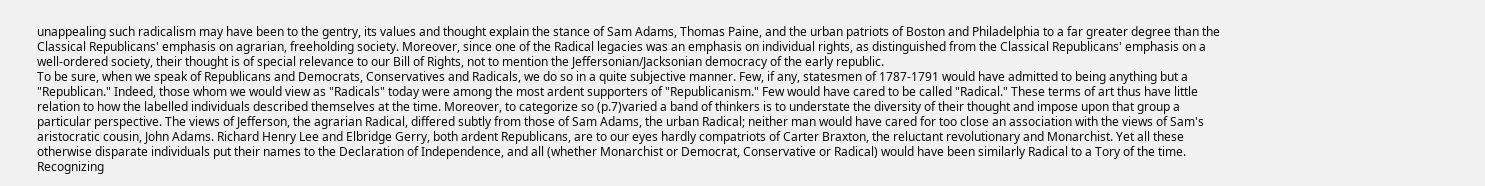unappealing such radicalism may have been to the gentry, its values and thought explain the stance of Sam Adams, Thomas Paine, and the urban patriots of Boston and Philadelphia to a far greater degree than the Classical Republicans' emphasis on agrarian, freeholding society. Moreover, since one of the Radical legacies was an emphasis on individual rights, as distinguished from the Classical Republicans' emphasis on a well-ordered society, their thought is of special relevance to our Bill of Rights, not to mention the Jeffersonian/Jacksonian democracy of the early republic.
To be sure, when we speak of Republicans and Democrats, Conservatives and Radicals, we do so in a quite subjective manner. Few, if any, statesmen of 1787-1791 would have admitted to being anything but a "Republican." Indeed, those whom we would view as "Radicals" today were among the most ardent supporters of "Republicanism." Few would have cared to be called "Radical." These terms of art thus have little relation to how the labelled individuals described themselves at the time. Moreover, to categorize so (p.7)varied a band of thinkers is to understate the diversity of their thought and impose upon that group a particular perspective. The views of Jefferson, the agrarian Radical, differed subtly from those of Sam Adams, the urban Radical; neither man would have cared for too close an association with the views of Sam's aristocratic cousin, John Adams. Richard Henry Lee and Elbridge Gerry, both ardent Republicans, are to our eyes hardly compatriots of Carter Braxton, the reluctant revolutionary and Monarchist. Yet all these otherwise disparate individuals put their names to the Declaration of Independence, and all (whether Monarchist or Democrat, Conservative or Radical) would have been similarly Radical to a Tory of the time. Recognizing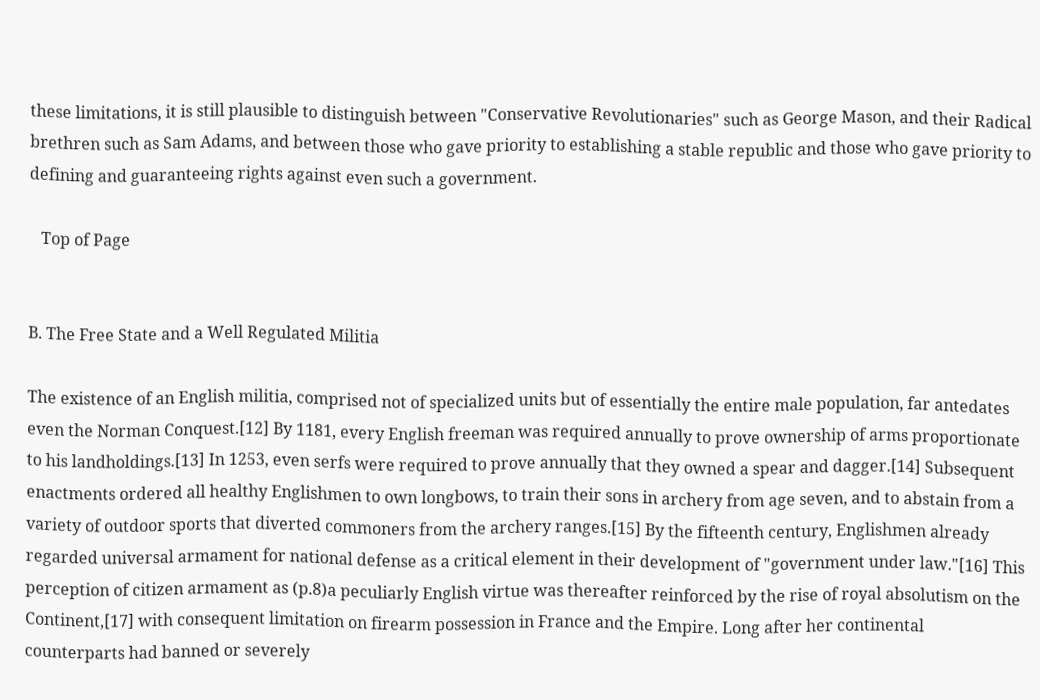these limitations, it is still plausible to distinguish between "Conservative Revolutionaries" such as George Mason, and their Radical brethren such as Sam Adams, and between those who gave priority to establishing a stable republic and those who gave priority to defining and guaranteeing rights against even such a government.

   Top of Page


B. The Free State and a Well Regulated Militia

The existence of an English militia, comprised not of specialized units but of essentially the entire male population, far antedates even the Norman Conquest.[12] By 1181, every English freeman was required annually to prove ownership of arms proportionate to his landholdings.[13] In 1253, even serfs were required to prove annually that they owned a spear and dagger.[14] Subsequent enactments ordered all healthy Englishmen to own longbows, to train their sons in archery from age seven, and to abstain from a variety of outdoor sports that diverted commoners from the archery ranges.[15] By the fifteenth century, Englishmen already regarded universal armament for national defense as a critical element in their development of "government under law."[16] This perception of citizen armament as (p.8)a peculiarly English virtue was thereafter reinforced by the rise of royal absolutism on the Continent,[17] with consequent limitation on firearm possession in France and the Empire. Long after her continental counterparts had banned or severely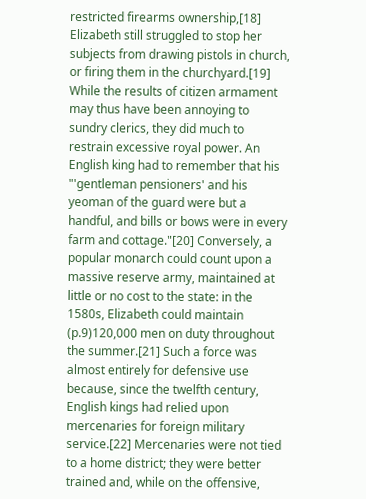restricted firearms ownership,[18] Elizabeth still struggled to stop her subjects from drawing pistols in church, or firing them in the churchyard.[19]
While the results of citizen armament may thus have been annoying to sundry clerics, they did much to restrain excessive royal power. An English king had to remember that his "'gentleman pensioners' and his yeoman of the guard were but a handful, and bills or bows were in every farm and cottage."[20] Conversely, a popular monarch could count upon a massive reserve army, maintained at little or no cost to the state: in the 1580s, Elizabeth could maintain (p.9)120,000 men on duty throughout the summer.[21] Such a force was almost entirely for defensive use because, since the twelfth century, English kings had relied upon mercenaries for foreign military service.[22] Mercenaries were not tied to a home district; they were better trained and, while on the offensive,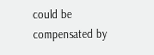could be compensated by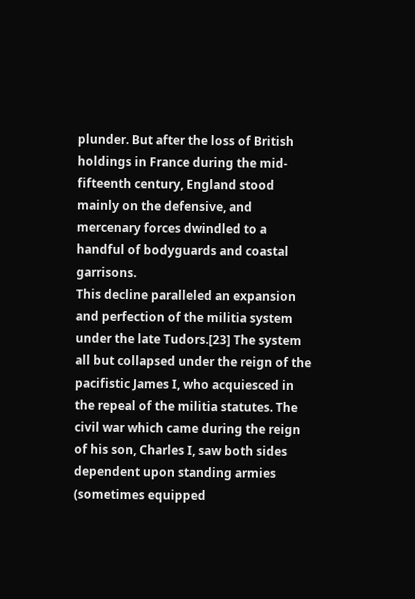plunder. But after the loss of British holdings in France during the mid-fifteenth century, England stood mainly on the defensive, and mercenary forces dwindled to a handful of bodyguards and coastal garrisons.
This decline paralleled an expansion and perfection of the militia system under the late Tudors.[23] The system all but collapsed under the reign of the pacifistic James I, who acquiesced in the repeal of the militia statutes. The civil war which came during the reign of his son, Charles I, saw both sides dependent upon standing armies (sometimes equipped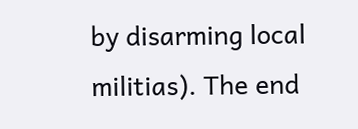by disarming local militias). The end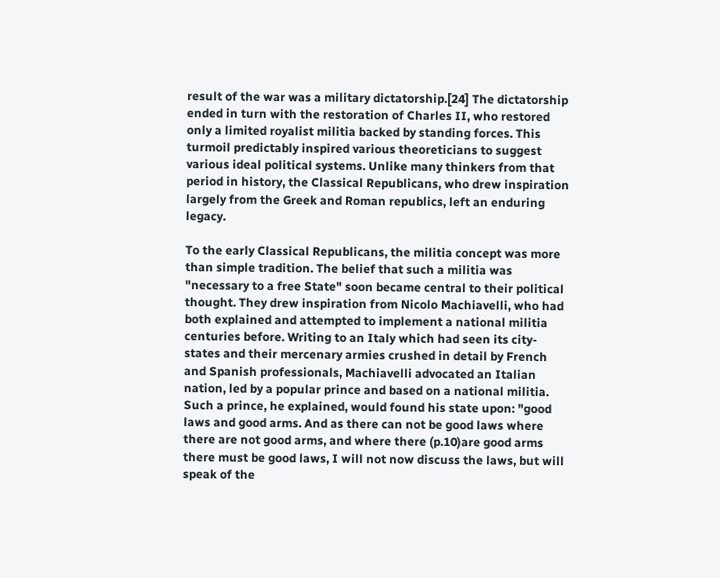result of the war was a military dictatorship.[24] The dictatorship ended in turn with the restoration of Charles II, who restored only a limited royalist militia backed by standing forces. This turmoil predictably inspired various theoreticians to suggest various ideal political systems. Unlike many thinkers from that period in history, the Classical Republicans, who drew inspiration largely from the Greek and Roman republics, left an enduring legacy.

To the early Classical Republicans, the militia concept was more than simple tradition. The belief that such a militia was "necessary to a free State" soon became central to their political thought. They drew inspiration from Nicolo Machiavelli, who had both explained and attempted to implement a national militia centuries before. Writing to an Italy which had seen its city-states and their mercenary armies crushed in detail by French and Spanish professionals, Machiavelli advocated an Italian nation, led by a popular prince and based on a national militia. Such a prince, he explained, would found his state upon: "good laws and good arms. And as there can not be good laws where there are not good arms, and where there (p.10)are good arms there must be good laws, I will not now discuss the laws, but will speak of the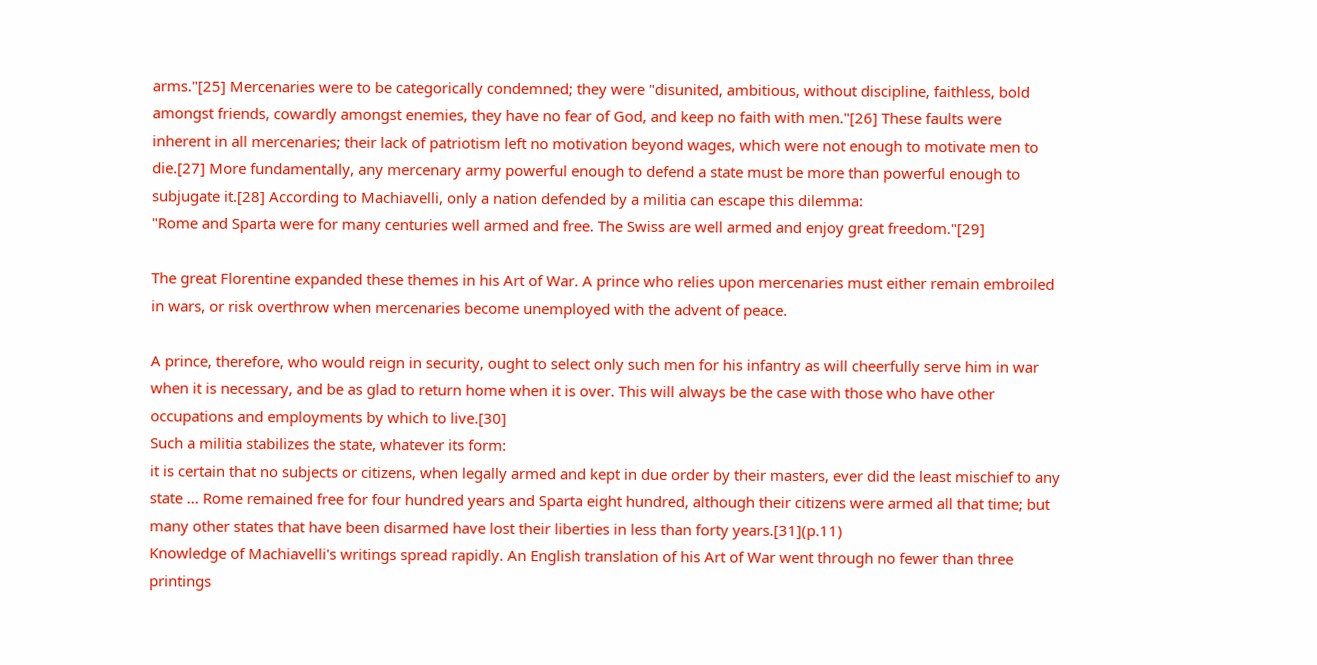arms."[25] Mercenaries were to be categorically condemned; they were "disunited, ambitious, without discipline, faithless, bold amongst friends, cowardly amongst enemies, they have no fear of God, and keep no faith with men."[26] These faults were inherent in all mercenaries; their lack of patriotism left no motivation beyond wages, which were not enough to motivate men to die.[27] More fundamentally, any mercenary army powerful enough to defend a state must be more than powerful enough to subjugate it.[28] According to Machiavelli, only a nation defended by a militia can escape this dilemma:
"Rome and Sparta were for many centuries well armed and free. The Swiss are well armed and enjoy great freedom."[29]

The great Florentine expanded these themes in his Art of War. A prince who relies upon mercenaries must either remain embroiled in wars, or risk overthrow when mercenaries become unemployed with the advent of peace.

A prince, therefore, who would reign in security, ought to select only such men for his infantry as will cheerfully serve him in war when it is necessary, and be as glad to return home when it is over. This will always be the case with those who have other occupations and employments by which to live.[30]
Such a militia stabilizes the state, whatever its form:
it is certain that no subjects or citizens, when legally armed and kept in due order by their masters, ever did the least mischief to any state ... Rome remained free for four hundred years and Sparta eight hundred, although their citizens were armed all that time; but many other states that have been disarmed have lost their liberties in less than forty years.[31](p.11)
Knowledge of Machiavelli's writings spread rapidly. An English translation of his Art of War went through no fewer than three printings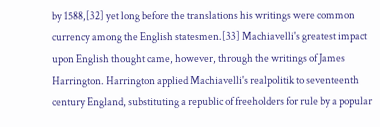by 1588,[32] yet long before the translations his writings were common currency among the English statesmen.[33] Machiavelli's greatest impact upon English thought came, however, through the writings of James Harrington. Harrington applied Machiavelli's realpolitik to seventeenth century England, substituting a republic of freeholders for rule by a popular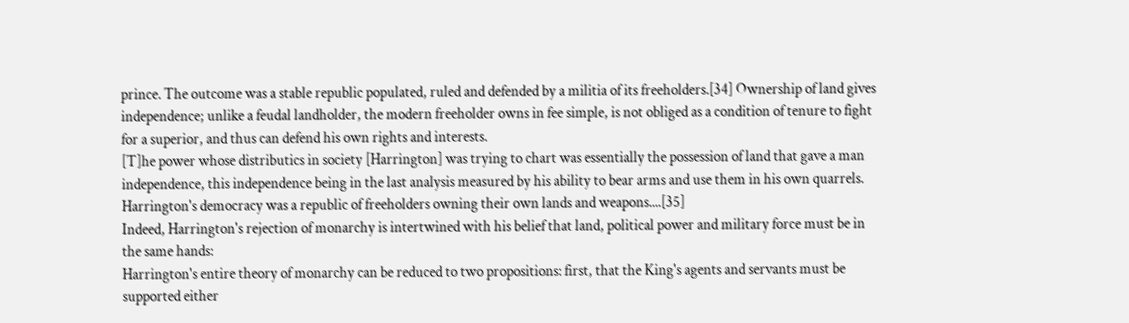prince. The outcome was a stable republic populated, ruled and defended by a militia of its freeholders.[34] Ownership of land gives independence; unlike a feudal landholder, the modern freeholder owns in fee simple, is not obliged as a condition of tenure to fight for a superior, and thus can defend his own rights and interests.
[T]he power whose distributics in society [Harrington] was trying to chart was essentially the possession of land that gave a man independence, this independence being in the last analysis measured by his ability to bear arms and use them in his own quarrels. Harrington's democracy was a republic of freeholders owning their own lands and weapons....[35]
Indeed, Harrington's rejection of monarchy is intertwined with his belief that land, political power and military force must be in the same hands:
Harrington's entire theory of monarchy can be reduced to two propositions: first, that the King's agents and servants must be supported either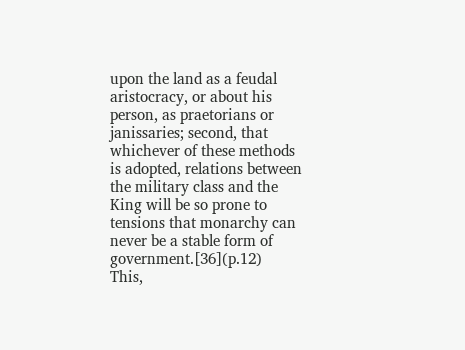upon the land as a feudal aristocracy, or about his person, as praetorians or janissaries; second, that whichever of these methods is adopted, relations between the military class and the King will be so prone to tensions that monarchy can never be a stable form of government.[36](p.12)
This,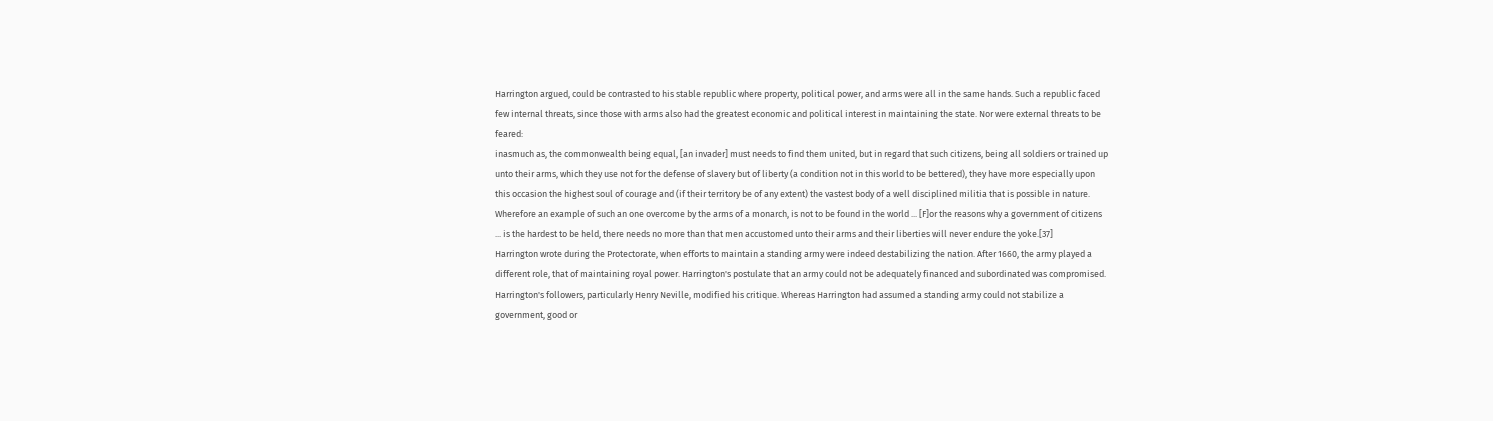Harrington argued, could be contrasted to his stable republic where property, political power, and arms were all in the same hands. Such a republic faced few internal threats, since those with arms also had the greatest economic and political interest in maintaining the state. Nor were external threats to be feared:
inasmuch as, the commonwealth being equal, [an invader] must needs to find them united, but in regard that such citizens, being all soldiers or trained up unto their arms, which they use not for the defense of slavery but of liberty (a condition not in this world to be bettered), they have more especially upon this occasion the highest soul of courage and (if their territory be of any extent) the vastest body of a well disciplined militia that is possible in nature. Wherefore an example of such an one overcome by the arms of a monarch, is not to be found in the world ... [F]or the reasons why a government of citizens ... is the hardest to be held, there needs no more than that men accustomed unto their arms and their liberties will never endure the yoke.[37]
Harrington wrote during the Protectorate, when efforts to maintain a standing army were indeed destabilizing the nation. After 1660, the army played a different role, that of maintaining royal power. Harrington's postulate that an army could not be adequately financed and subordinated was compromised. Harrington's followers, particularly Henry Neville, modified his critique. Whereas Harrington had assumed a standing army could not stabilize a government, good or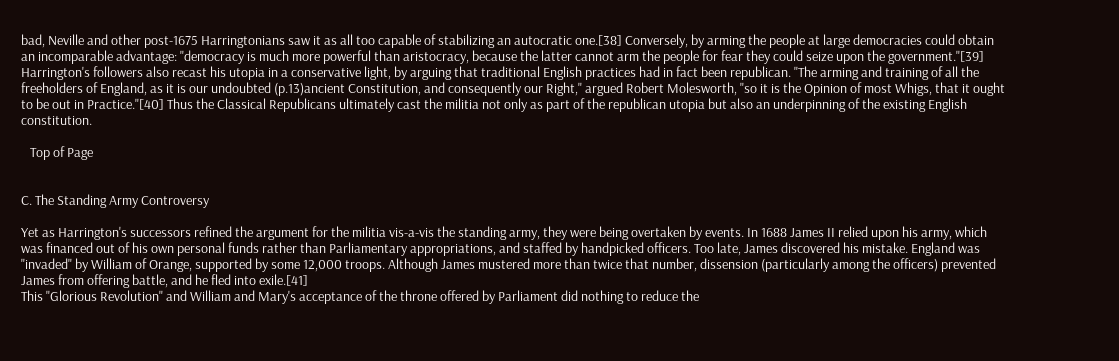bad, Neville and other post-1675 Harringtonians saw it as all too capable of stabilizing an autocratic one.[38] Conversely, by arming the people at large democracies could obtain an incomparable advantage: "democracy is much more powerful than aristocracy, because the latter cannot arm the people for fear they could seize upon the government."[39] Harrington's followers also recast his utopia in a conservative light, by arguing that traditional English practices had in fact been republican. "The arming and training of all the freeholders of England, as it is our undoubted (p.13)ancient Constitution, and consequently our Right," argued Robert Molesworth, "so it is the Opinion of most Whigs, that it ought to be out in Practice."[40] Thus the Classical Republicans ultimately cast the militia not only as part of the republican utopia but also an underpinning of the existing English constitution.

   Top of Page


C. The Standing Army Controversy

Yet as Harrington's successors refined the argument for the militia vis-a-vis the standing army, they were being overtaken by events. In 1688 James II relied upon his army, which was financed out of his own personal funds rather than Parliamentary appropriations, and staffed by handpicked officers. Too late, James discovered his mistake. England was "invaded" by William of Orange, supported by some 12,000 troops. Although James mustered more than twice that number, dissension (particularly among the officers) prevented James from offering battle, and he fled into exile.[41]
This "Glorious Revolution" and William and Mary's acceptance of the throne offered by Parliament did nothing to reduce the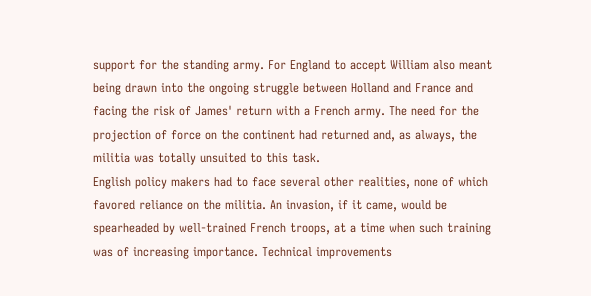support for the standing army. For England to accept William also meant being drawn into the ongoing struggle between Holland and France and facing the risk of James' return with a French army. The need for the projection of force on the continent had returned and, as always, the militia was totally unsuited to this task.
English policy makers had to face several other realities, none of which favored reliance on the militia. An invasion, if it came, would be spearheaded by well-trained French troops, at a time when such training was of increasing importance. Technical improvements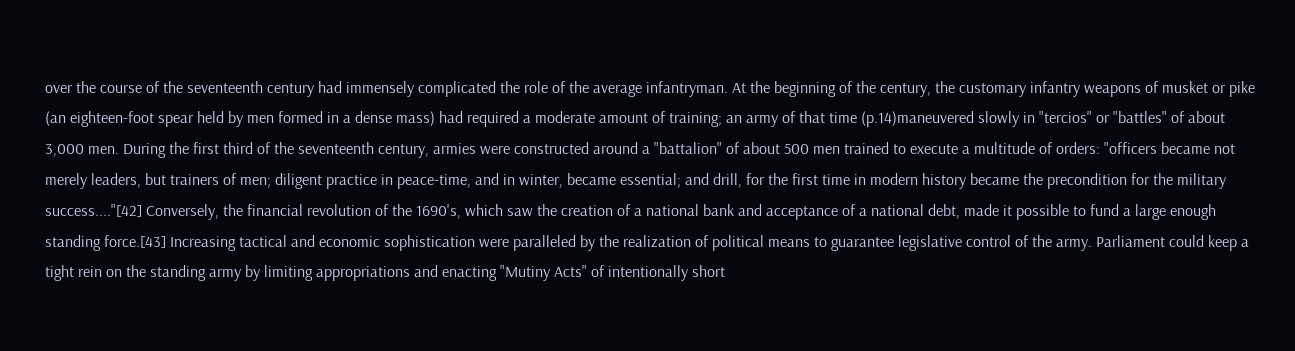over the course of the seventeenth century had immensely complicated the role of the average infantryman. At the beginning of the century, the customary infantry weapons of musket or pike (an eighteen-foot spear held by men formed in a dense mass) had required a moderate amount of training; an army of that time (p.14)maneuvered slowly in "tercios" or "battles" of about 3,000 men. During the first third of the seventeenth century, armies were constructed around a "battalion" of about 500 men trained to execute a multitude of orders: "officers became not merely leaders, but trainers of men; diligent practice in peace-time, and in winter, became essential; and drill, for the first time in modern history became the precondition for the military success...."[42] Conversely, the financial revolution of the 1690's, which saw the creation of a national bank and acceptance of a national debt, made it possible to fund a large enough standing force.[43] Increasing tactical and economic sophistication were paralleled by the realization of political means to guarantee legislative control of the army. Parliament could keep a tight rein on the standing army by limiting appropriations and enacting "Mutiny Acts" of intentionally short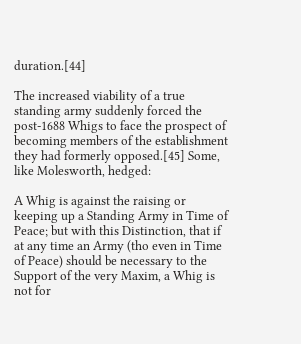duration.[44]

The increased viability of a true standing army suddenly forced the post-1688 Whigs to face the prospect of becoming members of the establishment they had formerly opposed.[45] Some, like Molesworth, hedged:

A Whig is against the raising or keeping up a Standing Army in Time of Peace; but with this Distinction, that if at any time an Army (tho even in Time of Peace) should be necessary to the Support of the very Maxim, a Whig is not for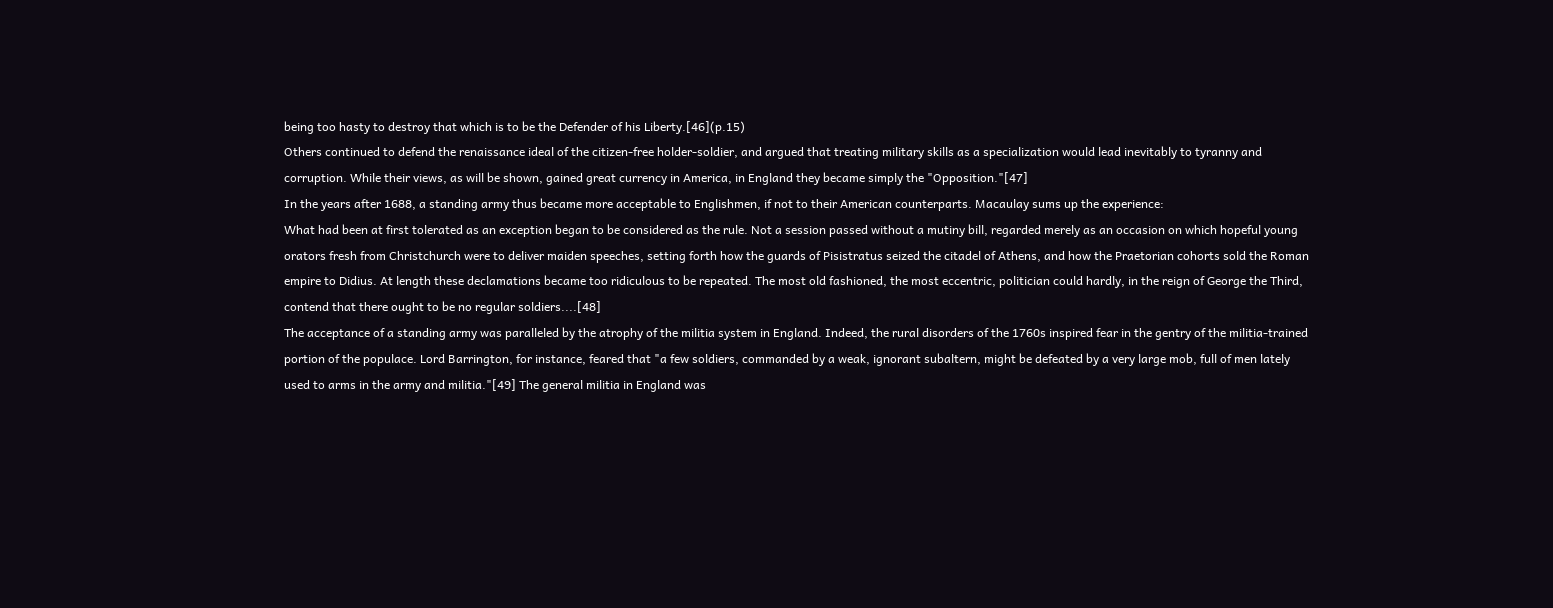being too hasty to destroy that which is to be the Defender of his Liberty.[46](p.15)
Others continued to defend the renaissance ideal of the citizen-free holder-soldier, and argued that treating military skills as a specialization would lead inevitably to tyranny and corruption. While their views, as will be shown, gained great currency in America, in England they became simply the "Opposition."[47]
In the years after 1688, a standing army thus became more acceptable to Englishmen, if not to their American counterparts. Macaulay sums up the experience:
What had been at first tolerated as an exception began to be considered as the rule. Not a session passed without a mutiny bill, regarded merely as an occasion on which hopeful young orators fresh from Christchurch were to deliver maiden speeches, setting forth how the guards of Pisistratus seized the citadel of Athens, and how the Praetorian cohorts sold the Roman empire to Didius. At length these declamations became too ridiculous to be repeated. The most old fashioned, the most eccentric, politician could hardly, in the reign of George the Third, contend that there ought to be no regular soldiers....[48]
The acceptance of a standing army was paralleled by the atrophy of the militia system in England. Indeed, the rural disorders of the 1760s inspired fear in the gentry of the militia-trained portion of the populace. Lord Barrington, for instance, feared that "a few soldiers, commanded by a weak, ignorant subaltern, might be defeated by a very large mob, full of men lately used to arms in the army and militia."[49] The general militia in England was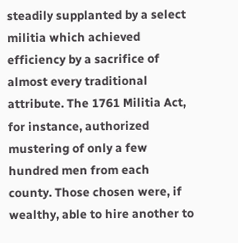steadily supplanted by a select militia which achieved efficiency by a sacrifice of almost every traditional attribute. The 1761 Militia Act, for instance, authorized mustering of only a few hundred men from each county. Those chosen were, if wealthy, able to hire another to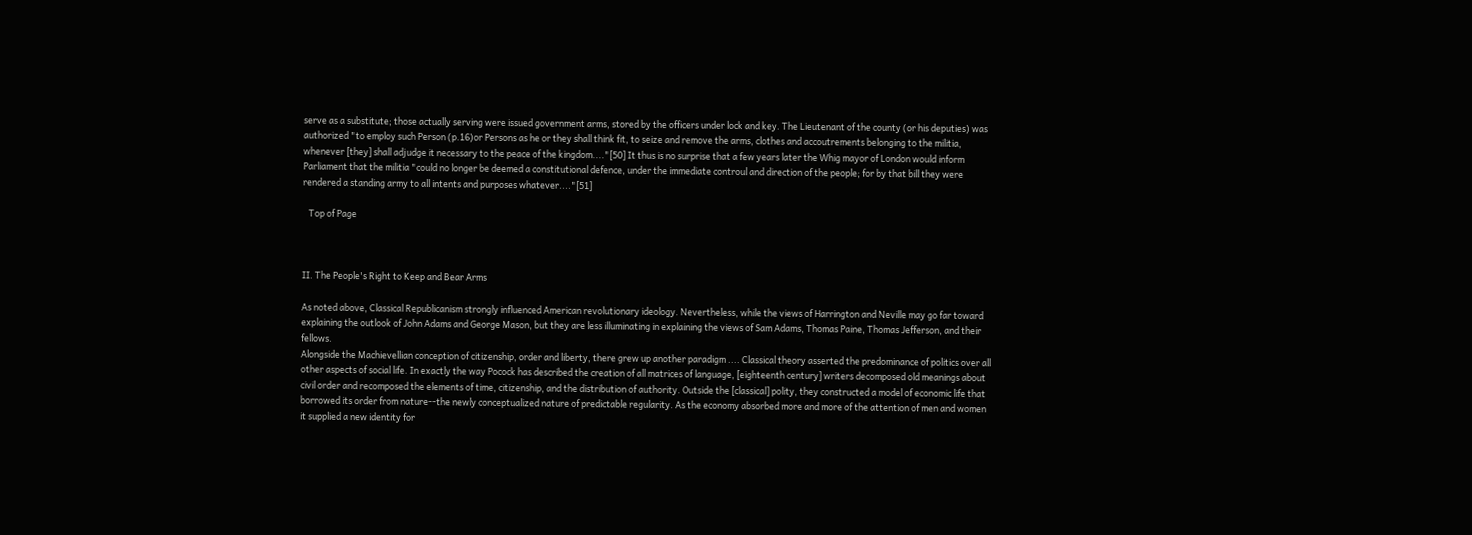serve as a substitute; those actually serving were issued government arms, stored by the officers under lock and key. The Lieutenant of the county (or his deputies) was authorized "to employ such Person (p.16)or Persons as he or they shall think fit, to seize and remove the arms, clothes and accoutrements belonging to the militia, whenever [they] shall adjudge it necessary to the peace of the kingdom...."[50] It thus is no surprise that a few years later the Whig mayor of London would inform Parliament that the militia "could no longer be deemed a constitutional defence, under the immediate controul and direction of the people; for by that bill they were rendered a standing army to all intents and purposes whatever...."[51]

   Top of Page



II. The People's Right to Keep and Bear Arms

As noted above, Classical Republicanism strongly influenced American revolutionary ideology. Nevertheless, while the views of Harrington and Neville may go far toward explaining the outlook of John Adams and George Mason, but they are less illuminating in explaining the views of Sam Adams, Thomas Paine, Thomas Jefferson, and their fellows.
Alongside the Machievellian conception of citizenship, order and liberty, there grew up another paradigm .... Classical theory asserted the predominance of politics over all other aspects of social life. In exactly the way Pocock has described the creation of all matrices of language, [eighteenth century] writers decomposed old meanings about civil order and recomposed the elements of time, citizenship, and the distribution of authority. Outside the [classical] polity, they constructed a model of economic life that borrowed its order from nature--the newly conceptualized nature of predictable regularity. As the economy absorbed more and more of the attention of men and women it supplied a new identity for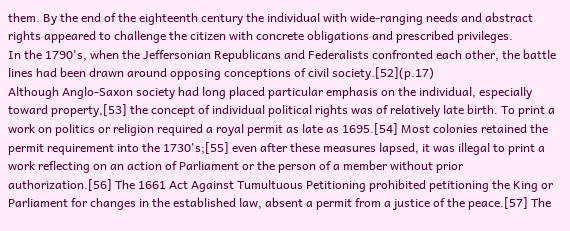them. By the end of the eighteenth century the individual with wide-ranging needs and abstract rights appeared to challenge the citizen with concrete obligations and prescribed privileges.
In the 1790's, when the Jeffersonian Republicans and Federalists confronted each other, the battle lines had been drawn around opposing conceptions of civil society.[52](p.17)
Although Anglo-Saxon society had long placed particular emphasis on the individual, especially toward property,[53] the concept of individual political rights was of relatively late birth. To print a work on politics or religion required a royal permit as late as 1695.[54] Most colonies retained the permit requirement into the 1730's;[55] even after these measures lapsed, it was illegal to print a work reflecting on an action of Parliament or the person of a member without prior authorization.[56] The 1661 Act Against Tumultuous Petitioning prohibited petitioning the King or Parliament for changes in the established law, absent a permit from a justice of the peace.[57] The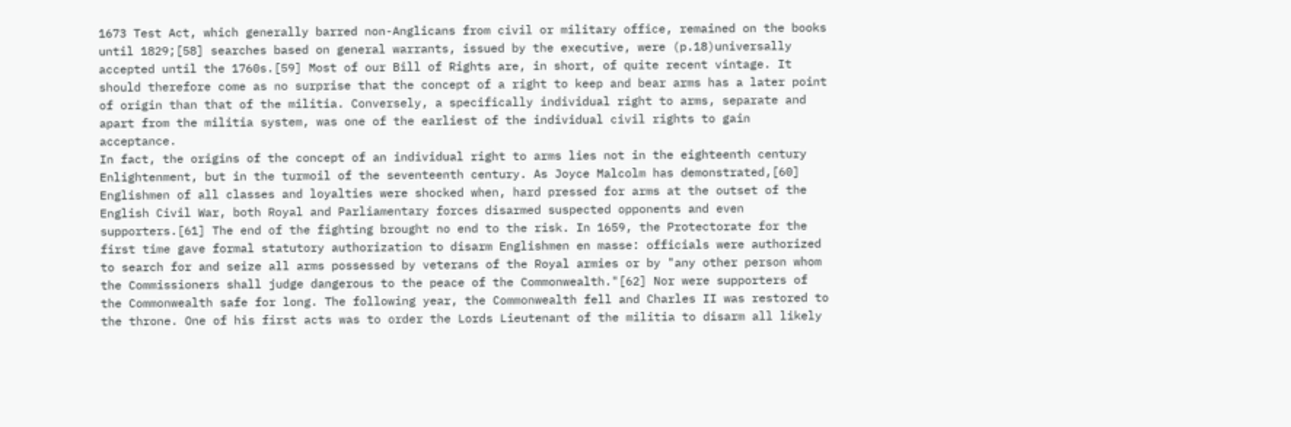1673 Test Act, which generally barred non-Anglicans from civil or military office, remained on the books until 1829;[58] searches based on general warrants, issued by the executive, were (p.18)universally accepted until the 1760s.[59] Most of our Bill of Rights are, in short, of quite recent vintage. It should therefore come as no surprise that the concept of a right to keep and bear arms has a later point of origin than that of the militia. Conversely, a specifically individual right to arms, separate and apart from the militia system, was one of the earliest of the individual civil rights to gain acceptance.
In fact, the origins of the concept of an individual right to arms lies not in the eighteenth century Enlightenment, but in the turmoil of the seventeenth century. As Joyce Malcolm has demonstrated,[60] Englishmen of all classes and loyalties were shocked when, hard pressed for arms at the outset of the English Civil War, both Royal and Parliamentary forces disarmed suspected opponents and even supporters.[61] The end of the fighting brought no end to the risk. In 1659, the Protectorate for the first time gave formal statutory authorization to disarm Englishmen en masse: officials were authorized to search for and seize all arms possessed by veterans of the Royal armies or by "any other person whom the Commissioners shall judge dangerous to the peace of the Commonwealth."[62] Nor were supporters of the Commonwealth safe for long. The following year, the Commonwealth fell and Charles II was restored to the throne. One of his first acts was to order the Lords Lieutenant of the militia to disarm all likely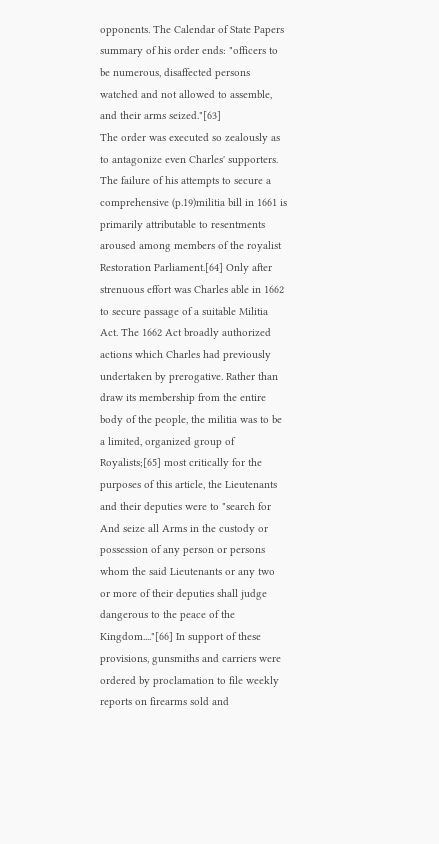opponents. The Calendar of State Papers summary of his order ends: "officers to be numerous, disaffected persons watched and not allowed to assemble, and their arms seized."[63]
The order was executed so zealously as to antagonize even Charles' supporters. The failure of his attempts to secure a comprehensive (p.19)militia bill in 1661 is primarily attributable to resentments aroused among members of the royalist Restoration Parliament.[64] Only after strenuous effort was Charles able in 1662 to secure passage of a suitable Militia Act. The 1662 Act broadly authorized actions which Charles had previously undertaken by prerogative. Rather than draw its membership from the entire body of the people, the militia was to be a limited, organized group of Royalists;[65] most critically for the purposes of this article, the Lieutenants and their deputies were to "search for And seize all Arms in the custody or possession of any person or persons whom the said Lieutenants or any two or more of their deputies shall judge dangerous to the peace of the Kingdom...."[66] In support of these provisions, gunsmiths and carriers were ordered by proclamation to file weekly reports on firearms sold and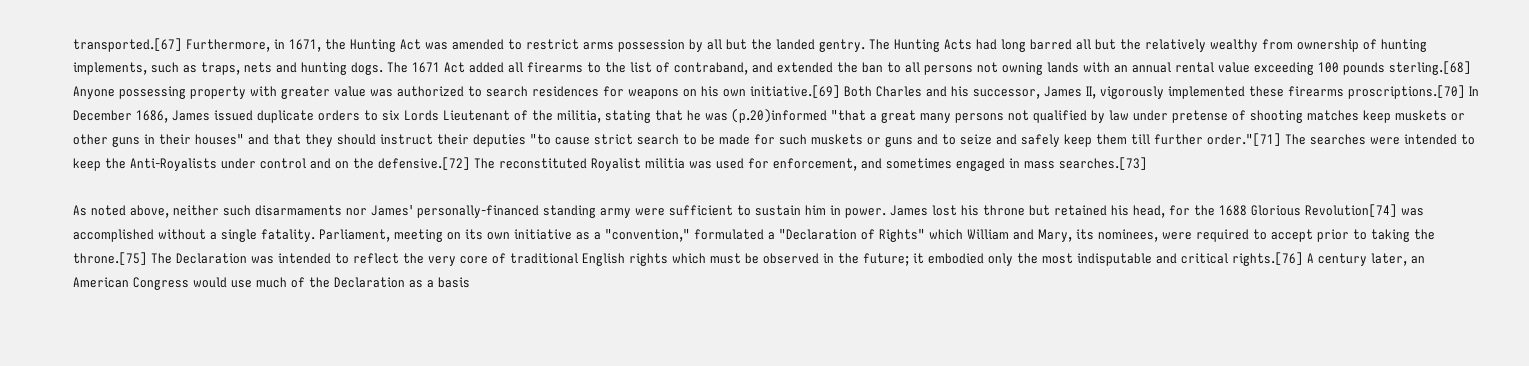transported.[67] Furthermore, in 1671, the Hunting Act was amended to restrict arms possession by all but the landed gentry. The Hunting Acts had long barred all but the relatively wealthy from ownership of hunting implements, such as traps, nets and hunting dogs. The 1671 Act added all firearms to the list of contraband, and extended the ban to all persons not owning lands with an annual rental value exceeding 100 pounds sterling.[68] Anyone possessing property with greater value was authorized to search residences for weapons on his own initiative.[69] Both Charles and his successor, James II, vigorously implemented these firearms proscriptions.[70] In December 1686, James issued duplicate orders to six Lords Lieutenant of the militia, stating that he was (p.20)informed "that a great many persons not qualified by law under pretense of shooting matches keep muskets or other guns in their houses" and that they should instruct their deputies "to cause strict search to be made for such muskets or guns and to seize and safely keep them till further order."[71] The searches were intended to keep the Anti-Royalists under control and on the defensive.[72] The reconstituted Royalist militia was used for enforcement, and sometimes engaged in mass searches.[73]

As noted above, neither such disarmaments nor James' personally-financed standing army were sufficient to sustain him in power. James lost his throne but retained his head, for the 1688 Glorious Revolution[74] was accomplished without a single fatality. Parliament, meeting on its own initiative as a "convention," formulated a "Declaration of Rights" which William and Mary, its nominees, were required to accept prior to taking the throne.[75] The Declaration was intended to reflect the very core of traditional English rights which must be observed in the future; it embodied only the most indisputable and critical rights.[76] A century later, an American Congress would use much of the Declaration as a basis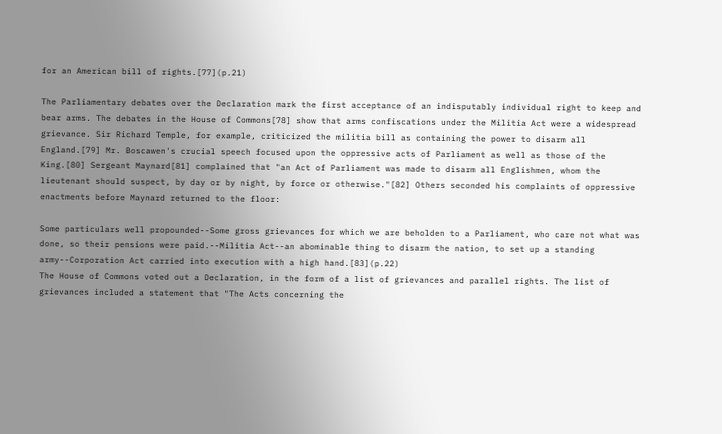for an American bill of rights.[77](p.21)

The Parliamentary debates over the Declaration mark the first acceptance of an indisputably individual right to keep and bear arms. The debates in the House of Commons[78] show that arms confiscations under the Militia Act were a widespread grievance. Sir Richard Temple, for example, criticized the militia bill as containing the power to disarm all England.[79] Mr. Boscawen's crucial speech focused upon the oppressive acts of Parliament as well as those of the King.[80] Sergeant Maynard[81] complained that "an Act of Parliament was made to disarm all Englishmen, whom the lieutenant should suspect, by day or by night, by force or otherwise."[82] Others seconded his complaints of oppressive enactments before Maynard returned to the floor:

Some particulars well propounded--Some gross grievances for which we are beholden to a Parliament, who care not what was done, so their pensions were paid.--Militia Act--an abominable thing to disarm the nation, to set up a standing army--Corporation Act carried into execution with a high hand.[83](p.22)
The House of Commons voted out a Declaration, in the form of a list of grievances and parallel rights. The list of grievances included a statement that "The Acts concerning the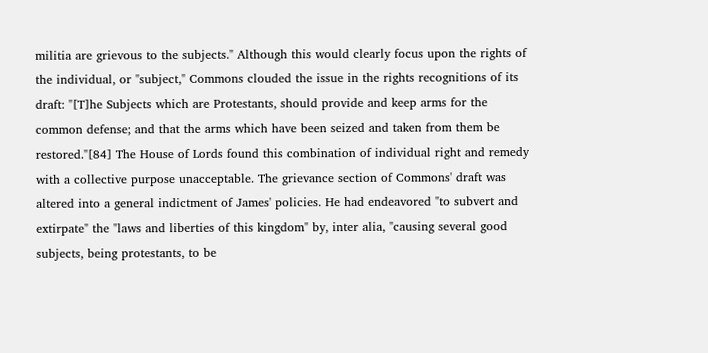militia are grievous to the subjects." Although this would clearly focus upon the rights of the individual, or "subject," Commons clouded the issue in the rights recognitions of its draft: "[T]he Subjects which are Protestants, should provide and keep arms for the common defense; and that the arms which have been seized and taken from them be restored."[84] The House of Lords found this combination of individual right and remedy with a collective purpose unacceptable. The grievance section of Commons' draft was altered into a general indictment of James' policies. He had endeavored "to subvert and extirpate" the "laws and liberties of this kingdom" by, inter alia, "causing several good subjects, being protestants, to be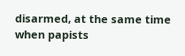disarmed, at the same time when papists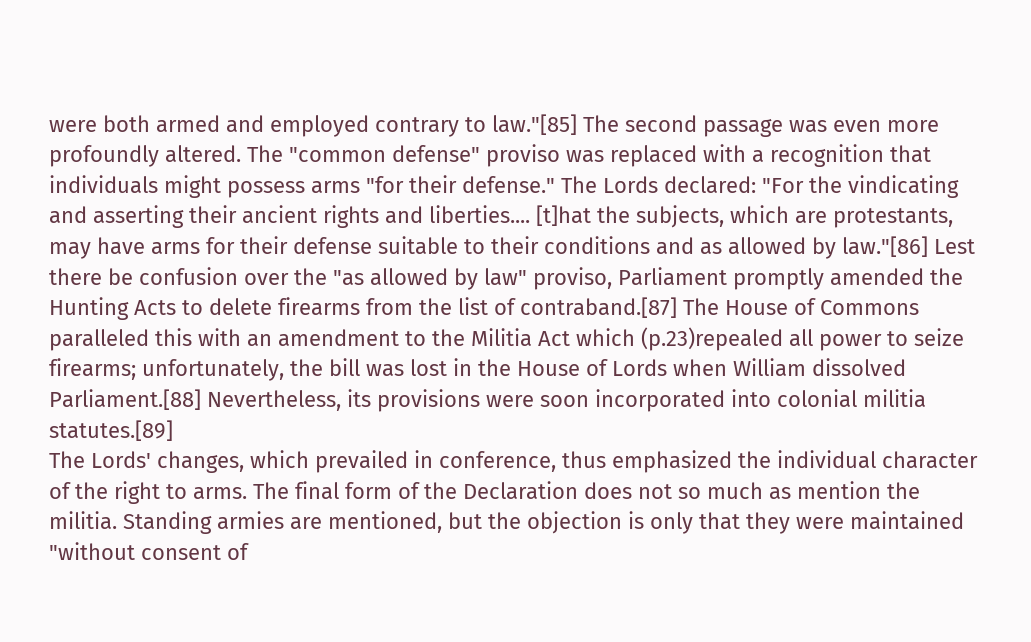were both armed and employed contrary to law."[85] The second passage was even more profoundly altered. The "common defense" proviso was replaced with a recognition that individuals might possess arms "for their defense." The Lords declared: "For the vindicating and asserting their ancient rights and liberties.... [t]hat the subjects, which are protestants, may have arms for their defense suitable to their conditions and as allowed by law."[86] Lest there be confusion over the "as allowed by law" proviso, Parliament promptly amended the Hunting Acts to delete firearms from the list of contraband.[87] The House of Commons paralleled this with an amendment to the Militia Act which (p.23)repealed all power to seize firearms; unfortunately, the bill was lost in the House of Lords when William dissolved Parliament.[88] Nevertheless, its provisions were soon incorporated into colonial militia statutes.[89]
The Lords' changes, which prevailed in conference, thus emphasized the individual character of the right to arms. The final form of the Declaration does not so much as mention the militia. Standing armies are mentioned, but the objection is only that they were maintained "without consent of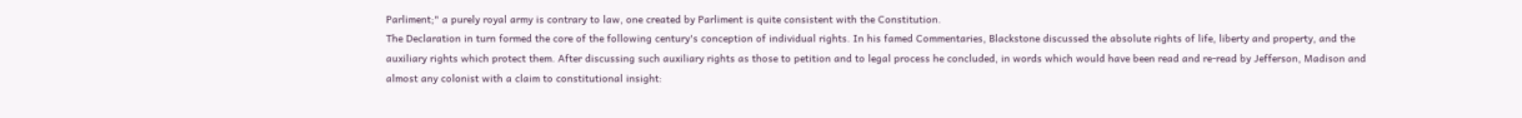Parliment;" a purely royal army is contrary to law, one created by Parliment is quite consistent with the Constitution.
The Declaration in turn formed the core of the following century's conception of individual rights. In his famed Commentaries, Blackstone discussed the absolute rights of life, liberty and property, and the auxiliary rights which protect them. After discussing such auxiliary rights as those to petition and to legal process he concluded, in words which would have been read and re-read by Jefferson, Madison and almost any colonist with a claim to constitutional insight: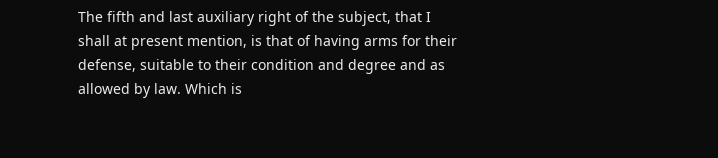The fifth and last auxiliary right of the subject, that I shall at present mention, is that of having arms for their defense, suitable to their condition and degree and as allowed by law. Which is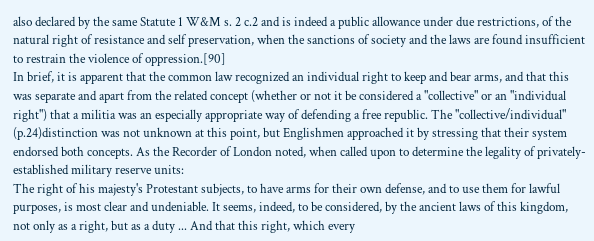also declared by the same Statute 1 W&M s. 2 c.2 and is indeed a public allowance under due restrictions, of the natural right of resistance and self preservation, when the sanctions of society and the laws are found insufficient to restrain the violence of oppression.[90]
In brief, it is apparent that the common law recognized an individual right to keep and bear arms, and that this was separate and apart from the related concept (whether or not it be considered a "collective" or an "individual right") that a militia was an especially appropriate way of defending a free republic. The "collective/individual" (p.24)distinction was not unknown at this point, but Englishmen approached it by stressing that their system endorsed both concepts. As the Recorder of London noted, when called upon to determine the legality of privately-established military reserve units:
The right of his majesty's Protestant subjects, to have arms for their own defense, and to use them for lawful purposes, is most clear and undeniable. It seems, indeed, to be considered, by the ancient laws of this kingdom, not only as a right, but as a duty ... And that this right, which every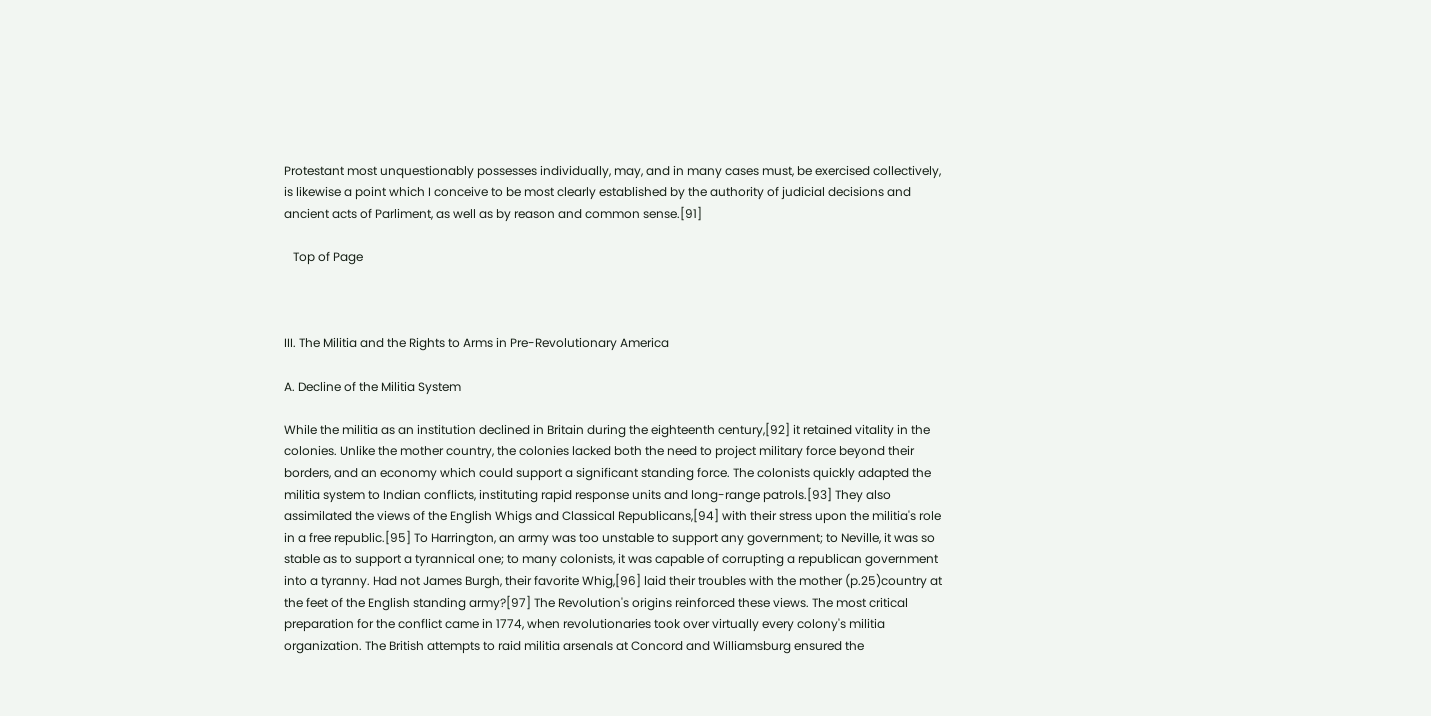Protestant most unquestionably possesses individually, may, and in many cases must, be exercised collectively, is likewise a point which I conceive to be most clearly established by the authority of judicial decisions and ancient acts of Parliment, as well as by reason and common sense.[91]

   Top of Page



III. The Militia and the Rights to Arms in Pre-Revolutionary America

A. Decline of the Militia System

While the militia as an institution declined in Britain during the eighteenth century,[92] it retained vitality in the colonies. Unlike the mother country, the colonies lacked both the need to project military force beyond their borders, and an economy which could support a significant standing force. The colonists quickly adapted the militia system to Indian conflicts, instituting rapid response units and long-range patrols.[93] They also assimilated the views of the English Whigs and Classical Republicans,[94] with their stress upon the militia's role in a free republic.[95] To Harrington, an army was too unstable to support any government; to Neville, it was so stable as to support a tyrannical one; to many colonists, it was capable of corrupting a republican government into a tyranny. Had not James Burgh, their favorite Whig,[96] laid their troubles with the mother (p.25)country at the feet of the English standing army?[97] The Revolution's origins reinforced these views. The most critical preparation for the conflict came in 1774, when revolutionaries took over virtually every colony's militia organization. The British attempts to raid militia arsenals at Concord and Williamsburg ensured the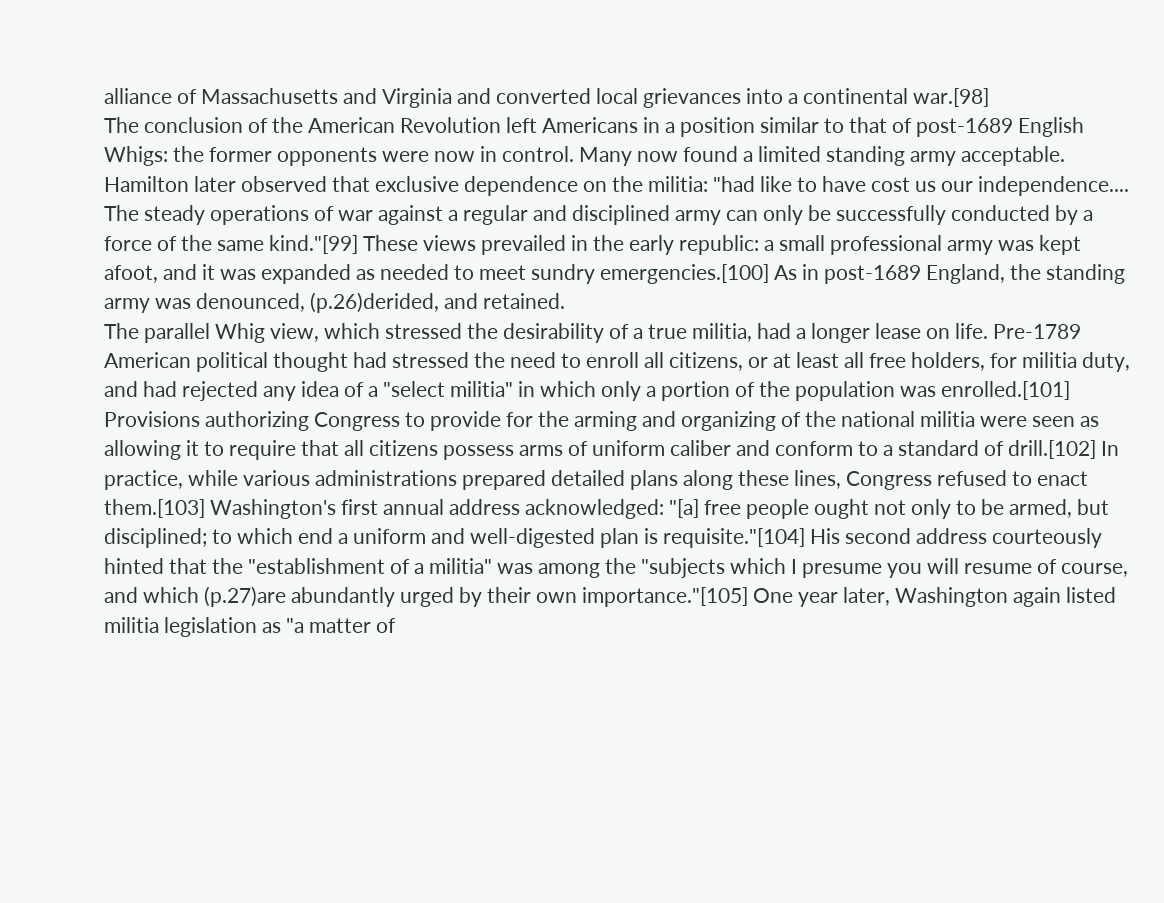alliance of Massachusetts and Virginia and converted local grievances into a continental war.[98]
The conclusion of the American Revolution left Americans in a position similar to that of post-1689 English Whigs: the former opponents were now in control. Many now found a limited standing army acceptable. Hamilton later observed that exclusive dependence on the militia: "had like to have cost us our independence.... The steady operations of war against a regular and disciplined army can only be successfully conducted by a force of the same kind."[99] These views prevailed in the early republic: a small professional army was kept afoot, and it was expanded as needed to meet sundry emergencies.[100] As in post-1689 England, the standing army was denounced, (p.26)derided, and retained.
The parallel Whig view, which stressed the desirability of a true militia, had a longer lease on life. Pre-1789 American political thought had stressed the need to enroll all citizens, or at least all free holders, for militia duty, and had rejected any idea of a "select militia" in which only a portion of the population was enrolled.[101] Provisions authorizing Congress to provide for the arming and organizing of the national militia were seen as allowing it to require that all citizens possess arms of uniform caliber and conform to a standard of drill.[102] In practice, while various administrations prepared detailed plans along these lines, Congress refused to enact them.[103] Washington's first annual address acknowledged: "[a] free people ought not only to be armed, but disciplined; to which end a uniform and well-digested plan is requisite."[104] His second address courteously hinted that the "establishment of a militia" was among the "subjects which I presume you will resume of course, and which (p.27)are abundantly urged by their own importance."[105] One year later, Washington again listed militia legislation as "a matter of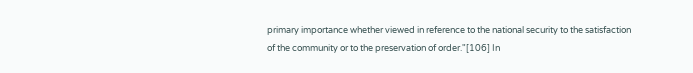primary importance whether viewed in reference to the national security to the satisfaction of the community or to the preservation of order."[106] In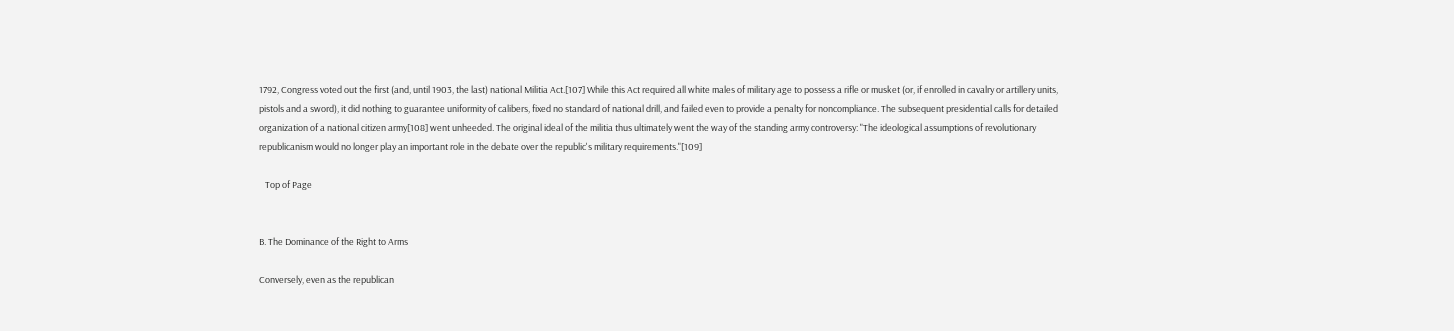1792, Congress voted out the first (and, until 1903, the last) national Militia Act.[107] While this Act required all white males of military age to possess a rifle or musket (or, if enrolled in cavalry or artillery units, pistols and a sword), it did nothing to guarantee uniformity of calibers, fixed no standard of national drill, and failed even to provide a penalty for noncompliance. The subsequent presidential calls for detailed organization of a national citizen army[108] went unheeded. The original ideal of the militia thus ultimately went the way of the standing army controversy: "The ideological assumptions of revolutionary republicanism would no longer play an important role in the debate over the republic's military requirements."[109]

   Top of Page


B. The Dominance of the Right to Arms

Conversely, even as the republican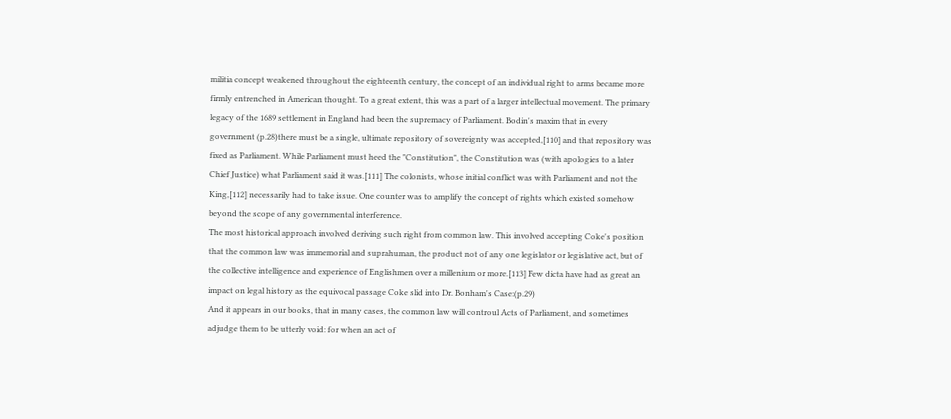militia concept weakened throughout the eighteenth century, the concept of an individual right to arms became more firmly entrenched in American thought. To a great extent, this was a part of a larger intellectual movement. The primary legacy of the 1689 settlement in England had been the supremacy of Parliament. Bodin's maxim that in every government (p.28)there must be a single, ultimate repository of sovereignty was accepted,[110] and that repository was fixed as Parliament. While Parliament must heed the "Constitution", the Constitution was (with apologies to a later Chief Justice) what Parliament said it was.[111] The colonists, whose initial conflict was with Parliament and not the King,[112] necessarily had to take issue. One counter was to amplify the concept of rights which existed somehow beyond the scope of any governmental interference.
The most historical approach involved deriving such right from common law. This involved accepting Coke's position that the common law was immemorial and suprahuman, the product not of any one legislator or legislative act, but of the collective intelligence and experience of Englishmen over a millenium or more.[113] Few dicta have had as great an impact on legal history as the equivocal passage Coke slid into Dr. Bonham's Case:(p.29)
And it appears in our books, that in many cases, the common law will controul Acts of Parliament, and sometimes adjudge them to be utterly void: for when an act of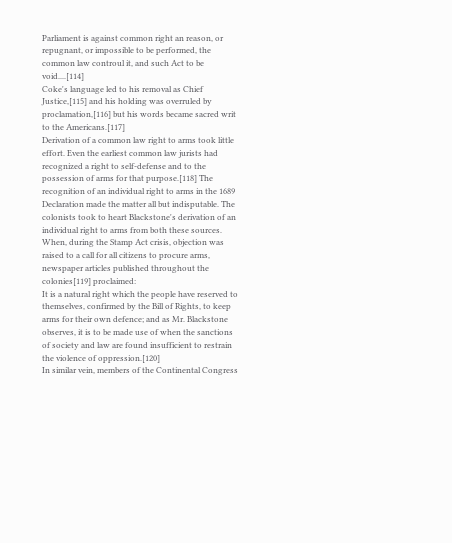Parliament is against common right an reason, or repugnant, or impossible to be performed, the common law controul it, and such Act to be void....[114]
Coke's language led to his removal as Chief Justice,[115] and his holding was overruled by proclamation,[116] but his words became sacred writ to the Americans.[117]
Derivation of a common law right to arms took little effort. Even the earliest common law jurists had recognized a right to self-defense and to the possession of arms for that purpose.[118] The recognition of an individual right to arms in the 1689 Declaration made the matter all but indisputable. The colonists took to heart Blackstone's derivation of an individual right to arms from both these sources. When, during the Stamp Act crisis, objection was raised to a call for all citizens to procure arms, newspaper articles published throughout the colonies[119] proclaimed:
It is a natural right which the people have reserved to themselves, confirmed by the Bill of Rights, to keep arms for their own defence; and as Mr. Blackstone observes, it is to be made use of when the sanctions of society and law are found insufficient to restrain the violence of oppression.[120]
In similar vein, members of the Continental Congress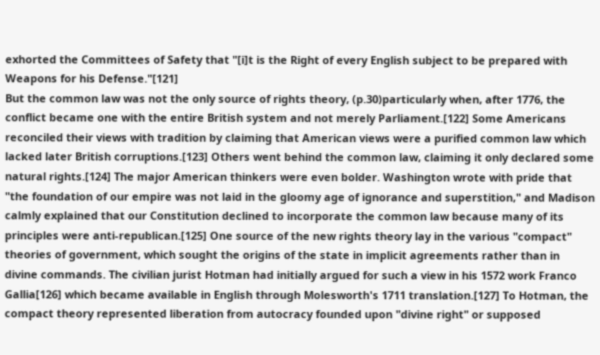exhorted the Committees of Safety that "[i]t is the Right of every English subject to be prepared with Weapons for his Defense."[121]
But the common law was not the only source of rights theory, (p.30)particularly when, after 1776, the conflict became one with the entire British system and not merely Parliament.[122] Some Americans reconciled their views with tradition by claiming that American views were a purified common law which lacked later British corruptions.[123] Others went behind the common law, claiming it only declared some natural rights.[124] The major American thinkers were even bolder. Washington wrote with pride that "the foundation of our empire was not laid in the gloomy age of ignorance and superstition," and Madison calmly explained that our Constitution declined to incorporate the common law because many of its principles were anti-republican.[125] One source of the new rights theory lay in the various "compact" theories of government, which sought the origins of the state in implicit agreements rather than in divine commands. The civilian jurist Hotman had initially argued for such a view in his 1572 work Franco Gallia[126] which became available in English through Molesworth's 1711 translation.[127] To Hotman, the compact theory represented liberation from autocracy founded upon "divine right" or supposed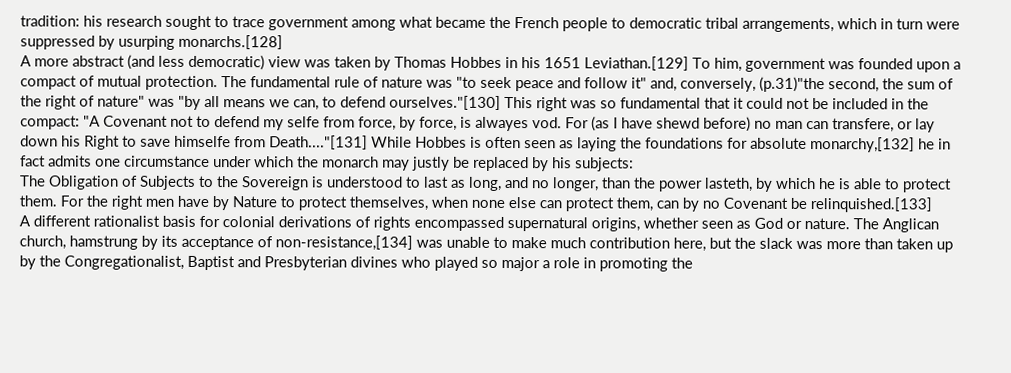tradition: his research sought to trace government among what became the French people to democratic tribal arrangements, which in turn were suppressed by usurping monarchs.[128]
A more abstract (and less democratic) view was taken by Thomas Hobbes in his 1651 Leviathan.[129] To him, government was founded upon a compact of mutual protection. The fundamental rule of nature was "to seek peace and follow it" and, conversely, (p.31)"the second, the sum of the right of nature" was "by all means we can, to defend ourselves."[130] This right was so fundamental that it could not be included in the compact: "A Covenant not to defend my selfe from force, by force, is alwayes vod. For (as I have shewd before) no man can transfere, or lay down his Right to save himselfe from Death...."[131] While Hobbes is often seen as laying the foundations for absolute monarchy,[132] he in fact admits one circumstance under which the monarch may justly be replaced by his subjects:
The Obligation of Subjects to the Sovereign is understood to last as long, and no longer, than the power lasteth, by which he is able to protect them. For the right men have by Nature to protect themselves, when none else can protect them, can by no Covenant be relinquished.[133]
A different rationalist basis for colonial derivations of rights encompassed supernatural origins, whether seen as God or nature. The Anglican church, hamstrung by its acceptance of non-resistance,[134] was unable to make much contribution here, but the slack was more than taken up by the Congregationalist, Baptist and Presbyterian divines who played so major a role in promoting the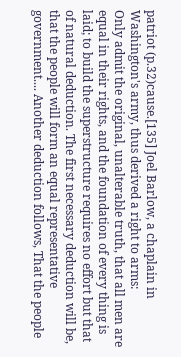patriot (p.32)cause.[135] Joel Barlow, a chaplain in Washington's army, thus derived a right to arms:
Only admit the original, unalterable truth, that all men are equal in their rights, and the foundation of every thing is laid; to build the superstructure requires no effort but that of natural deduction. The first necessary deduction will be, that the people will form an equal representative government.... Another deduction follows, That the people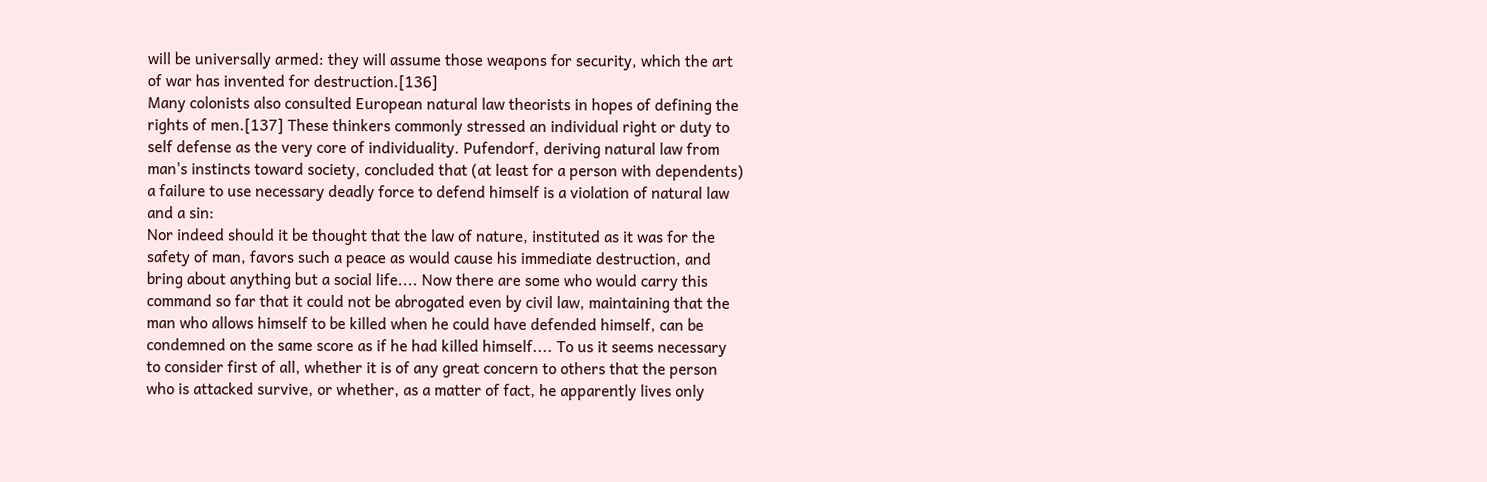will be universally armed: they will assume those weapons for security, which the art of war has invented for destruction.[136]
Many colonists also consulted European natural law theorists in hopes of defining the rights of men.[137] These thinkers commonly stressed an individual right or duty to self defense as the very core of individuality. Pufendorf, deriving natural law from man's instincts toward society, concluded that (at least for a person with dependents) a failure to use necessary deadly force to defend himself is a violation of natural law and a sin:
Nor indeed should it be thought that the law of nature, instituted as it was for the safety of man, favors such a peace as would cause his immediate destruction, and bring about anything but a social life.... Now there are some who would carry this command so far that it could not be abrogated even by civil law, maintaining that the man who allows himself to be killed when he could have defended himself, can be condemned on the same score as if he had killed himself.... To us it seems necessary to consider first of all, whether it is of any great concern to others that the person who is attacked survive, or whether, as a matter of fact, he apparently lives only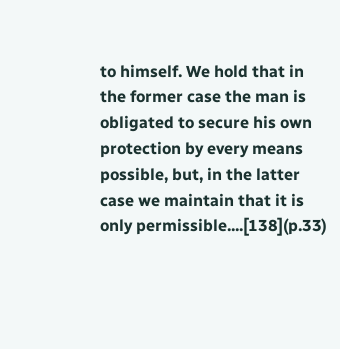to himself. We hold that in the former case the man is obligated to secure his own protection by every means possible, but, in the latter case we maintain that it is only permissible....[138](p.33)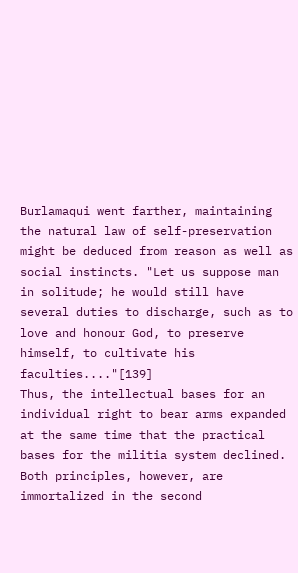Burlamaqui went farther, maintaining the natural law of self-preservation might be deduced from reason as well as social instincts. "Let us suppose man in solitude; he would still have several duties to discharge, such as to love and honour God, to preserve himself, to cultivate his faculties...."[139]
Thus, the intellectual bases for an individual right to bear arms expanded at the same time that the practical bases for the militia system declined. Both principles, however, are immortalized in the second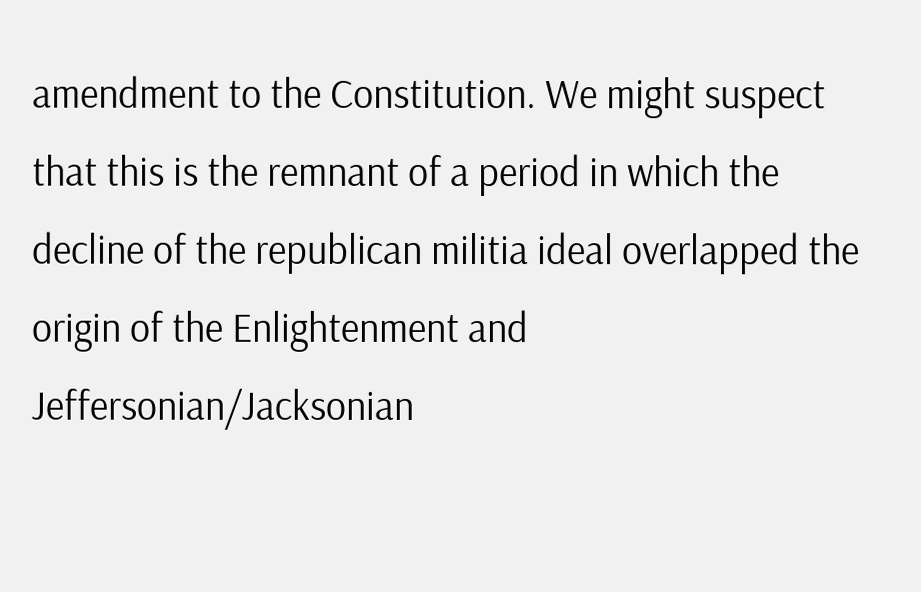amendment to the Constitution. We might suspect that this is the remnant of a period in which the decline of the republican militia ideal overlapped the origin of the Enlightenment and Jeffersonian/Jacksonian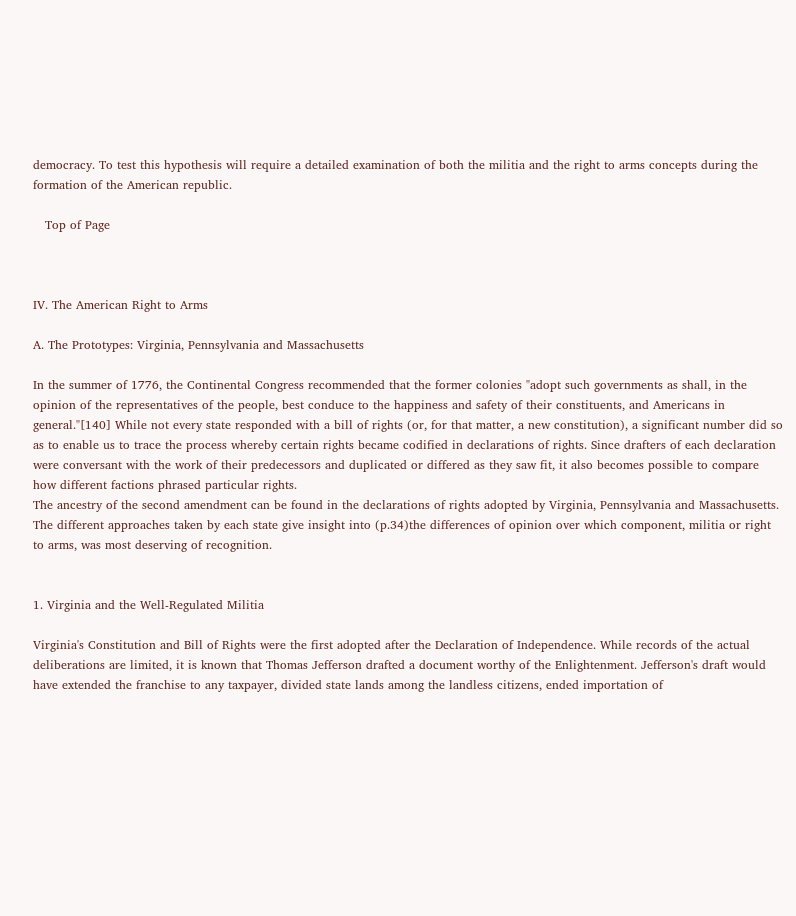democracy. To test this hypothesis will require a detailed examination of both the militia and the right to arms concepts during the formation of the American republic.

   Top of Page



IV. The American Right to Arms

A. The Prototypes: Virginia, Pennsylvania and Massachusetts

In the summer of 1776, the Continental Congress recommended that the former colonies "adopt such governments as shall, in the opinion of the representatives of the people, best conduce to the happiness and safety of their constituents, and Americans in general."[140] While not every state responded with a bill of rights (or, for that matter, a new constitution), a significant number did so as to enable us to trace the process whereby certain rights became codified in declarations of rights. Since drafters of each declaration were conversant with the work of their predecessors and duplicated or differed as they saw fit, it also becomes possible to compare how different factions phrased particular rights.
The ancestry of the second amendment can be found in the declarations of rights adopted by Virginia, Pennsylvania and Massachusetts. The different approaches taken by each state give insight into (p.34)the differences of opinion over which component, militia or right to arms, was most deserving of recognition.


1. Virginia and the Well-Regulated Militia

Virginia's Constitution and Bill of Rights were the first adopted after the Declaration of Independence. While records of the actual deliberations are limited, it is known that Thomas Jefferson drafted a document worthy of the Enlightenment. Jefferson's draft would have extended the franchise to any taxpayer, divided state lands among the landless citizens, ended importation of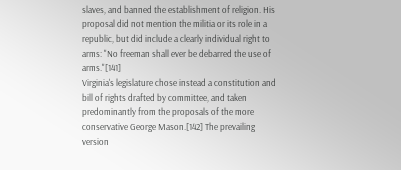slaves, and banned the establishment of religion. His proposal did not mention the militia or its role in a republic, but did include a clearly individual right to arms: "No freeman shall ever be debarred the use of arms."[141]
Virginia's legislature chose instead a constitution and bill of rights drafted by committee, and taken predominantly from the proposals of the more conservative George Mason.[142] The prevailing version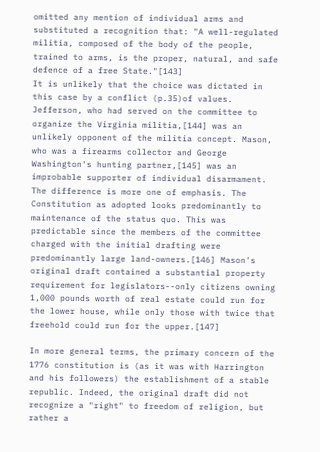omitted any mention of individual arms and substituted a recognition that: "A well-regulated militia, composed of the body of the people, trained to arms, is the proper, natural, and safe defence of a free State."[143]
It is unlikely that the choice was dictated in this case by a conflict (p.35)of values. Jefferson, who had served on the committee to organize the Virginia militia,[144] was an unlikely opponent of the militia concept. Mason, who was a firearms collector and George Washington's hunting partner,[145] was an improbable supporter of individual disarmament. The difference is more one of emphasis. The Constitution as adopted looks predominantly to maintenance of the status quo. This was predictable since the members of the committee charged with the initial drafting were predominantly large land-owners.[146] Mason's original draft contained a substantial property requirement for legislators--only citizens owning 1,000 pounds worth of real estate could run for the lower house, while only those with twice that freehold could run for the upper.[147]

In more general terms, the primary concern of the 1776 constitution is (as it was with Harrington and his followers) the establishment of a stable republic. Indeed, the original draft did not recognize a "right" to freedom of religion, but rather a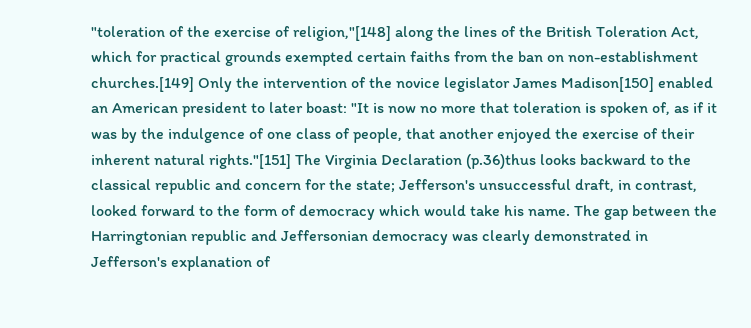"toleration of the exercise of religion,"[148] along the lines of the British Toleration Act, which for practical grounds exempted certain faiths from the ban on non-establishment churches.[149] Only the intervention of the novice legislator James Madison[150] enabled an American president to later boast: "It is now no more that toleration is spoken of, as if it was by the indulgence of one class of people, that another enjoyed the exercise of their inherent natural rights."[151] The Virginia Declaration (p.36)thus looks backward to the classical republic and concern for the state; Jefferson's unsuccessful draft, in contrast, looked forward to the form of democracy which would take his name. The gap between the Harringtonian republic and Jeffersonian democracy was clearly demonstrated in Jefferson's explanation of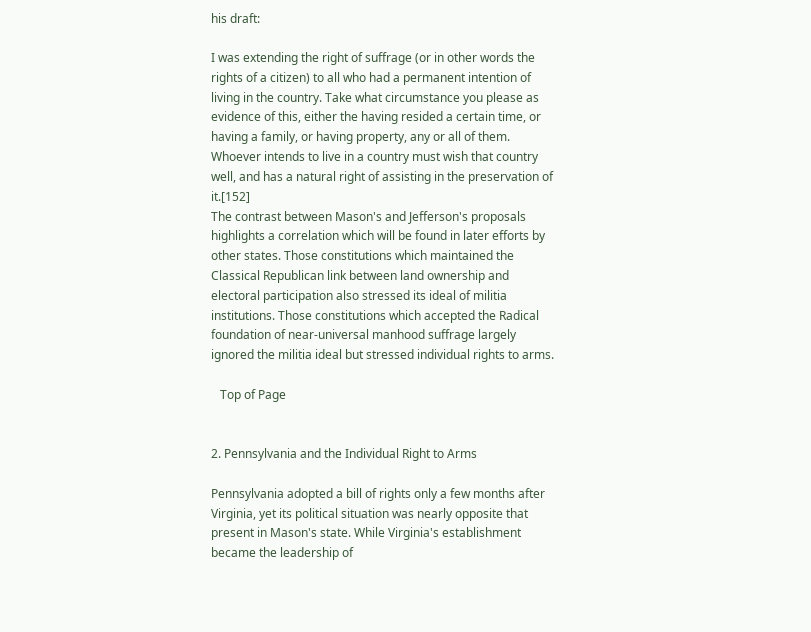his draft:

I was extending the right of suffrage (or in other words the rights of a citizen) to all who had a permanent intention of living in the country. Take what circumstance you please as evidence of this, either the having resided a certain time, or having a family, or having property, any or all of them. Whoever intends to live in a country must wish that country well, and has a natural right of assisting in the preservation of it.[152]
The contrast between Mason's and Jefferson's proposals highlights a correlation which will be found in later efforts by other states. Those constitutions which maintained the Classical Republican link between land ownership and electoral participation also stressed its ideal of militia institutions. Those constitutions which accepted the Radical foundation of near-universal manhood suffrage largely ignored the militia ideal but stressed individual rights to arms.

   Top of Page


2. Pennsylvania and the Individual Right to Arms

Pennsylvania adopted a bill of rights only a few months after Virginia, yet its political situation was nearly opposite that present in Mason's state. While Virginia's establishment became the leadership of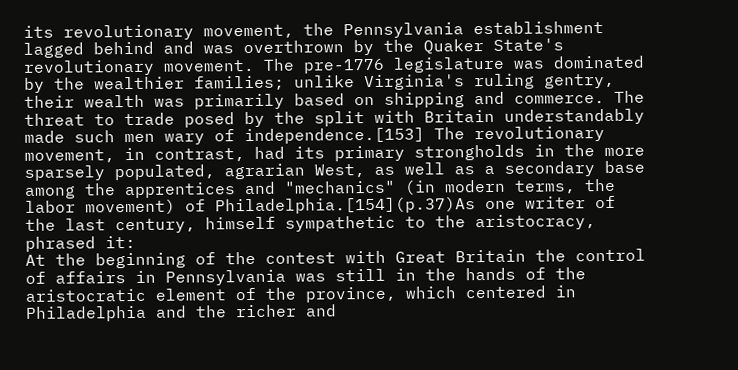its revolutionary movement, the Pennsylvania establishment lagged behind and was overthrown by the Quaker State's revolutionary movement. The pre-1776 legislature was dominated by the wealthier families; unlike Virginia's ruling gentry, their wealth was primarily based on shipping and commerce. The threat to trade posed by the split with Britain understandably made such men wary of independence.[153] The revolutionary movement, in contrast, had its primary strongholds in the more sparsely populated, agrarian West, as well as a secondary base among the apprentices and "mechanics" (in modern terms, the labor movement) of Philadelphia.[154](p.37)As one writer of the last century, himself sympathetic to the aristocracy, phrased it:
At the beginning of the contest with Great Britain the control of affairs in Pennsylvania was still in the hands of the aristocratic element of the province, which centered in Philadelphia and the richer and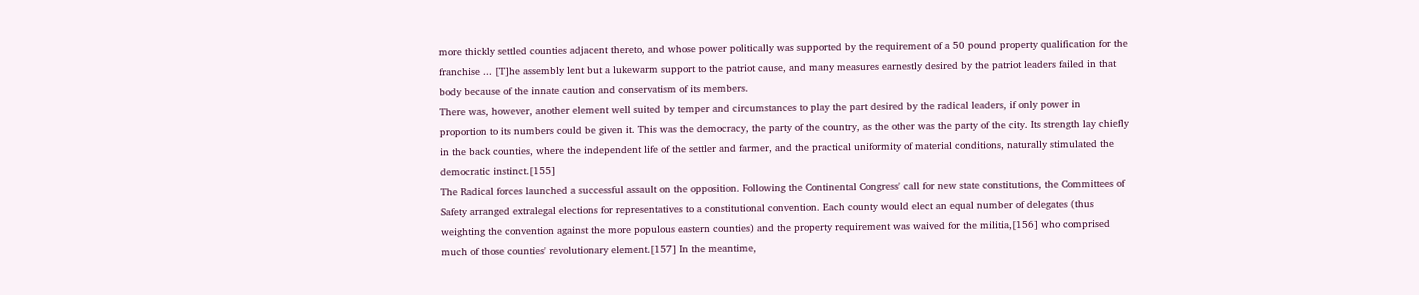more thickly settled counties adjacent thereto, and whose power politically was supported by the requirement of a 50 pound property qualification for the franchise ... [T]he assembly lent but a lukewarm support to the patriot cause, and many measures earnestly desired by the patriot leaders failed in that body because of the innate caution and conservatism of its members.
There was, however, another element well suited by temper and circumstances to play the part desired by the radical leaders, if only power in proportion to its numbers could be given it. This was the democracy, the party of the country, as the other was the party of the city. Its strength lay chiefly in the back counties, where the independent life of the settler and farmer, and the practical uniformity of material conditions, naturally stimulated the democratic instinct.[155]
The Radical forces launched a successful assault on the opposition. Following the Continental Congress' call for new state constitutions, the Committees of Safety arranged extralegal elections for representatives to a constitutional convention. Each county would elect an equal number of delegates (thus weighting the convention against the more populous eastern counties) and the property requirement was waived for the militia,[156] who comprised much of those counties' revolutionary element.[157] In the meantime,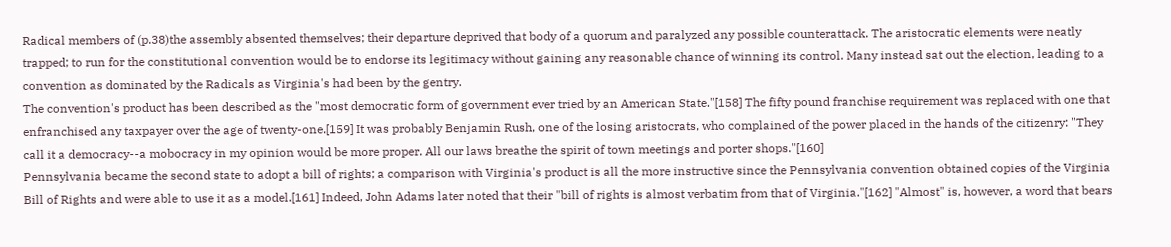Radical members of (p.38)the assembly absented themselves; their departure deprived that body of a quorum and paralyzed any possible counterattack. The aristocratic elements were neatly trapped; to run for the constitutional convention would be to endorse its legitimacy without gaining any reasonable chance of winning its control. Many instead sat out the election, leading to a convention as dominated by the Radicals as Virginia's had been by the gentry.
The convention's product has been described as the "most democratic form of government ever tried by an American State."[158] The fifty pound franchise requirement was replaced with one that enfranchised any taxpayer over the age of twenty-one.[159] It was probably Benjamin Rush, one of the losing aristocrats, who complained of the power placed in the hands of the citizenry: "They call it a democracy--a mobocracy in my opinion would be more proper. All our laws breathe the spirit of town meetings and porter shops."[160]
Pennsylvania became the second state to adopt a bill of rights; a comparison with Virginia's product is all the more instructive since the Pennsylvania convention obtained copies of the Virginia Bill of Rights and were able to use it as a model.[161] Indeed, John Adams later noted that their "bill of rights is almost verbatim from that of Virginia."[162] "Almost" is, however, a word that bears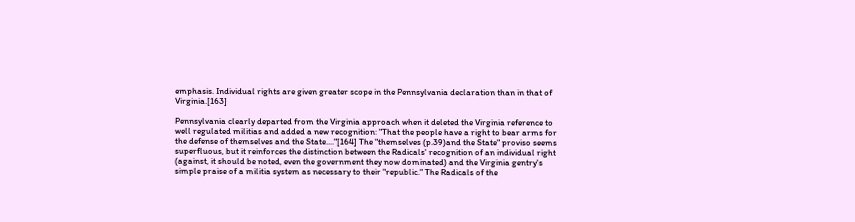emphasis. Individual rights are given greater scope in the Pennsylvania declaration than in that of Virginia.[163]

Pennsylvania clearly departed from the Virginia approach when it deleted the Virginia reference to well regulated militias and added a new recognition: "That the people have a right to bear arms for the defense of themselves and the State...."[164] The "themselves (p.39)and the State" proviso seems superfluous, but it reinforces the distinction between the Radicals' recognition of an individual right (against, it should be noted, even the government they now dominated) and the Virginia gentry's simple praise of a militia system as necessary to their "republic." The Radicals of the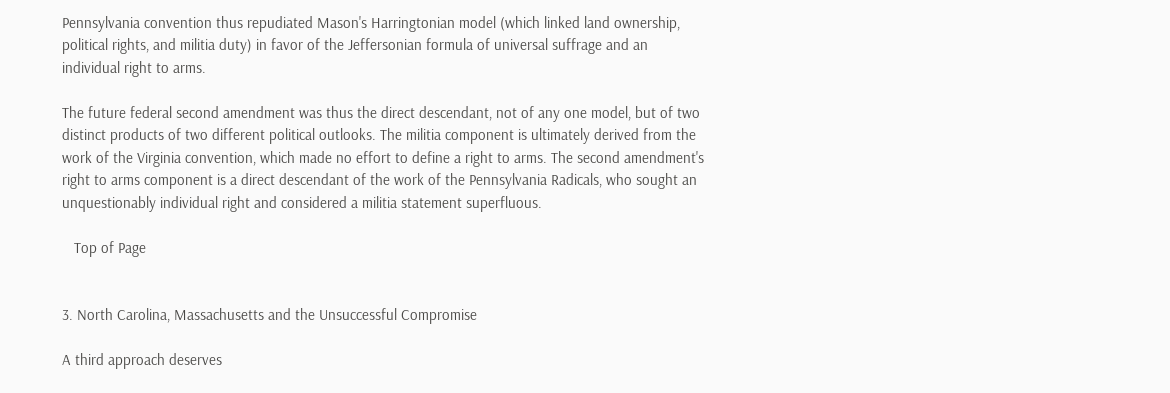Pennsylvania convention thus repudiated Mason's Harringtonian model (which linked land ownership, political rights, and militia duty) in favor of the Jeffersonian formula of universal suffrage and an individual right to arms.

The future federal second amendment was thus the direct descendant, not of any one model, but of two distinct products of two different political outlooks. The militia component is ultimately derived from the work of the Virginia convention, which made no effort to define a right to arms. The second amendment's right to arms component is a direct descendant of the work of the Pennsylvania Radicals, who sought an unquestionably individual right and considered a militia statement superfluous.

   Top of Page


3. North Carolina, Massachusetts and the Unsuccessful Compromise

A third approach deserves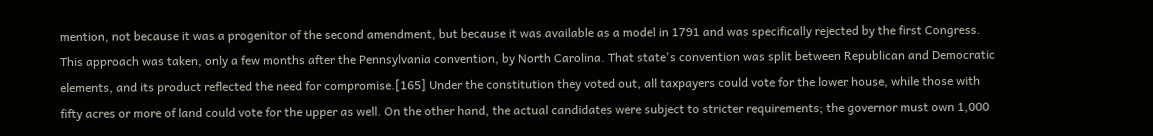mention, not because it was a progenitor of the second amendment, but because it was available as a model in 1791 and was specifically rejected by the first Congress. This approach was taken, only a few months after the Pennsylvania convention, by North Carolina. That state's convention was split between Republican and Democratic elements, and its product reflected the need for compromise.[165] Under the constitution they voted out, all taxpayers could vote for the lower house, while those with fifty acres or more of land could vote for the upper as well. On the other hand, the actual candidates were subject to stricter requirements; the governor must own 1,000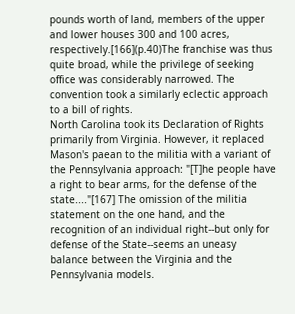pounds worth of land, members of the upper and lower houses 300 and 100 acres, respectively.[166](p.40)The franchise was thus quite broad, while the privilege of seeking office was considerably narrowed. The convention took a similarly eclectic approach to a bill of rights.
North Carolina took its Declaration of Rights primarily from Virginia. However, it replaced Mason's paean to the militia with a variant of the Pennsylvania approach: "[T]he people have a right to bear arms, for the defense of the state...."[167] The omission of the militia statement on the one hand, and the recognition of an individual right--but only for defense of the State--seems an uneasy balance between the Virginia and the Pennsylvania models.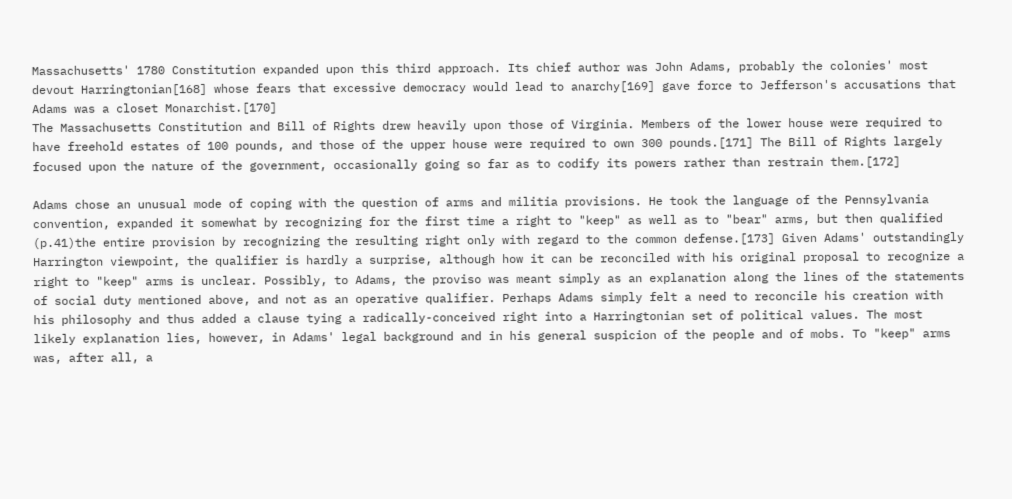Massachusetts' 1780 Constitution expanded upon this third approach. Its chief author was John Adams, probably the colonies' most devout Harringtonian[168] whose fears that excessive democracy would lead to anarchy[169] gave force to Jefferson's accusations that Adams was a closet Monarchist.[170]
The Massachusetts Constitution and Bill of Rights drew heavily upon those of Virginia. Members of the lower house were required to have freehold estates of 100 pounds, and those of the upper house were required to own 300 pounds.[171] The Bill of Rights largely focused upon the nature of the government, occasionally going so far as to codify its powers rather than restrain them.[172]

Adams chose an unusual mode of coping with the question of arms and militia provisions. He took the language of the Pennsylvania convention, expanded it somewhat by recognizing for the first time a right to "keep" as well as to "bear" arms, but then qualified (p.41)the entire provision by recognizing the resulting right only with regard to the common defense.[173] Given Adams' outstandingly Harrington viewpoint, the qualifier is hardly a surprise, although how it can be reconciled with his original proposal to recognize a right to "keep" arms is unclear. Possibly, to Adams, the proviso was meant simply as an explanation along the lines of the statements of social duty mentioned above, and not as an operative qualifier. Perhaps Adams simply felt a need to reconcile his creation with his philosophy and thus added a clause tying a radically-conceived right into a Harringtonian set of political values. The most likely explanation lies, however, in Adams' legal background and in his general suspicion of the people and of mobs. To "keep" arms was, after all, a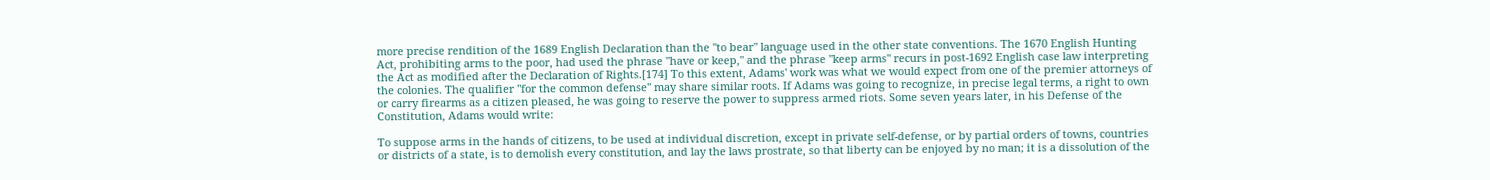more precise rendition of the 1689 English Declaration than the "to bear" language used in the other state conventions. The 1670 English Hunting Act, prohibiting arms to the poor, had used the phrase "have or keep," and the phrase "keep arms" recurs in post-1692 English case law interpreting the Act as modified after the Declaration of Rights.[174] To this extent, Adams' work was what we would expect from one of the premier attorneys of the colonies. The qualifier "for the common defense" may share similar roots. If Adams was going to recognize, in precise legal terms, a right to own or carry firearms as a citizen pleased, he was going to reserve the power to suppress armed riots. Some seven years later, in his Defense of the Constitution, Adams would write:

To suppose arms in the hands of citizens, to be used at individual discretion, except in private self-defense, or by partial orders of towns, countries or districts of a state, is to demolish every constitution, and lay the laws prostrate, so that liberty can be enjoyed by no man; it is a dissolution of the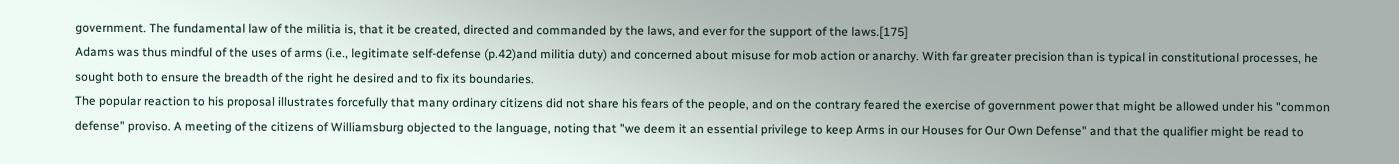government. The fundamental law of the militia is, that it be created, directed and commanded by the laws, and ever for the support of the laws.[175]
Adams was thus mindful of the uses of arms (i.e., legitimate self-defense (p.42)and militia duty) and concerned about misuse for mob action or anarchy. With far greater precision than is typical in constitutional processes, he sought both to ensure the breadth of the right he desired and to fix its boundaries.
The popular reaction to his proposal illustrates forcefully that many ordinary citizens did not share his fears of the people, and on the contrary feared the exercise of government power that might be allowed under his "common defense" proviso. A meeting of the citizens of Williamsburg objected to the language, noting that "we deem it an essential privilege to keep Arms in our Houses for Our Own Defense" and that the qualifier might be read to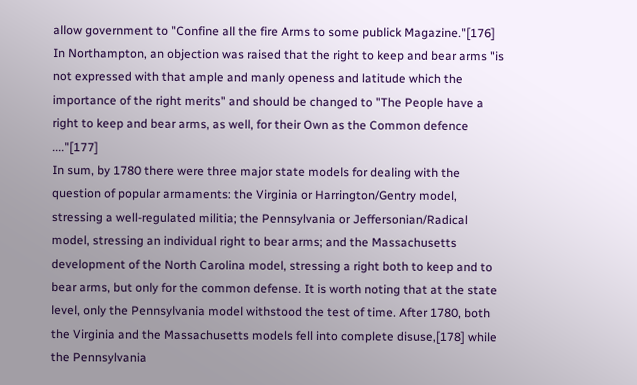allow government to "Confine all the fire Arms to some publick Magazine."[176] In Northampton, an objection was raised that the right to keep and bear arms "is not expressed with that ample and manly openess and latitude which the importance of the right merits" and should be changed to "The People have a right to keep and bear arms, as well, for their Own as the Common defence ...."[177]
In sum, by 1780 there were three major state models for dealing with the question of popular armaments: the Virginia or Harrington/Gentry model, stressing a well-regulated militia; the Pennsylvania or Jeffersonian/Radical model, stressing an individual right to bear arms; and the Massachusetts development of the North Carolina model, stressing a right both to keep and to bear arms, but only for the common defense. It is worth noting that at the state level, only the Pennsylvania model withstood the test of time. After 1780, both the Virginia and the Massachusetts models fell into complete disuse,[178] while the Pennsylvania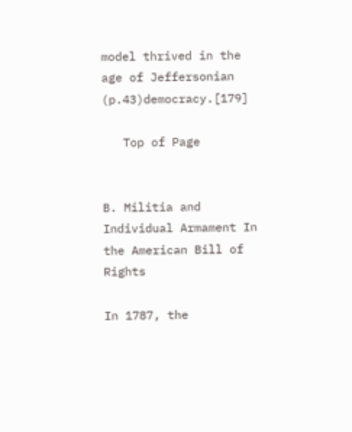model thrived in the age of Jeffersonian (p.43)democracy.[179]

   Top of Page


B. Militia and Individual Armament In the American Bill of Rights

In 1787, the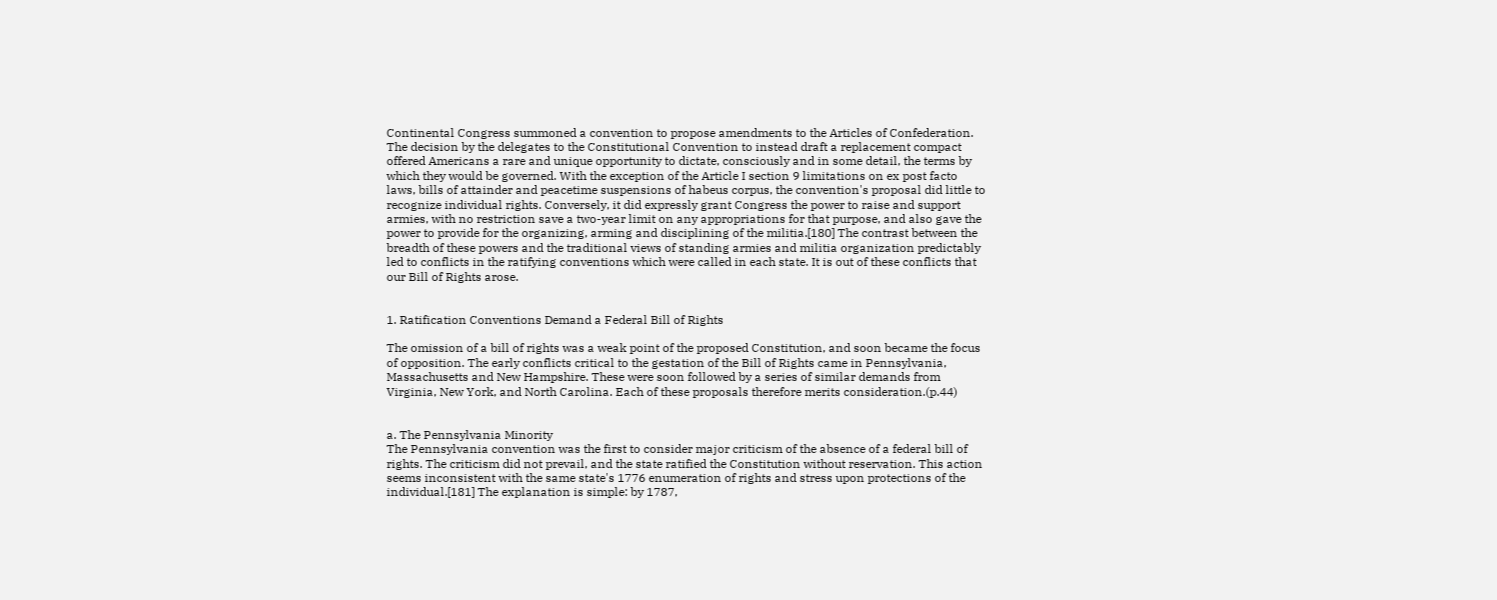Continental Congress summoned a convention to propose amendments to the Articles of Confederation. The decision by the delegates to the Constitutional Convention to instead draft a replacement compact offered Americans a rare and unique opportunity to dictate, consciously and in some detail, the terms by which they would be governed. With the exception of the Article I section 9 limitations on ex post facto laws, bills of attainder and peacetime suspensions of habeus corpus, the convention's proposal did little to recognize individual rights. Conversely, it did expressly grant Congress the power to raise and support armies, with no restriction save a two-year limit on any appropriations for that purpose, and also gave the power to provide for the organizing, arming and disciplining of the militia.[180] The contrast between the breadth of these powers and the traditional views of standing armies and militia organization predictably led to conflicts in the ratifying conventions which were called in each state. It is out of these conflicts that our Bill of Rights arose.


1. Ratification Conventions Demand a Federal Bill of Rights

The omission of a bill of rights was a weak point of the proposed Constitution, and soon became the focus of opposition. The early conflicts critical to the gestation of the Bill of Rights came in Pennsylvania, Massachusetts and New Hampshire. These were soon followed by a series of similar demands from Virginia, New York, and North Carolina. Each of these proposals therefore merits consideration.(p.44)


a. The Pennsylvania Minority
The Pennsylvania convention was the first to consider major criticism of the absence of a federal bill of rights. The criticism did not prevail, and the state ratified the Constitution without reservation. This action seems inconsistent with the same state's 1776 enumeration of rights and stress upon protections of the individual.[181] The explanation is simple: by 1787,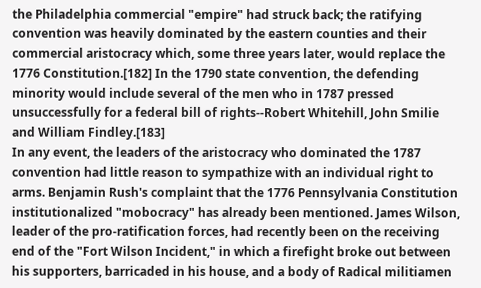the Philadelphia commercial "empire" had struck back; the ratifying convention was heavily dominated by the eastern counties and their commercial aristocracy which, some three years later, would replace the 1776 Constitution.[182] In the 1790 state convention, the defending minority would include several of the men who in 1787 pressed unsuccessfully for a federal bill of rights--Robert Whitehill, John Smilie and William Findley.[183]
In any event, the leaders of the aristocracy who dominated the 1787 convention had little reason to sympathize with an individual right to arms. Benjamin Rush's complaint that the 1776 Pennsylvania Constitution institutionalized "mobocracy" has already been mentioned. James Wilson, leader of the pro-ratification forces, had recently been on the receiving end of the "Fort Wilson Incident," in which a firefight broke out between his supporters, barricaded in his house, and a body of Radical militiamen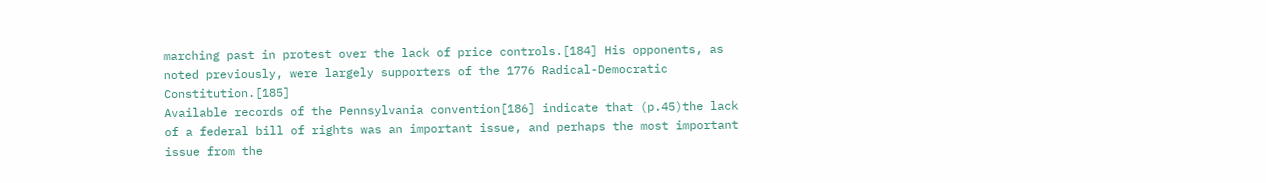marching past in protest over the lack of price controls.[184] His opponents, as noted previously, were largely supporters of the 1776 Radical-Democratic Constitution.[185]
Available records of the Pennsylvania convention[186] indicate that (p.45)the lack of a federal bill of rights was an important issue, and perhaps the most important issue from the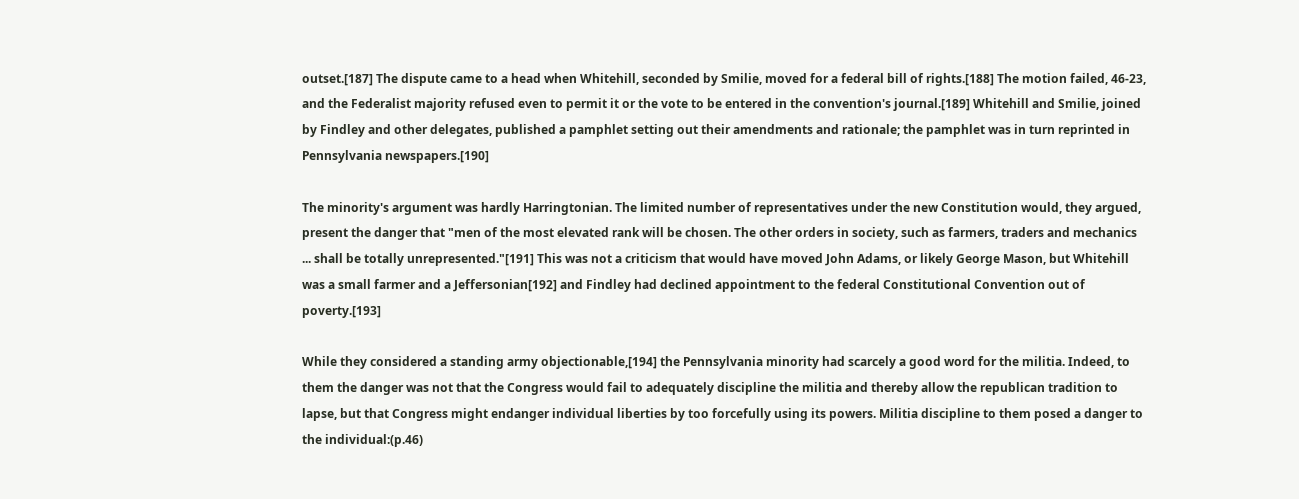outset.[187] The dispute came to a head when Whitehill, seconded by Smilie, moved for a federal bill of rights.[188] The motion failed, 46-23, and the Federalist majority refused even to permit it or the vote to be entered in the convention's journal.[189] Whitehill and Smilie, joined by Findley and other delegates, published a pamphlet setting out their amendments and rationale; the pamphlet was in turn reprinted in Pennsylvania newspapers.[190]

The minority's argument was hardly Harringtonian. The limited number of representatives under the new Constitution would, they argued, present the danger that "men of the most elevated rank will be chosen. The other orders in society, such as farmers, traders and mechanics ... shall be totally unrepresented."[191] This was not a criticism that would have moved John Adams, or likely George Mason, but Whitehill was a small farmer and a Jeffersonian[192] and Findley had declined appointment to the federal Constitutional Convention out of poverty.[193]

While they considered a standing army objectionable,[194] the Pennsylvania minority had scarcely a good word for the militia. Indeed, to them the danger was not that the Congress would fail to adequately discipline the militia and thereby allow the republican tradition to lapse, but that Congress might endanger individual liberties by too forcefully using its powers. Militia discipline to them posed a danger to the individual:(p.46)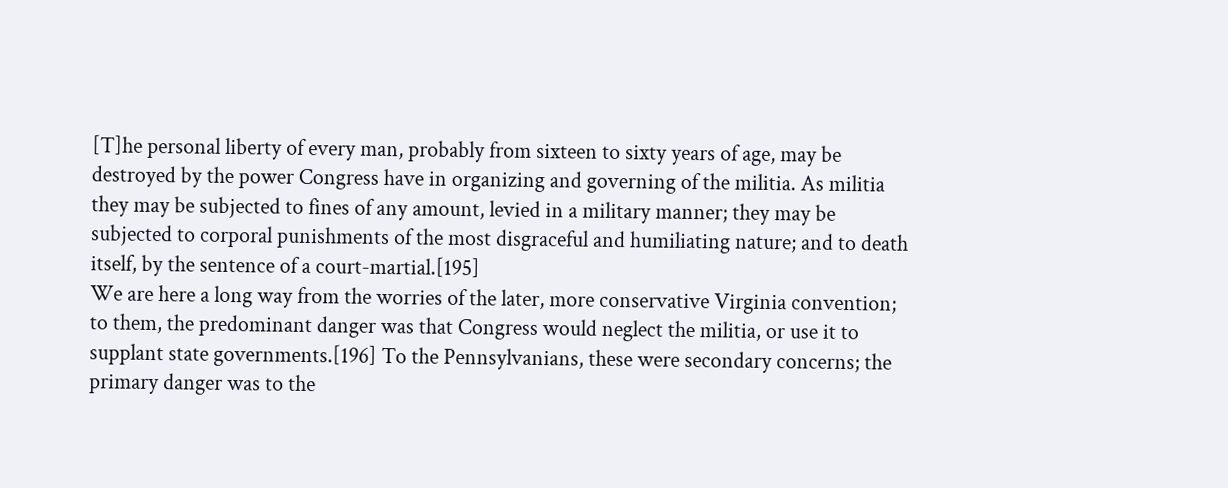[T]he personal liberty of every man, probably from sixteen to sixty years of age, may be destroyed by the power Congress have in organizing and governing of the militia. As militia they may be subjected to fines of any amount, levied in a military manner; they may be subjected to corporal punishments of the most disgraceful and humiliating nature; and to death itself, by the sentence of a court-martial.[195]
We are here a long way from the worries of the later, more conservative Virginia convention; to them, the predominant danger was that Congress would neglect the militia, or use it to supplant state governments.[196] To the Pennsylvanians, these were secondary concerns; the primary danger was to the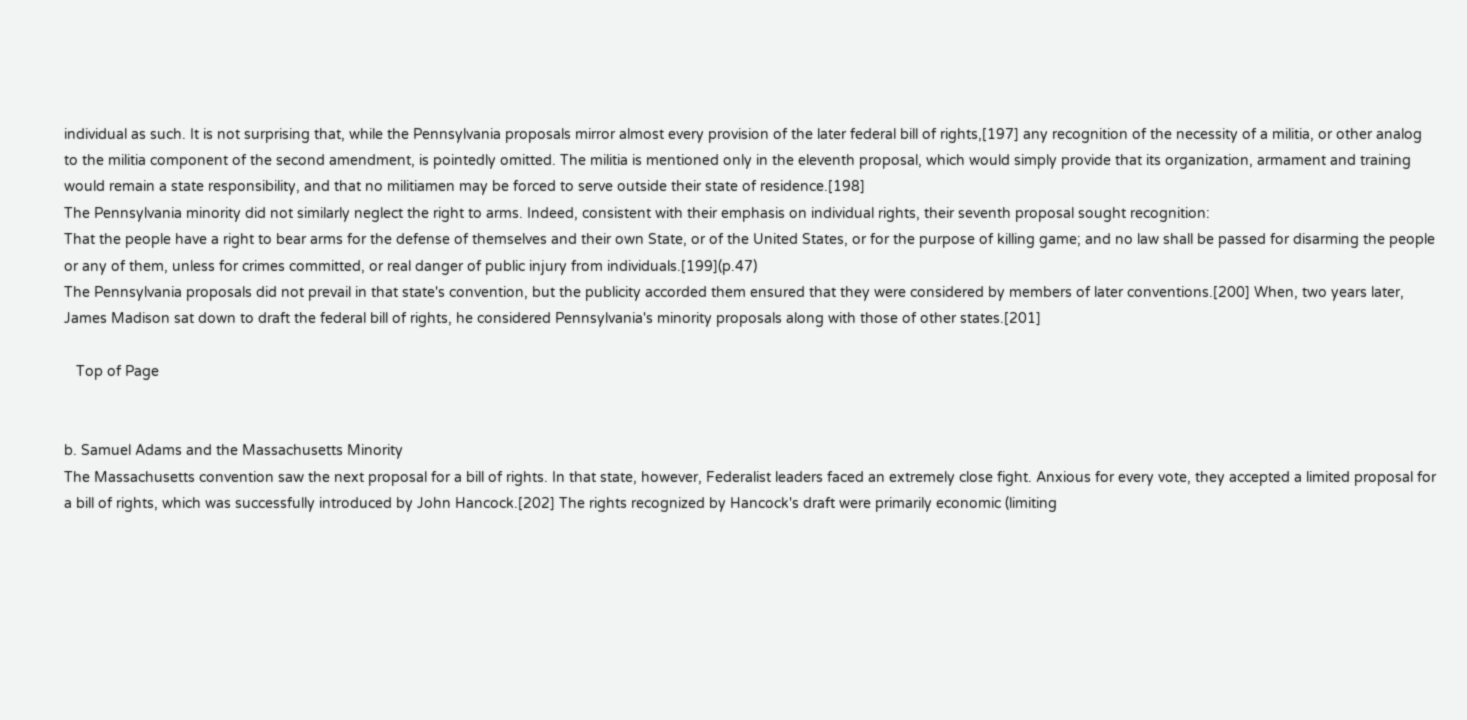individual as such. It is not surprising that, while the Pennsylvania proposals mirror almost every provision of the later federal bill of rights,[197] any recognition of the necessity of a militia, or other analog to the militia component of the second amendment, is pointedly omitted. The militia is mentioned only in the eleventh proposal, which would simply provide that its organization, armament and training would remain a state responsibility, and that no militiamen may be forced to serve outside their state of residence.[198]
The Pennsylvania minority did not similarly neglect the right to arms. Indeed, consistent with their emphasis on individual rights, their seventh proposal sought recognition:
That the people have a right to bear arms for the defense of themselves and their own State, or of the United States, or for the purpose of killing game; and no law shall be passed for disarming the people or any of them, unless for crimes committed, or real danger of public injury from individuals.[199](p.47)
The Pennsylvania proposals did not prevail in that state's convention, but the publicity accorded them ensured that they were considered by members of later conventions.[200] When, two years later, James Madison sat down to draft the federal bill of rights, he considered Pennsylvania's minority proposals along with those of other states.[201]

   Top of Page


b. Samuel Adams and the Massachusetts Minority
The Massachusetts convention saw the next proposal for a bill of rights. In that state, however, Federalist leaders faced an extremely close fight. Anxious for every vote, they accepted a limited proposal for a bill of rights, which was successfully introduced by John Hancock.[202] The rights recognized by Hancock's draft were primarily economic (limiting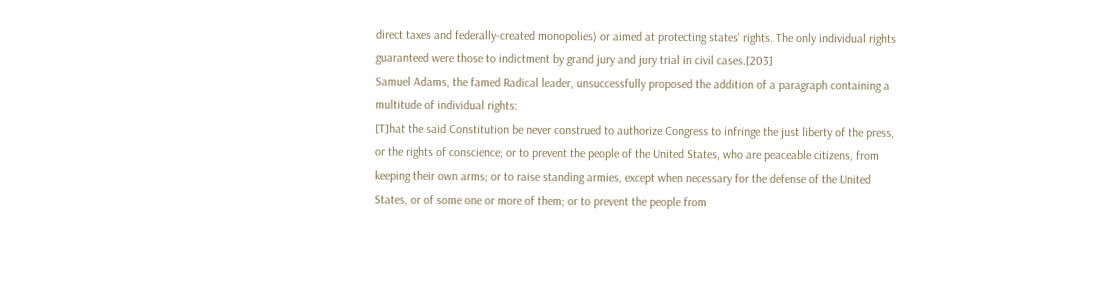direct taxes and federally-created monopolies) or aimed at protecting states' rights. The only individual rights guaranteed were those to indictment by grand jury and jury trial in civil cases.[203]
Samuel Adams, the famed Radical leader, unsuccessfully proposed the addition of a paragraph containing a multitude of individual rights:
[T]hat the said Constitution be never construed to authorize Congress to infringe the just liberty of the press, or the rights of conscience; or to prevent the people of the United States, who are peaceable citizens, from keeping their own arms; or to raise standing armies, except when necessary for the defense of the United States, or of some one or more of them; or to prevent the people from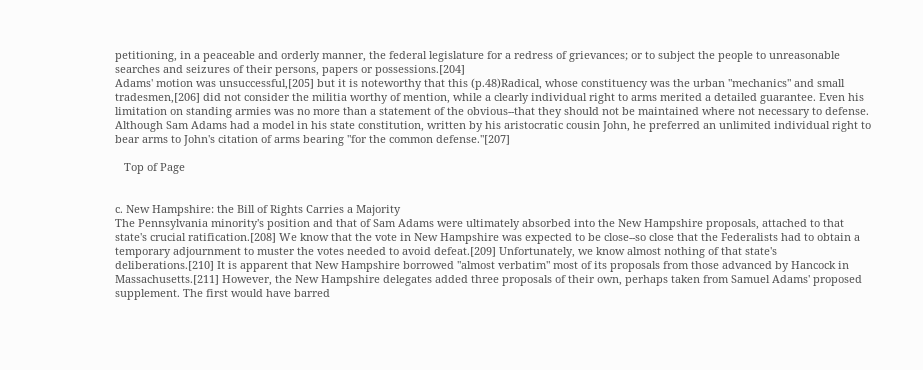petitioning, in a peaceable and orderly manner, the federal legislature for a redress of grievances; or to subject the people to unreasonable searches and seizures of their persons, papers or possessions.[204]
Adams' motion was unsuccessful,[205] but it is noteworthy that this (p.48)Radical, whose constituency was the urban "mechanics" and small tradesmen,[206] did not consider the militia worthy of mention, while a clearly individual right to arms merited a detailed guarantee. Even his limitation on standing armies was no more than a statement of the obvious--that they should not be maintained where not necessary to defense. Although Sam Adams had a model in his state constitution, written by his aristocratic cousin John, he preferred an unlimited individual right to bear arms to John's citation of arms bearing "for the common defense."[207]

   Top of Page


c. New Hampshire: the Bill of Rights Carries a Majority
The Pennsylvania minority's position and that of Sam Adams were ultimately absorbed into the New Hampshire proposals, attached to that state's crucial ratification.[208] We know that the vote in New Hampshire was expected to be close--so close that the Federalists had to obtain a temporary adjournment to muster the votes needed to avoid defeat.[209] Unfortunately, we know almost nothing of that state's deliberations.[210] It is apparent that New Hampshire borrowed "almost verbatim" most of its proposals from those advanced by Hancock in Massachusetts.[211] However, the New Hampshire delegates added three proposals of their own, perhaps taken from Samuel Adams' proposed supplement. The first would have barred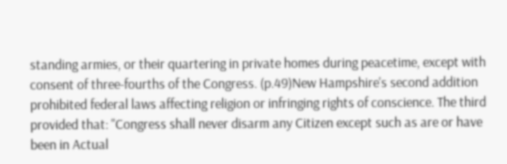standing armies, or their quartering in private homes during peacetime, except with consent of three-fourths of the Congress. (p.49)New Hampshire's second addition prohibited federal laws affecting religion or infringing rights of conscience. The third provided that: "Congress shall never disarm any Citizen except such as are or have been in Actual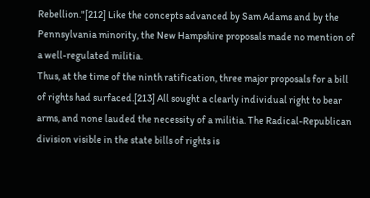Rebellion."[212] Like the concepts advanced by Sam Adams and by the Pennsylvania minority, the New Hampshire proposals made no mention of a well-regulated militia.
Thus, at the time of the ninth ratification, three major proposals for a bill of rights had surfaced.[213] All sought a clearly individual right to bear arms, and none lauded the necessity of a militia. The Radical-Republican division visible in the state bills of rights is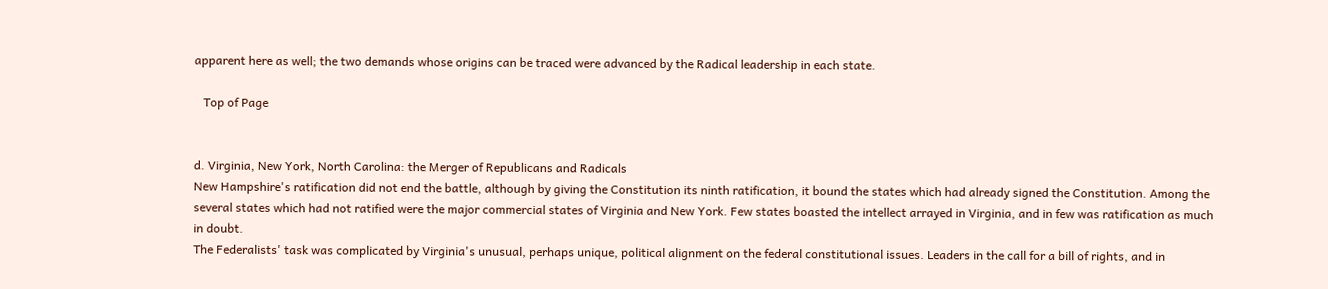apparent here as well; the two demands whose origins can be traced were advanced by the Radical leadership in each state.

   Top of Page


d. Virginia, New York, North Carolina: the Merger of Republicans and Radicals
New Hampshire's ratification did not end the battle, although by giving the Constitution its ninth ratification, it bound the states which had already signed the Constitution. Among the several states which had not ratified were the major commercial states of Virginia and New York. Few states boasted the intellect arrayed in Virginia, and in few was ratification as much in doubt.
The Federalists' task was complicated by Virginia's unusual, perhaps unique, political alignment on the federal constitutional issues. Leaders in the call for a bill of rights, and in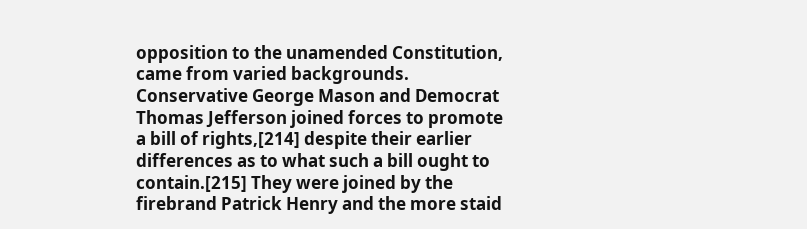opposition to the unamended Constitution, came from varied backgrounds. Conservative George Mason and Democrat Thomas Jefferson joined forces to promote a bill of rights,[214] despite their earlier differences as to what such a bill ought to contain.[215] They were joined by the firebrand Patrick Henry and the more staid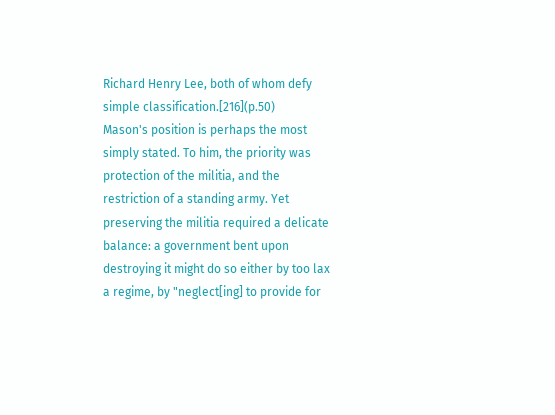Richard Henry Lee, both of whom defy simple classification.[216](p.50)
Mason's position is perhaps the most simply stated. To him, the priority was protection of the militia, and the restriction of a standing army. Yet preserving the militia required a delicate balance: a government bent upon destroying it might do so either by too lax a regime, by "neglect[ing] to provide for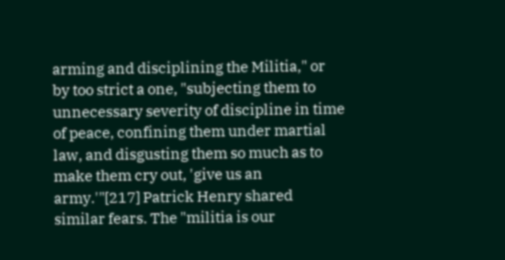arming and disciplining the Militia," or by too strict a one, "subjecting them to unnecessary severity of discipline in time of peace, confining them under martial law, and disgusting them so much as to make them cry out, 'give us an army.'"[217] Patrick Henry shared similar fears. The "militia is our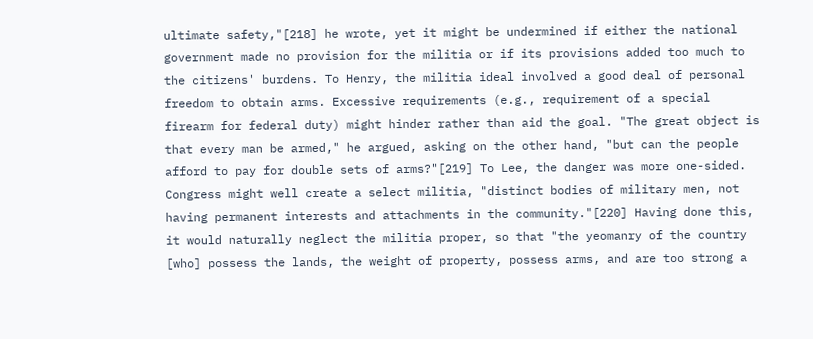ultimate safety,"[218] he wrote, yet it might be undermined if either the national government made no provision for the militia or if its provisions added too much to the citizens' burdens. To Henry, the militia ideal involved a good deal of personal freedom to obtain arms. Excessive requirements (e.g., requirement of a special firearm for federal duty) might hinder rather than aid the goal. "The great object is that every man be armed," he argued, asking on the other hand, "but can the people afford to pay for double sets of arms?"[219] To Lee, the danger was more one-sided. Congress might well create a select militia, "distinct bodies of military men, not having permanent interests and attachments in the community."[220] Having done this, it would naturally neglect the militia proper, so that "the yeomanry of the country [who] possess the lands, the weight of property, possess arms, and are too strong a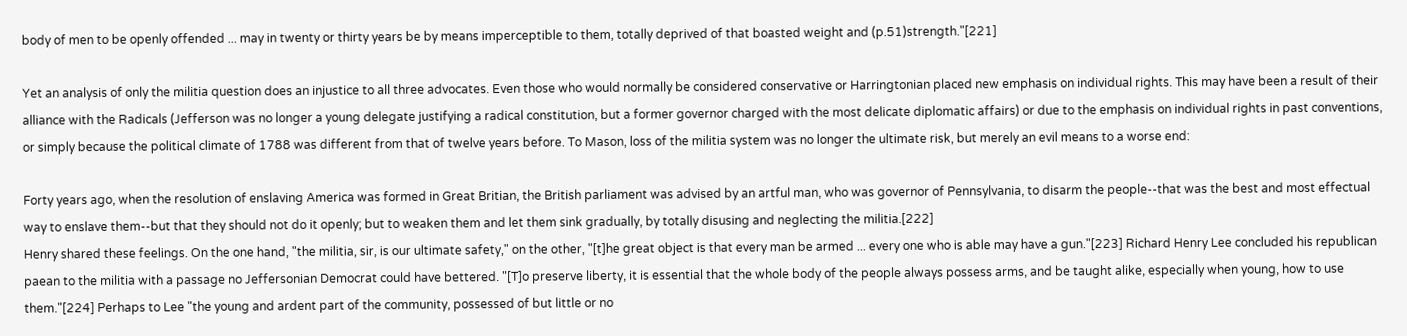body of men to be openly offended ... may in twenty or thirty years be by means imperceptible to them, totally deprived of that boasted weight and (p.51)strength."[221]

Yet an analysis of only the militia question does an injustice to all three advocates. Even those who would normally be considered conservative or Harringtonian placed new emphasis on individual rights. This may have been a result of their alliance with the Radicals (Jefferson was no longer a young delegate justifying a radical constitution, but a former governor charged with the most delicate diplomatic affairs) or due to the emphasis on individual rights in past conventions, or simply because the political climate of 1788 was different from that of twelve years before. To Mason, loss of the militia system was no longer the ultimate risk, but merely an evil means to a worse end:

Forty years ago, when the resolution of enslaving America was formed in Great Britian, the British parliament was advised by an artful man, who was governor of Pennsylvania, to disarm the people--that was the best and most effectual way to enslave them--but that they should not do it openly; but to weaken them and let them sink gradually, by totally disusing and neglecting the militia.[222]
Henry shared these feelings. On the one hand, "the militia, sir, is our ultimate safety," on the other, "[t]he great object is that every man be armed ... every one who is able may have a gun."[223] Richard Henry Lee concluded his republican paean to the militia with a passage no Jeffersonian Democrat could have bettered. "[T]o preserve liberty, it is essential that the whole body of the people always possess arms, and be taught alike, especially when young, how to use them."[224] Perhaps to Lee "the young and ardent part of the community, possessed of but little or no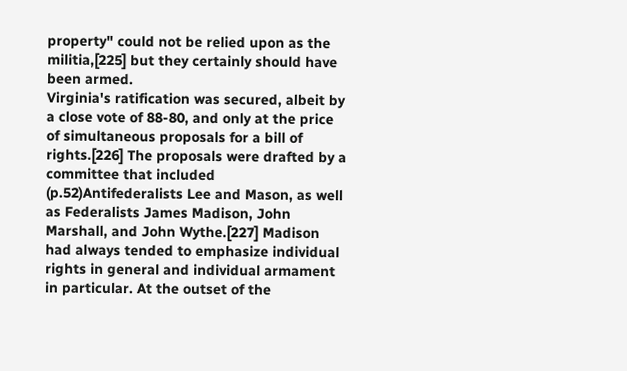property" could not be relied upon as the militia,[225] but they certainly should have been armed.
Virginia's ratification was secured, albeit by a close vote of 88-80, and only at the price of simultaneous proposals for a bill of rights.[226] The proposals were drafted by a committee that included (p.52)Antifederalists Lee and Mason, as well as Federalists James Madison, John Marshall, and John Wythe.[227] Madison had always tended to emphasize individual rights in general and individual armament in particular. At the outset of the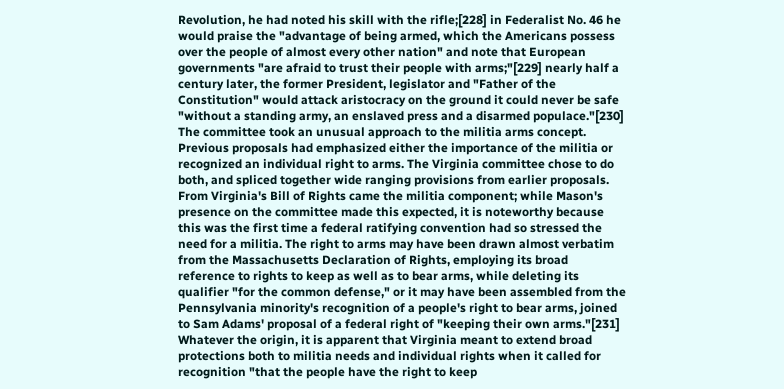Revolution, he had noted his skill with the rifle;[228] in Federalist No. 46 he would praise the "advantage of being armed, which the Americans possess over the people of almost every other nation" and note that European governments "are afraid to trust their people with arms;"[229] nearly half a century later, the former President, legislator and "Father of the Constitution" would attack aristocracy on the ground it could never be safe "without a standing army, an enslaved press and a disarmed populace."[230]
The committee took an unusual approach to the militia arms concept. Previous proposals had emphasized either the importance of the militia or recognized an individual right to arms. The Virginia committee chose to do both, and spliced together wide ranging provisions from earlier proposals. From Virginia's Bill of Rights came the militia component; while Mason's presence on the committee made this expected, it is noteworthy because this was the first time a federal ratifying convention had so stressed the need for a militia. The right to arms may have been drawn almost verbatim from the Massachusetts Declaration of Rights, employing its broad reference to rights to keep as well as to bear arms, while deleting its qualifier "for the common defense," or it may have been assembled from the Pennsylvania minority's recognition of a people's right to bear arms, joined to Sam Adams' proposal of a federal right of "keeping their own arms."[231] Whatever the origin, it is apparent that Virginia meant to extend broad protections both to militia needs and individual rights when it called for recognition "that the people have the right to keep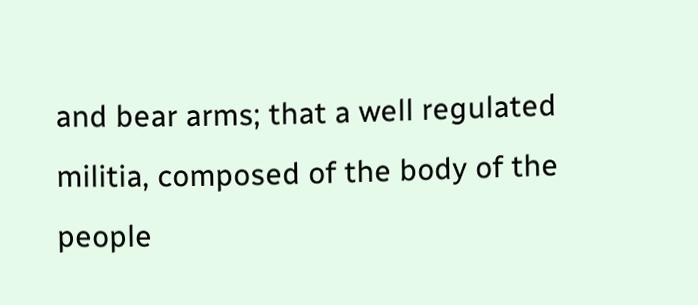and bear arms; that a well regulated militia, composed of the body of the people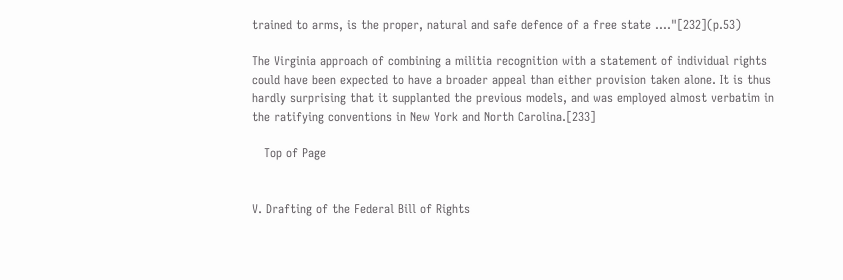trained to arms, is the proper, natural and safe defence of a free state ...."[232](p.53)

The Virginia approach of combining a militia recognition with a statement of individual rights could have been expected to have a broader appeal than either provision taken alone. It is thus hardly surprising that it supplanted the previous models, and was employed almost verbatim in the ratifying conventions in New York and North Carolina.[233]

   Top of Page


V. Drafting of the Federal Bill of Rights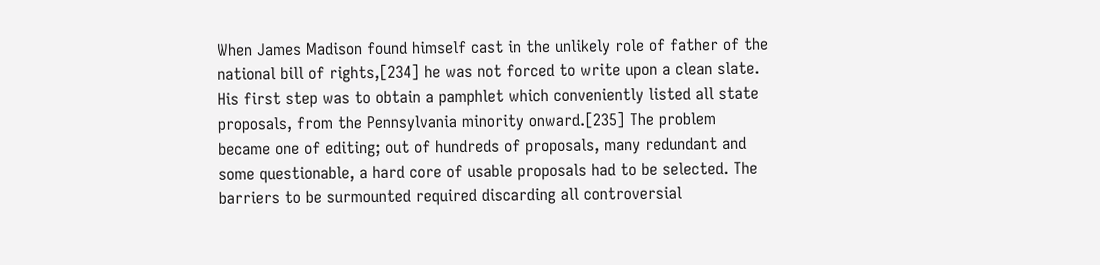When James Madison found himself cast in the unlikely role of father of the national bill of rights,[234] he was not forced to write upon a clean slate. His first step was to obtain a pamphlet which conveniently listed all state proposals, from the Pennsylvania minority onward.[235] The problem became one of editing; out of hundreds of proposals, many redundant and some questionable, a hard core of usable proposals had to be selected. The barriers to be surmounted required discarding all controversial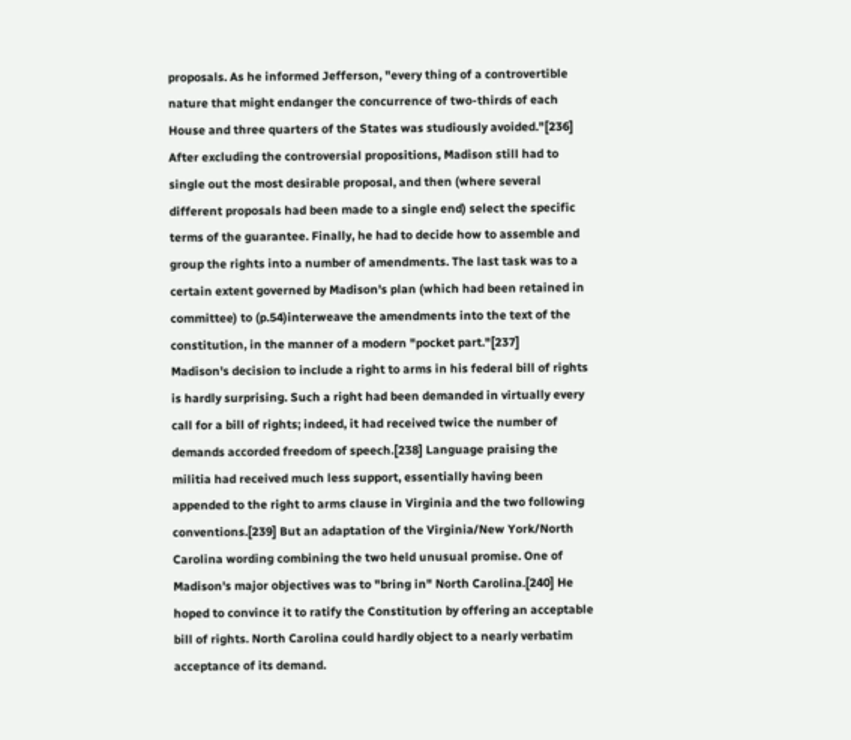proposals. As he informed Jefferson, "every thing of a controvertible nature that might endanger the concurrence of two-thirds of each House and three quarters of the States was studiously avoided."[236] After excluding the controversial propositions, Madison still had to single out the most desirable proposal, and then (where several different proposals had been made to a single end) select the specific terms of the guarantee. Finally, he had to decide how to assemble and group the rights into a number of amendments. The last task was to a certain extent governed by Madison's plan (which had been retained in committee) to (p.54)interweave the amendments into the text of the constitution, in the manner of a modern "pocket part."[237]
Madison's decision to include a right to arms in his federal bill of rights is hardly surprising. Such a right had been demanded in virtually every call for a bill of rights; indeed, it had received twice the number of demands accorded freedom of speech.[238] Language praising the militia had received much less support, essentially having been appended to the right to arms clause in Virginia and the two following conventions.[239] But an adaptation of the Virginia/New York/North Carolina wording combining the two held unusual promise. One of Madison's major objectives was to "bring in" North Carolina.[240] He hoped to convince it to ratify the Constitution by offering an acceptable bill of rights. North Carolina could hardly object to a nearly verbatim acceptance of its demand.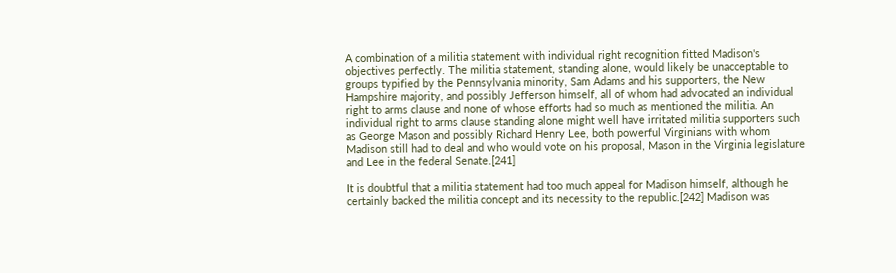A combination of a militia statement with individual right recognition fitted Madison's objectives perfectly. The militia statement, standing alone, would likely be unacceptable to groups typified by the Pennsylvania minority, Sam Adams and his supporters, the New Hampshire majority, and possibly Jefferson himself, all of whom had advocated an individual right to arms clause and none of whose efforts had so much as mentioned the militia. An individual right to arms clause standing alone might well have irritated militia supporters such as George Mason and possibly Richard Henry Lee, both powerful Virginians with whom Madison still had to deal and who would vote on his proposal, Mason in the Virginia legislature and Lee in the federal Senate.[241]

It is doubtful that a militia statement had too much appeal for Madison himself, although he certainly backed the militia concept and its necessity to the republic.[242] Madison was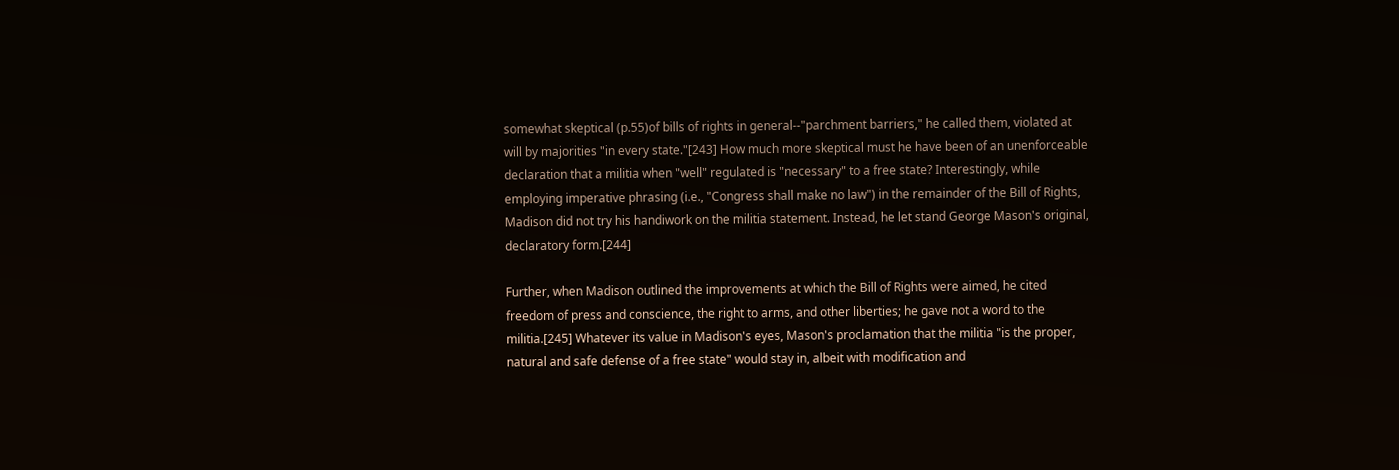somewhat skeptical (p.55)of bills of rights in general--"parchment barriers," he called them, violated at will by majorities "in every state."[243] How much more skeptical must he have been of an unenforceable declaration that a militia when "well" regulated is "necessary" to a free state? Interestingly, while employing imperative phrasing (i.e., "Congress shall make no law") in the remainder of the Bill of Rights, Madison did not try his handiwork on the militia statement. Instead, he let stand George Mason's original, declaratory form.[244]

Further, when Madison outlined the improvements at which the Bill of Rights were aimed, he cited freedom of press and conscience, the right to arms, and other liberties; he gave not a word to the militia.[245] Whatever its value in Madison's eyes, Mason's proclamation that the militia "is the proper, natural and safe defense of a free state" would stay in, albeit with modification and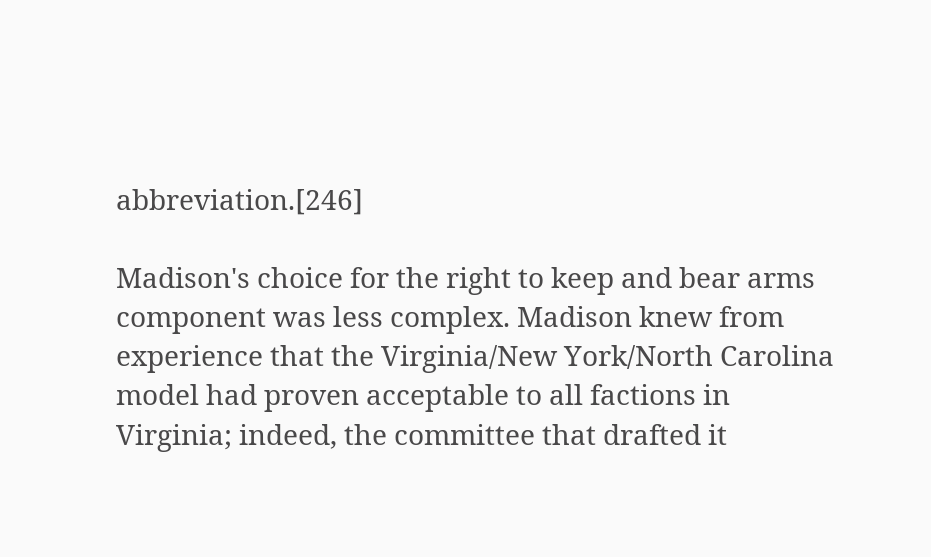abbreviation.[246]

Madison's choice for the right to keep and bear arms component was less complex. Madison knew from experience that the Virginia/New York/North Carolina model had proven acceptable to all factions in Virginia; indeed, the committee that drafted it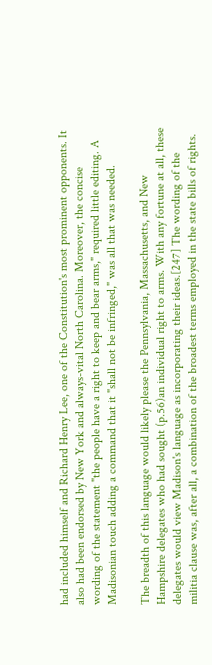had included himself and Richard Henry Lee, one of the Constitution's most prominent opponents. It also had been endorsed by New York and always-vital North Carolina. Moreover, the concise wording of the statement "the people have a right to keep and bear arms," required little editing. A Madisonian touch adding a command that it "shall not be infringed," was all that was needed.

The breadth of this language would likely please the Pennsylvania, Massachusetts, and New Hampshire delegates who had sought (p.56)an individual right to arms. With any fortune at all, these delegates would view Madison's language as incorporating their ideas.[247] The wording of the militia clause was, after all, a combination of the broadest terms employed in the state bills of rights.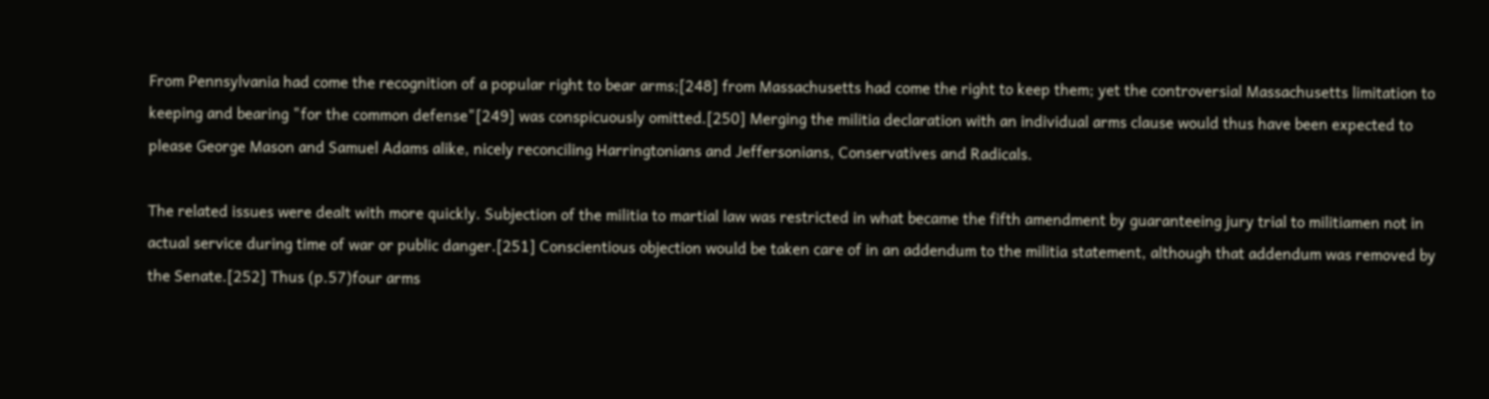From Pennsylvania had come the recognition of a popular right to bear arms;[248] from Massachusetts had come the right to keep them; yet the controversial Massachusetts limitation to keeping and bearing "for the common defense"[249] was conspicuously omitted.[250] Merging the militia declaration with an individual arms clause would thus have been expected to please George Mason and Samuel Adams alike, nicely reconciling Harringtonians and Jeffersonians, Conservatives and Radicals.

The related issues were dealt with more quickly. Subjection of the militia to martial law was restricted in what became the fifth amendment by guaranteeing jury trial to militiamen not in actual service during time of war or public danger.[251] Conscientious objection would be taken care of in an addendum to the militia statement, although that addendum was removed by the Senate.[252] Thus (p.57)four arms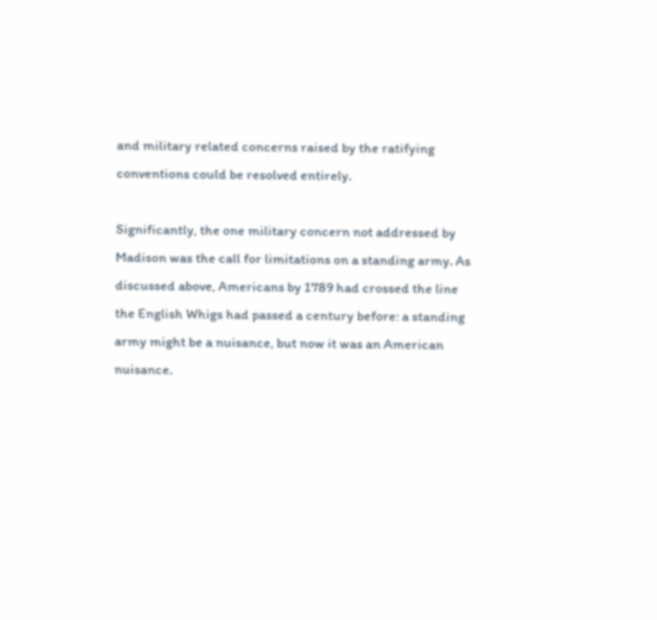and military related concerns raised by the ratifying conventions could be resolved entirely.

Significantly, the one military concern not addressed by Madison was the call for limitations on a standing army. As discussed above, Americans by 1789 had crossed the line the English Whigs had passed a century before: a standing army might be a nuisance, but now it was an American nuisance.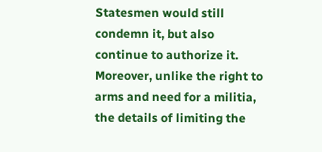Statesmen would still condemn it, but also continue to authorize it. Moreover, unlike the right to arms and need for a militia, the details of limiting the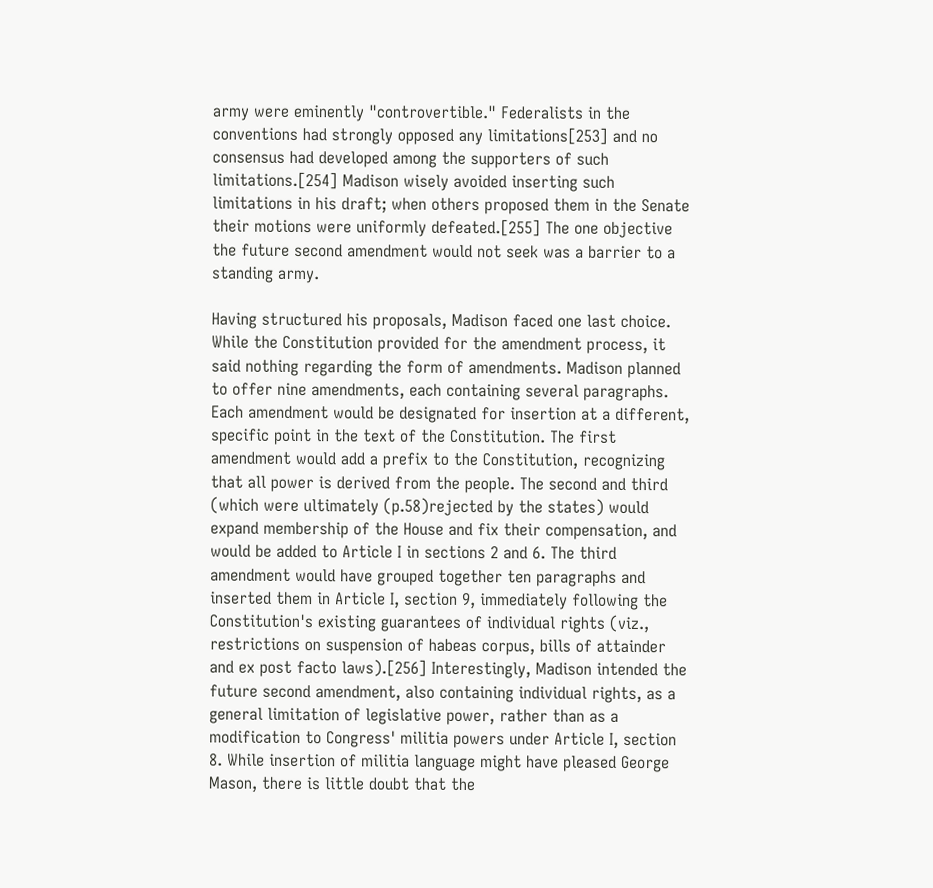army were eminently "controvertible." Federalists in the conventions had strongly opposed any limitations[253] and no consensus had developed among the supporters of such limitations.[254] Madison wisely avoided inserting such limitations in his draft; when others proposed them in the Senate their motions were uniformly defeated.[255] The one objective the future second amendment would not seek was a barrier to a standing army.

Having structured his proposals, Madison faced one last choice. While the Constitution provided for the amendment process, it said nothing regarding the form of amendments. Madison planned to offer nine amendments, each containing several paragraphs. Each amendment would be designated for insertion at a different, specific point in the text of the Constitution. The first amendment would add a prefix to the Constitution, recognizing that all power is derived from the people. The second and third (which were ultimately (p.58)rejected by the states) would expand membership of the House and fix their compensation, and would be added to Article I in sections 2 and 6. The third amendment would have grouped together ten paragraphs and inserted them in Article I, section 9, immediately following the Constitution's existing guarantees of individual rights (viz., restrictions on suspension of habeas corpus, bills of attainder and ex post facto laws).[256] Interestingly, Madison intended the future second amendment, also containing individual rights, as a general limitation of legislative power, rather than as a modification to Congress' militia powers under Article I, section 8. While insertion of militia language might have pleased George Mason, there is little doubt that the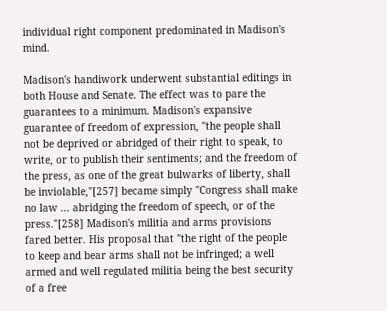individual right component predominated in Madison's mind.

Madison's handiwork underwent substantial editings in both House and Senate. The effect was to pare the guarantees to a minimum. Madison's expansive guarantee of freedom of expression, "the people shall not be deprived or abridged of their right to speak, to write, or to publish their sentiments; and the freedom of the press, as one of the great bulwarks of liberty, shall be inviolable,"[257] became simply "Congress shall make no law ... abridging the freedom of speech, or of the press."[258] Madison's militia and arms provisions fared better. His proposal that "the right of the people to keep and bear arms shall not be infringed; a well armed and well regulated militia being the best security of a free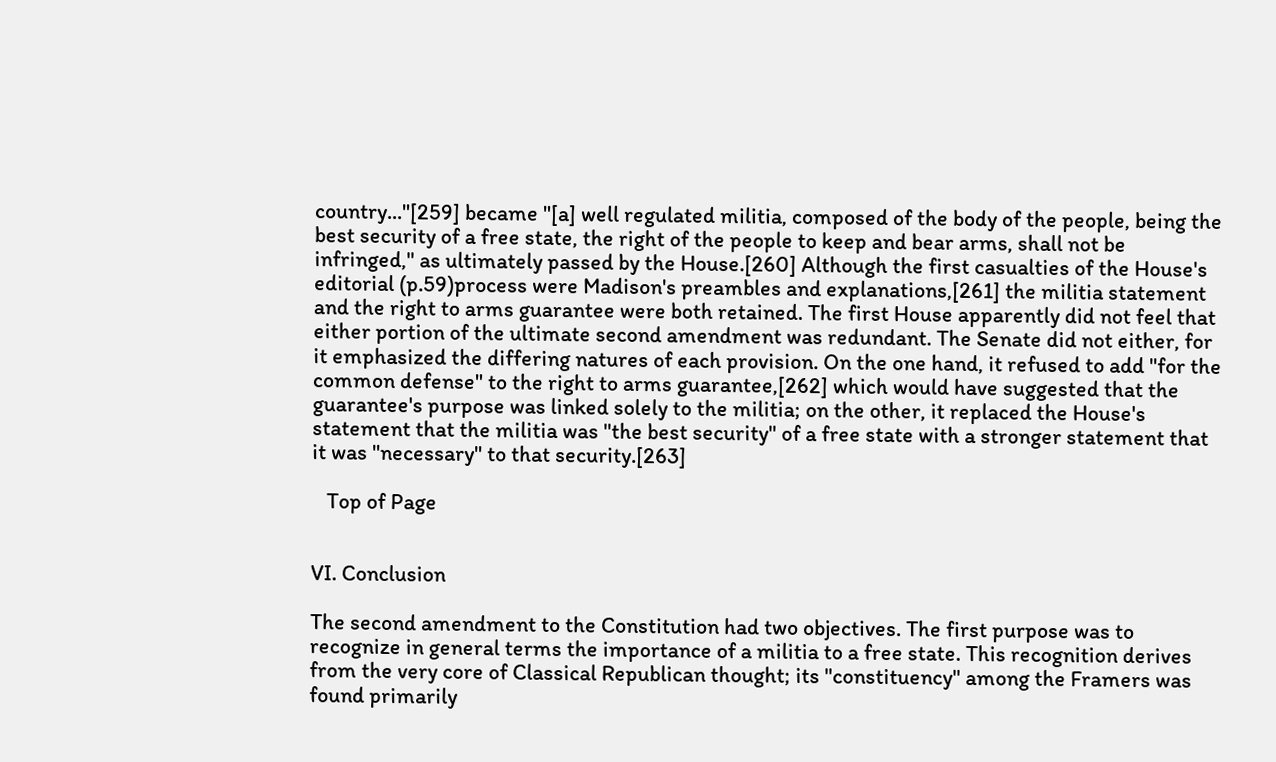country..."[259] became "[a] well regulated militia, composed of the body of the people, being the best security of a free state, the right of the people to keep and bear arms, shall not be infringed," as ultimately passed by the House.[260] Although the first casualties of the House's editorial (p.59)process were Madison's preambles and explanations,[261] the militia statement and the right to arms guarantee were both retained. The first House apparently did not feel that either portion of the ultimate second amendment was redundant. The Senate did not either, for it emphasized the differing natures of each provision. On the one hand, it refused to add "for the common defense" to the right to arms guarantee,[262] which would have suggested that the guarantee's purpose was linked solely to the militia; on the other, it replaced the House's statement that the militia was "the best security" of a free state with a stronger statement that it was "necessary" to that security.[263]

   Top of Page


VI. Conclusion

The second amendment to the Constitution had two objectives. The first purpose was to recognize in general terms the importance of a militia to a free state. This recognition derives from the very core of Classical Republican thought; its "constituency" among the Framers was found primarily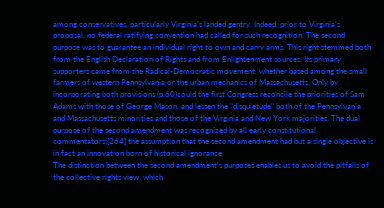among conservatives, particularly Virginia's landed gentry. Indeed, prior to Virginia's proposal, no federal ratifying convention had called for such recognition. The second purpose was to guarantee an individual right to own and carry arms. This right stemmed both from the English Declaration of Rights and from Enlightenment sources. Its primary supporters came from the Radical-Democratic movement, whether based among the small farmers of western Pennsylvania or the urban mechanics of Massachusetts. Only by incorporating both provisions (p.60)could the first Congress reconcile the priorities of Sam Adams with those of George Mason, and lessen the "disquietude" both of the Pennsylvania and Massachusetts minorities and those of the Virginia and New York majorities. The dual purpose of the second amendment was recognized by all early constitutional commentators;[264] the assumption that the second amendment had but a single objective is in fact an innovation born of historical ignorance.
The distinction between the second amendment's purposes enables us to avoid the pitfalls of the collective rights view, which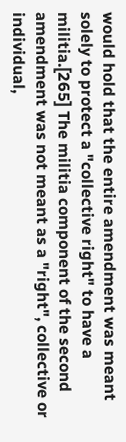would hold that the entire amendment was meant solely to protect a "collective right" to have a militia.[265] The militia component of the second amendment was not meant as a "right", collective or individual,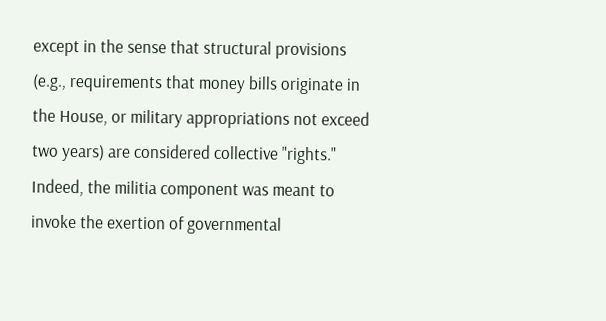except in the sense that structural provisions (e.g., requirements that money bills originate in the House, or military appropriations not exceed two years) are considered collective "rights." Indeed, the militia component was meant to invoke the exertion of governmental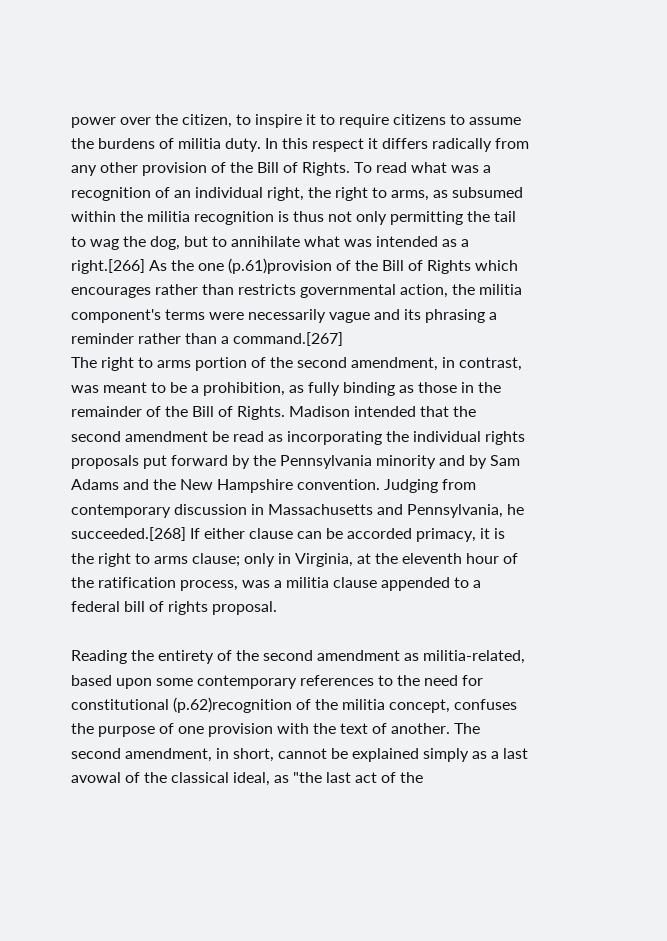power over the citizen, to inspire it to require citizens to assume the burdens of militia duty. In this respect it differs radically from any other provision of the Bill of Rights. To read what was a recognition of an individual right, the right to arms, as subsumed within the militia recognition is thus not only permitting the tail to wag the dog, but to annihilate what was intended as a right.[266] As the one (p.61)provision of the Bill of Rights which encourages rather than restricts governmental action, the militia component's terms were necessarily vague and its phrasing a reminder rather than a command.[267]
The right to arms portion of the second amendment, in contrast, was meant to be a prohibition, as fully binding as those in the remainder of the Bill of Rights. Madison intended that the second amendment be read as incorporating the individual rights proposals put forward by the Pennsylvania minority and by Sam Adams and the New Hampshire convention. Judging from contemporary discussion in Massachusetts and Pennsylvania, he succeeded.[268] If either clause can be accorded primacy, it is the right to arms clause; only in Virginia, at the eleventh hour of the ratification process, was a militia clause appended to a federal bill of rights proposal.

Reading the entirety of the second amendment as militia-related, based upon some contemporary references to the need for constitutional (p.62)recognition of the militia concept, confuses the purpose of one provision with the text of another. The second amendment, in short, cannot be explained simply as a last avowal of the classical ideal, as "the last act of the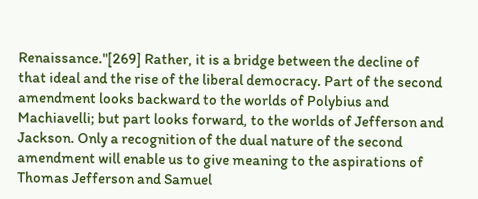Renaissance."[269] Rather, it is a bridge between the decline of that ideal and the rise of the liberal democracy. Part of the second amendment looks backward to the worlds of Polybius and Machiavelli; but part looks forward, to the worlds of Jefferson and Jackson. Only a recognition of the dual nature of the second amendment will enable us to give meaning to the aspirations of Thomas Jefferson and Samuel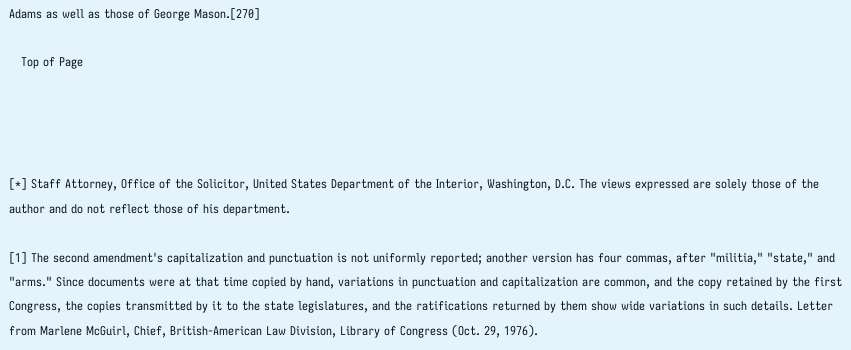Adams as well as those of George Mason.[270]

   Top of Page




[*] Staff Attorney, Office of the Solicitor, United States Department of the Interior, Washington, D.C. The views expressed are solely those of the author and do not reflect those of his department.

[1] The second amendment's capitalization and punctuation is not uniformly reported; another version has four commas, after "militia," "state," and "arms." Since documents were at that time copied by hand, variations in punctuation and capitalization are common, and the copy retained by the first Congress, the copies transmitted by it to the state legislatures, and the ratifications returned by them show wide variations in such details. Letter from Marlene McGuirl, Chief, British-American Law Division, Library of Congress (Oct. 29, 1976).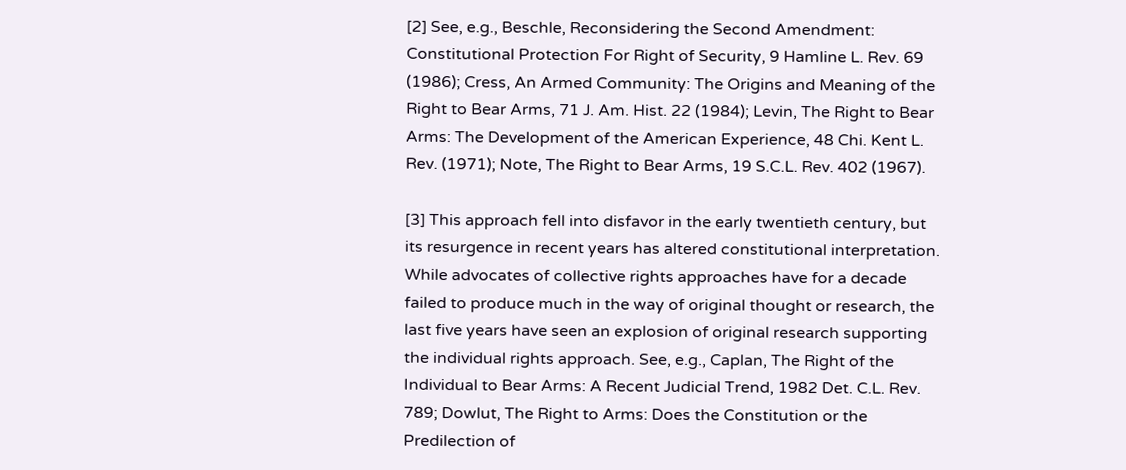[2] See, e.g., Beschle, Reconsidering the Second Amendment: Constitutional Protection For Right of Security, 9 Hamline L. Rev. 69 (1986); Cress, An Armed Community: The Origins and Meaning of the Right to Bear Arms, 71 J. Am. Hist. 22 (1984); Levin, The Right to Bear Arms: The Development of the American Experience, 48 Chi. Kent L. Rev. (1971); Note, The Right to Bear Arms, 19 S.C.L. Rev. 402 (1967).

[3] This approach fell into disfavor in the early twentieth century, but its resurgence in recent years has altered constitutional interpretation. While advocates of collective rights approaches have for a decade failed to produce much in the way of original thought or research, the last five years have seen an explosion of original research supporting the individual rights approach. See, e.g., Caplan, The Right of the Individual to Bear Arms: A Recent Judicial Trend, 1982 Det. C.L. Rev. 789; Dowlut, The Right to Arms: Does the Constitution or the Predilection of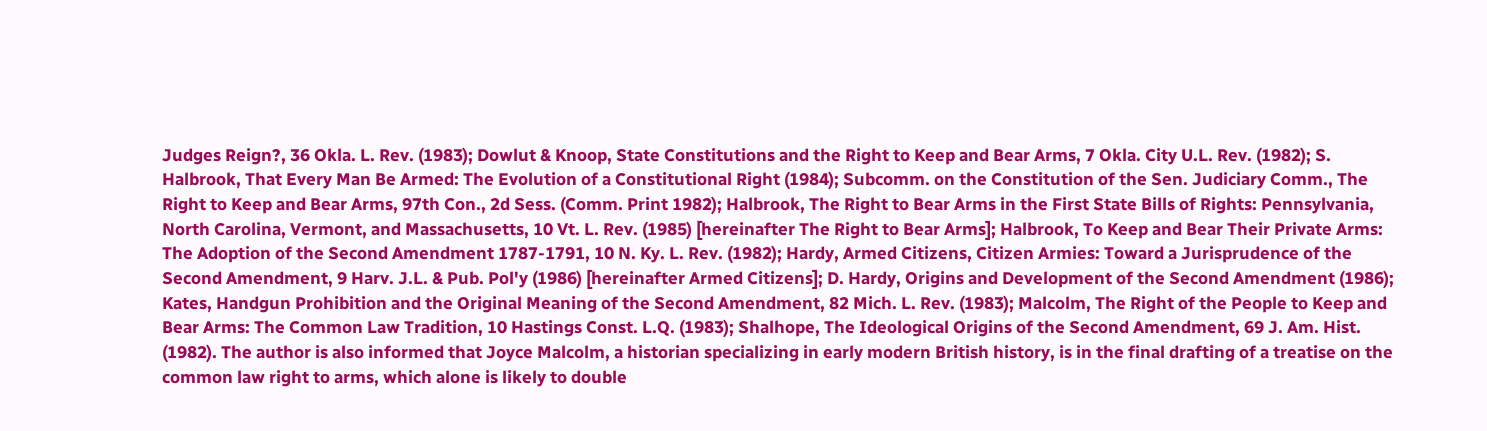Judges Reign?, 36 Okla. L. Rev. (1983); Dowlut & Knoop, State Constitutions and the Right to Keep and Bear Arms, 7 Okla. City U.L. Rev. (1982); S. Halbrook, That Every Man Be Armed: The Evolution of a Constitutional Right (1984); Subcomm. on the Constitution of the Sen. Judiciary Comm., The Right to Keep and Bear Arms, 97th Con., 2d Sess. (Comm. Print 1982); Halbrook, The Right to Bear Arms in the First State Bills of Rights: Pennsylvania, North Carolina, Vermont, and Massachusetts, 10 Vt. L. Rev. (1985) [hereinafter The Right to Bear Arms]; Halbrook, To Keep and Bear Their Private Arms: The Adoption of the Second Amendment 1787-1791, 10 N. Ky. L. Rev. (1982); Hardy, Armed Citizens, Citizen Armies: Toward a Jurisprudence of the Second Amendment, 9 Harv. J.L. & Pub. Pol'y (1986) [hereinafter Armed Citizens]; D. Hardy, Origins and Development of the Second Amendment (1986); Kates, Handgun Prohibition and the Original Meaning of the Second Amendment, 82 Mich. L. Rev. (1983); Malcolm, The Right of the People to Keep and Bear Arms: The Common Law Tradition, 10 Hastings Const. L.Q. (1983); Shalhope, The Ideological Origins of the Second Amendment, 69 J. Am. Hist. (1982). The author is also informed that Joyce Malcolm, a historian specializing in early modern British history, is in the final drafting of a treatise on the common law right to arms, which alone is likely to double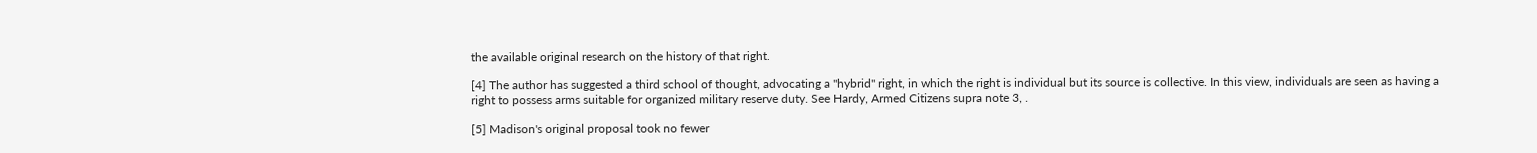the available original research on the history of that right.

[4] The author has suggested a third school of thought, advocating a "hybrid" right, in which the right is individual but its source is collective. In this view, individuals are seen as having a right to possess arms suitable for organized military reserve duty. See Hardy, Armed Citizens supra note 3, .

[5] Madison's original proposal took no fewer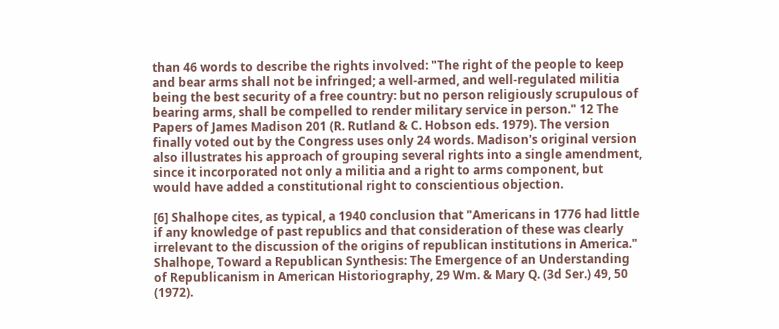than 46 words to describe the rights involved: "The right of the people to keep and bear arms shall not be infringed; a well-armed, and well-regulated militia being the best security of a free country: but no person religiously scrupulous of bearing arms, shall be compelled to render military service in person." 12 The Papers of James Madison 201 (R. Rutland & C. Hobson eds. 1979). The version finally voted out by the Congress uses only 24 words. Madison's original version also illustrates his approach of grouping several rights into a single amendment, since it incorporated not only a militia and a right to arms component, but would have added a constitutional right to conscientious objection.

[6] Shalhope cites, as typical, a 1940 conclusion that "Americans in 1776 had little if any knowledge of past republics and that consideration of these was clearly irrelevant to the discussion of the origins of republican institutions in America." Shalhope, Toward a Republican Synthesis: The Emergence of an Understanding of Republicanism in American Historiography, 29 Wm. & Mary Q. (3d Ser.) 49, 50 (1972).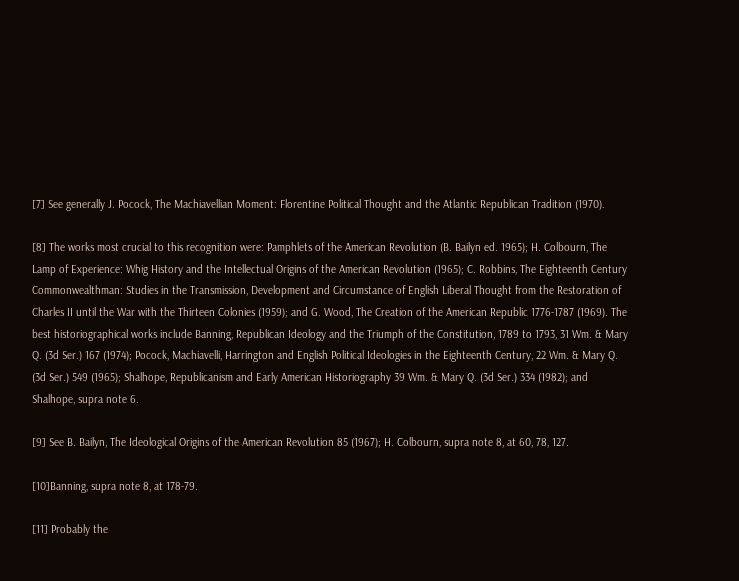[7] See generally J. Pocock, The Machiavellian Moment: Florentine Political Thought and the Atlantic Republican Tradition (1970).

[8] The works most crucial to this recognition were: Pamphlets of the American Revolution (B. Bailyn ed. 1965); H. Colbourn, The Lamp of Experience: Whig History and the Intellectual Origins of the American Revolution (1965); C. Robbins, The Eighteenth Century Commonwealthman: Studies in the Transmission, Development and Circumstance of English Liberal Thought from the Restoration of Charles II until the War with the Thirteen Colonies (1959); and G. Wood, The Creation of the American Republic 1776-1787 (1969). The best historiographical works include Banning, Republican Ideology and the Triumph of the Constitution, 1789 to 1793, 31 Wm. & Mary Q. (3d Ser.) 167 (1974); Pocock, Machiavelli, Harrington and English Political Ideologies in the Eighteenth Century, 22 Wm. & Mary Q. (3d Ser.) 549 (1965); Shalhope, Republicanism and Early American Historiography 39 Wm. & Mary Q. (3d Ser.) 334 (1982); and Shalhope, supra note 6.

[9] See B. Bailyn, The Ideological Origins of the American Revolution 85 (1967); H. Colbourn, supra note 8, at 60, 78, 127.

[10]Banning, supra note 8, at 178-79.

[11] Probably the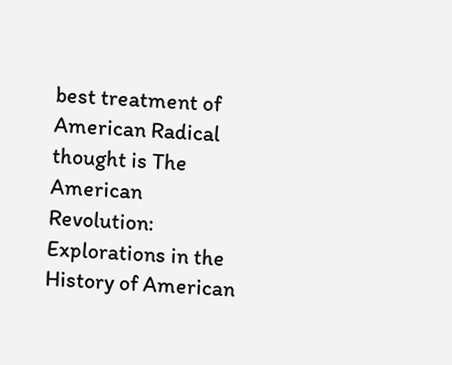best treatment of American Radical thought is The American Revolution: Explorations in the History of American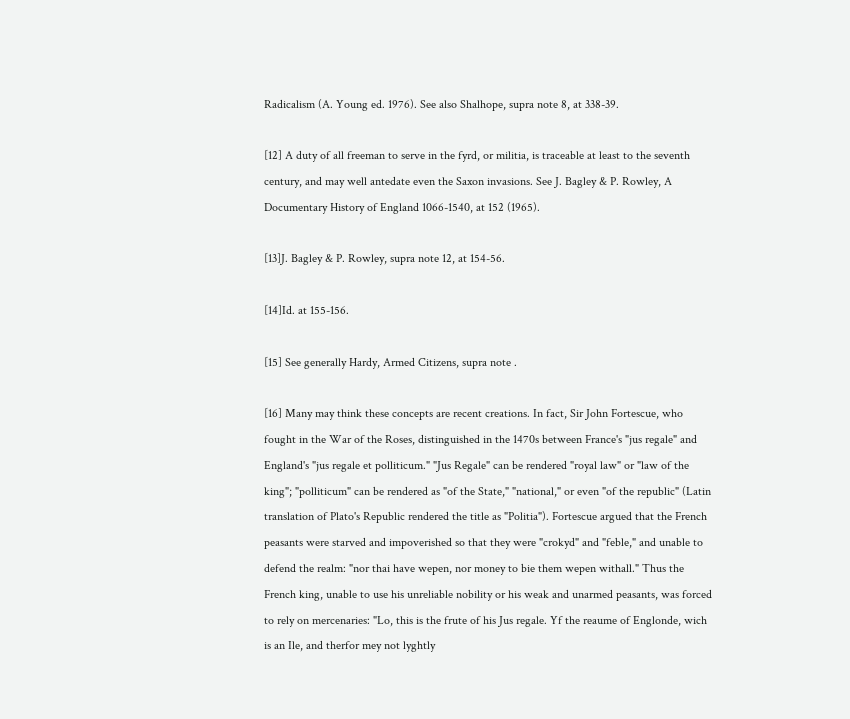Radicalism (A. Young ed. 1976). See also Shalhope, supra note 8, at 338-39.

[12] A duty of all freeman to serve in the fyrd, or militia, is traceable at least to the seventh century, and may well antedate even the Saxon invasions. See J. Bagley & P. Rowley, A Documentary History of England 1066-1540, at 152 (1965).

[13]J. Bagley & P. Rowley, supra note 12, at 154-56.

[14]Id. at 155-156.

[15] See generally Hardy, Armed Citizens, supra note .

[16] Many may think these concepts are recent creations. In fact, Sir John Fortescue, who fought in the War of the Roses, distinguished in the 1470s between France's "jus regale" and England's "jus regale et polliticum." "Jus Regale" can be rendered "royal law" or "law of the king"; "polliticum" can be rendered as "of the State," "national," or even "of the republic" (Latin translation of Plato's Republic rendered the title as "Politia"). Fortescue argued that the French peasants were starved and impoverished so that they were "crokyd" and "feble," and unable to defend the realm: "nor thai have wepen, nor money to bie them wepen withall." Thus the French king, unable to use his unreliable nobility or his weak and unarmed peasants, was forced to rely on mercenaries: "Lo, this is the frute of his Jus regale. Yf the reaume of Englonde, wich is an Ile, and therfor mey not lyghtly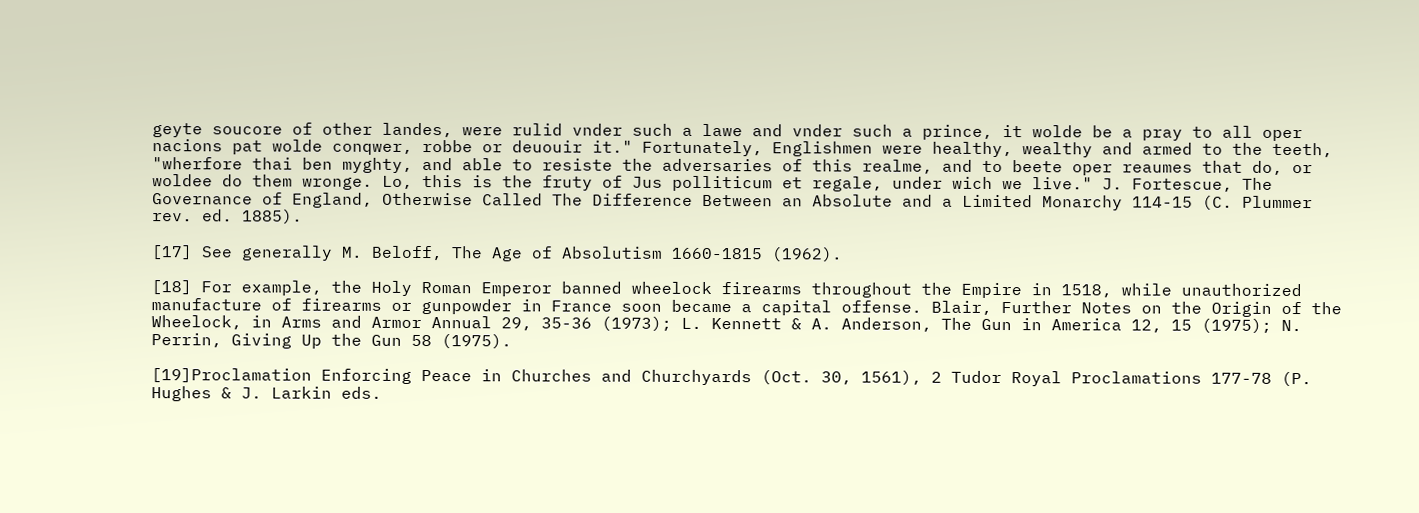geyte soucore of other landes, were rulid vnder such a lawe and vnder such a prince, it wolde be a pray to all oper nacions pat wolde conqwer, robbe or deuouir it." Fortunately, Englishmen were healthy, wealthy and armed to the teeth, "wherfore thai ben myghty, and able to resiste the adversaries of this realme, and to beete oper reaumes that do, or woldee do them wronge. Lo, this is the fruty of Jus polliticum et regale, under wich we live." J. Fortescue, The Governance of England, Otherwise Called The Difference Between an Absolute and a Limited Monarchy 114-15 (C. Plummer rev. ed. 1885).

[17] See generally M. Beloff, The Age of Absolutism 1660-1815 (1962).

[18] For example, the Holy Roman Emperor banned wheelock firearms throughout the Empire in 1518, while unauthorized manufacture of firearms or gunpowder in France soon became a capital offense. Blair, Further Notes on the Origin of the Wheelock, in Arms and Armor Annual 29, 35-36 (1973); L. Kennett & A. Anderson, The Gun in America 12, 15 (1975); N. Perrin, Giving Up the Gun 58 (1975).

[19]Proclamation Enforcing Peace in Churches and Churchyards (Oct. 30, 1561), 2 Tudor Royal Proclamations 177-78 (P. Hughes & J. Larkin eds.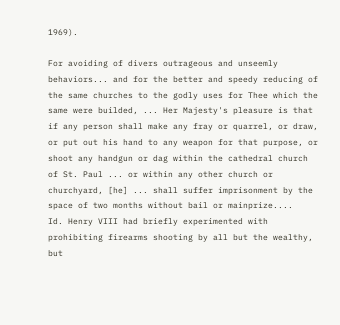1969).

For avoiding of divers outrageous and unseemly behaviors... and for the better and speedy reducing of the same churches to the godly uses for Thee which the same were builded, ... Her Majesty's pleasure is that if any person shall make any fray or quarrel, or draw, or put out his hand to any weapon for that purpose, or shoot any handgun or dag within the cathedral church of St. Paul ... or within any other church or churchyard, [he] ... shall suffer imprisonment by the space of two months without bail or mainprize....
Id. Henry VIII had briefly experimented with prohibiting firearms shooting by all but the wealthy, but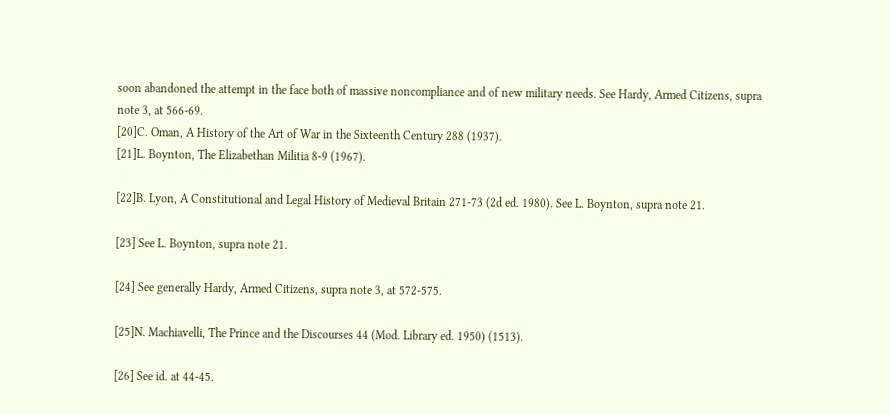soon abandoned the attempt in the face both of massive noncompliance and of new military needs. See Hardy, Armed Citizens, supra note 3, at 566-69.
[20]C. Oman, A History of the Art of War in the Sixteenth Century 288 (1937).
[21]L. Boynton, The Elizabethan Militia 8-9 (1967).

[22]B. Lyon, A Constitutional and Legal History of Medieval Britain 271-73 (2d ed. 1980). See L. Boynton, supra note 21.

[23] See L. Boynton, supra note 21.

[24] See generally Hardy, Armed Citizens, supra note 3, at 572-575.

[25]N. Machiavelli, The Prince and the Discourses 44 (Mod. Library ed. 1950) (1513).

[26] See id. at 44-45.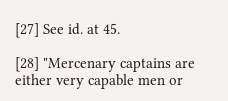[27] See id. at 45.

[28] "Mercenary captains are either very capable men or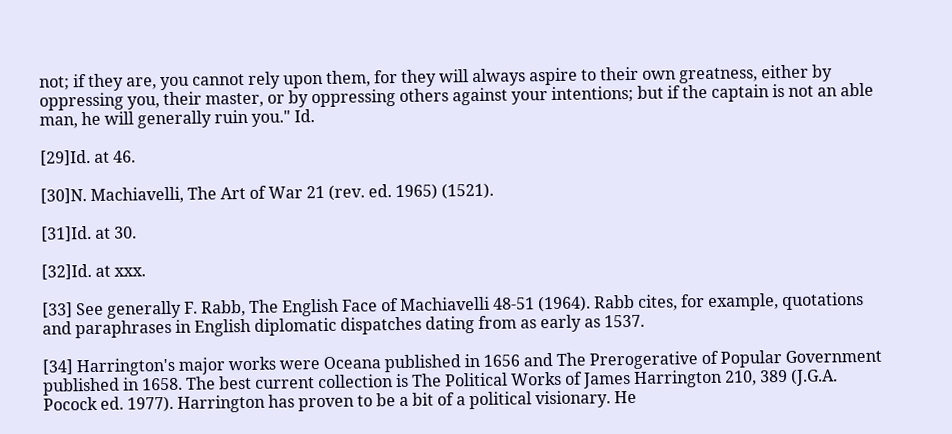not; if they are, you cannot rely upon them, for they will always aspire to their own greatness, either by oppressing you, their master, or by oppressing others against your intentions; but if the captain is not an able man, he will generally ruin you." Id.

[29]Id. at 46.

[30]N. Machiavelli, The Art of War 21 (rev. ed. 1965) (1521).

[31]Id. at 30.

[32]Id. at xxx.

[33] See generally F. Rabb, The English Face of Machiavelli 48-51 (1964). Rabb cites, for example, quotations and paraphrases in English diplomatic dispatches dating from as early as 1537.

[34] Harrington's major works were Oceana published in 1656 and The Prerogerative of Popular Government published in 1658. The best current collection is The Political Works of James Harrington 210, 389 (J.G.A. Pocock ed. 1977). Harrington has proven to be a bit of a political visionary. He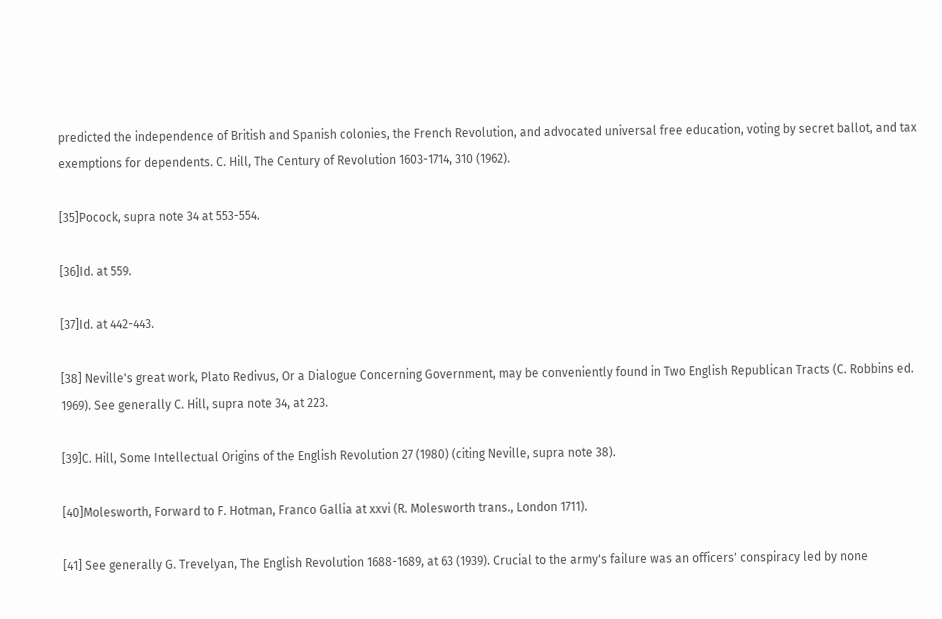predicted the independence of British and Spanish colonies, the French Revolution, and advocated universal free education, voting by secret ballot, and tax exemptions for dependents. C. Hill, The Century of Revolution 1603-1714, 310 (1962).

[35]Pocock, supra note 34 at 553-554.

[36]Id. at 559.

[37]Id. at 442-443.

[38] Neville's great work, Plato Redivus, Or a Dialogue Concerning Government, may be conveniently found in Two English Republican Tracts (C. Robbins ed. 1969). See generally C. Hill, supra note 34, at 223.

[39]C. Hill, Some Intellectual Origins of the English Revolution 27 (1980) (citing Neville, supra note 38).

[40]Molesworth, Forward to F. Hotman, Franco Gallia at xxvi (R. Molesworth trans., London 1711).

[41] See generally G. Trevelyan, The English Revolution 1688-1689, at 63 (1939). Crucial to the army's failure was an officers' conspiracy led by none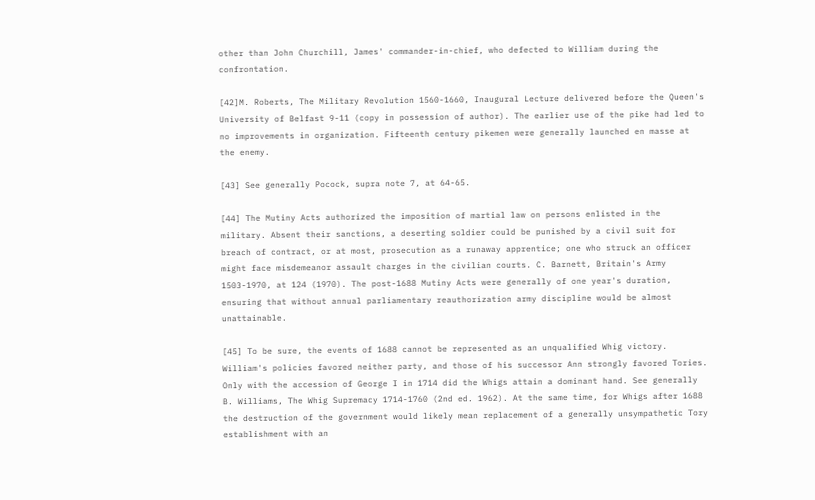other than John Churchill, James' commander-in-chief, who defected to William during the confrontation.

[42]M. Roberts, The Military Revolution 1560-1660, Inaugural Lecture delivered before the Queen's University of Belfast 9-11 (copy in possession of author). The earlier use of the pike had led to no improvements in organization. Fifteenth century pikemen were generally launched en masse at the enemy.

[43] See generally Pocock, supra note 7, at 64-65.

[44] The Mutiny Acts authorized the imposition of martial law on persons enlisted in the military. Absent their sanctions, a deserting soldier could be punished by a civil suit for breach of contract, or at most, prosecution as a runaway apprentice; one who struck an officer might face misdemeanor assault charges in the civilian courts. C. Barnett, Britain's Army 1503-1970, at 124 (1970). The post-1688 Mutiny Acts were generally of one year's duration, ensuring that without annual parliamentary reauthorization army discipline would be almost unattainable.

[45] To be sure, the events of 1688 cannot be represented as an unqualified Whig victory. William's policies favored neither party, and those of his successor Ann strongly favored Tories. Only with the accession of George I in 1714 did the Whigs attain a dominant hand. See generally B. Williams, The Whig Supremacy 1714-1760 (2nd ed. 1962). At the same time, for Whigs after 1688 the destruction of the government would likely mean replacement of a generally unsympathetic Tory establishment with an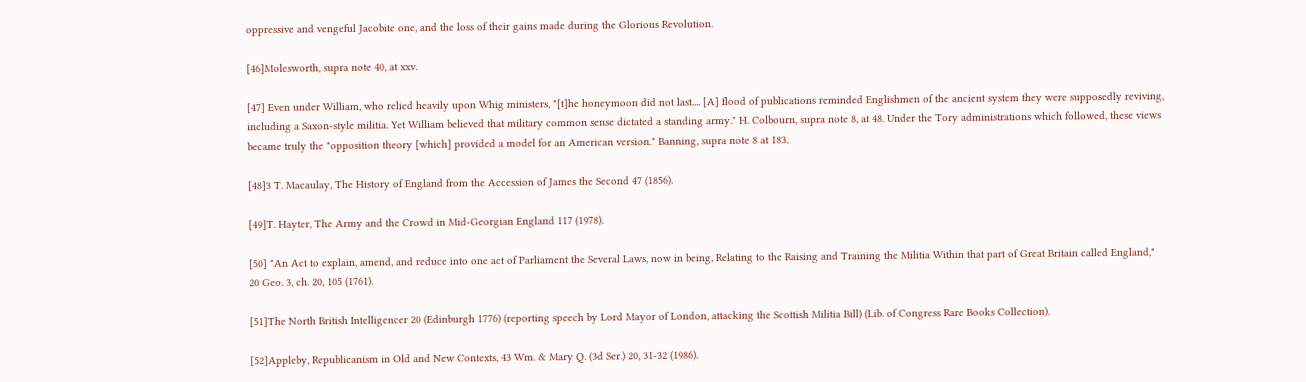oppressive and vengeful Jacobite one, and the loss of their gains made during the Glorious Revolution.

[46]Molesworth, supra note 40, at xxv.

[47] Even under William, who relied heavily upon Whig ministers, "[t]he honeymoon did not last.... [A] flood of publications reminded Englishmen of the ancient system they were supposedly reviving, including a Saxon-style militia. Yet William believed that military common sense dictated a standing army." H. Colbourn, supra note 8, at 48. Under the Tory administrations which followed, these views became truly the "opposition theory [which] provided a model for an American version." Banning, supra note 8 at 183.

[48]3 T. Macaulay, The History of England from the Accession of James the Second 47 (1856).

[49]T. Hayter, The Army and the Crowd in Mid-Georgian England 117 (1978).

[50] "An Act to explain, amend, and reduce into one act of Parliament the Several Laws, now in being, Relating to the Raising and Training the Militia Within that part of Great Britain called England," 20 Geo. 3, ch. 20, 105 (1761).

[51]The North British Intelligencer 20 (Edinburgh 1776) (reporting speech by Lord Mayor of London, attacking the Scottish Militia Bill) (Lib. of Congress Rare Books Collection).

[52]Appleby, Republicanism in Old and New Contexts, 43 Wm. & Mary Q. (3d Ser.) 20, 31-32 (1986).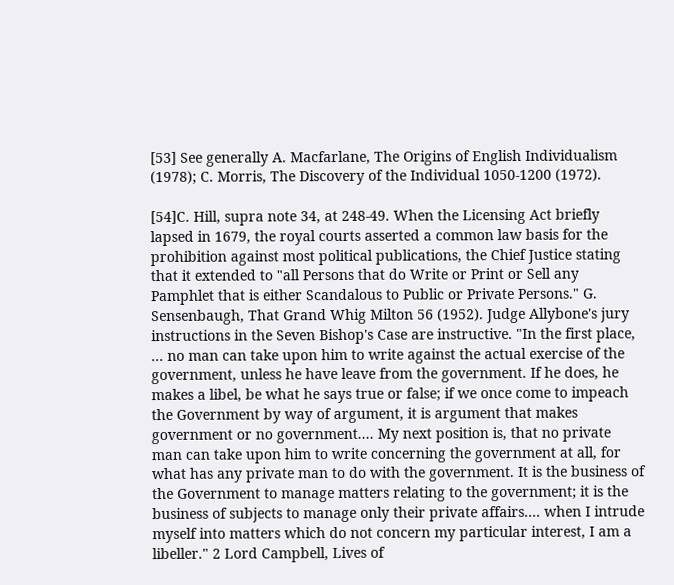[53] See generally A. Macfarlane, The Origins of English Individualism (1978); C. Morris, The Discovery of the Individual 1050-1200 (1972).

[54]C. Hill, supra note 34, at 248-49. When the Licensing Act briefly lapsed in 1679, the royal courts asserted a common law basis for the prohibition against most political publications, the Chief Justice stating that it extended to "all Persons that do Write or Print or Sell any Pamphlet that is either Scandalous to Public or Private Persons." G. Sensenbaugh, That Grand Whig Milton 56 (1952). Judge Allybone's jury instructions in the Seven Bishop's Case are instructive. "In the first place, ... no man can take upon him to write against the actual exercise of the government, unless he have leave from the government. If he does, he makes a libel, be what he says true or false; if we once come to impeach the Government by way of argument, it is argument that makes government or no government.... My next position is, that no private man can take upon him to write concerning the government at all, for what has any private man to do with the government. It is the business of the Government to manage matters relating to the government; it is the business of subjects to manage only their private affairs.... when I intrude myself into matters which do not concern my particular interest, I am a libeller." 2 Lord Campbell, Lives of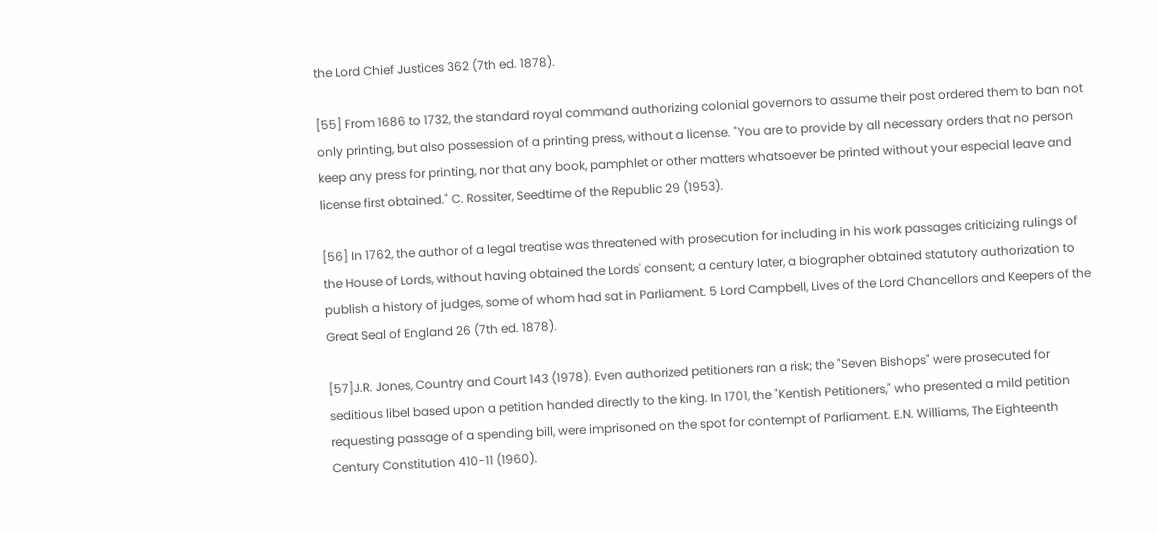the Lord Chief Justices 362 (7th ed. 1878).

[55] From 1686 to 1732, the standard royal command authorizing colonial governors to assume their post ordered them to ban not only printing, but also possession of a printing press, without a license. "You are to provide by all necessary orders that no person keep any press for printing, nor that any book, pamphlet or other matters whatsoever be printed without your especial leave and license first obtained." C. Rossiter, Seedtime of the Republic 29 (1953).

[56] In 1762, the author of a legal treatise was threatened with prosecution for including in his work passages criticizing rulings of the House of Lords, without having obtained the Lords' consent; a century later, a biographer obtained statutory authorization to publish a history of judges, some of whom had sat in Parliament. 5 Lord Campbell, Lives of the Lord Chancellors and Keepers of the Great Seal of England 26 (7th ed. 1878).

[57]J.R. Jones, Country and Court 143 (1978). Even authorized petitioners ran a risk; the "Seven Bishops" were prosecuted for seditious libel based upon a petition handed directly to the king. In 1701, the "Kentish Petitioners," who presented a mild petition requesting passage of a spending bill, were imprisoned on the spot for contempt of Parliament. E.N. Williams, The Eighteenth Century Constitution 410-11 (1960).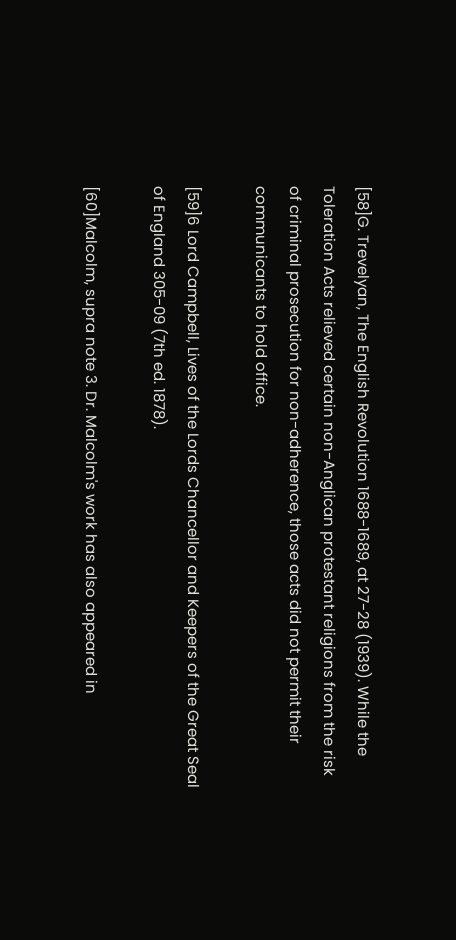[58]G. Trevelyan, The English Revolution 1688-1689, at 27-28 (1939). While the Toleration Acts relieved certain non-Anglican protestant religions from the risk of criminal prosecution for non-adherence, those acts did not permit their communicants to hold office.

[59]6 Lord Campbell, Lives of the Lords Chancellor and Keepers of the Great Seal of England 305-09 (7th ed. 1878).

[60]Malcolm, supra note 3. Dr. Malcolm's work has also appeared in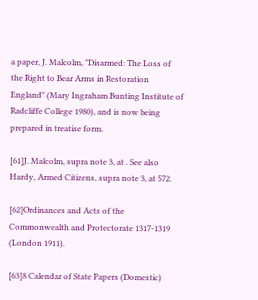a paper, J. Malcolm, "Disarmed: The Loss of the Right to Bear Arms in Restoration England" (Mary Ingraham Bunting Institute of Radcliffe College 1980), and is now being prepared in treatise form.

[61]J. Malcolm, supra note 3, at . See also Hardy, Armed Citizens, supra note 3, at 572.

[62]Ordinances and Acts of the Commonwealth and Protectorate 1317-1319 (London 1911).

[63]8 Calendar of State Papers (Domestic)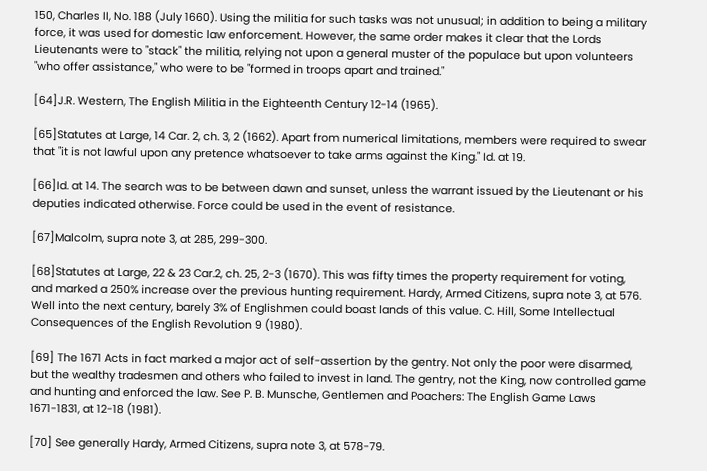150, Charles II, No. 188 (July 1660). Using the militia for such tasks was not unusual; in addition to being a military force, it was used for domestic law enforcement. However, the same order makes it clear that the Lords Lieutenants were to "stack" the militia, relying not upon a general muster of the populace but upon volunteers "who offer assistance," who were to be "formed in troops apart and trained."

[64]J.R. Western, The English Militia in the Eighteenth Century 12-14 (1965).

[65]Statutes at Large, 14 Car. 2, ch. 3, 2 (1662). Apart from numerical limitations, members were required to swear that "it is not lawful upon any pretence whatsoever to take arms against the King." Id. at 19.

[66]Id. at 14. The search was to be between dawn and sunset, unless the warrant issued by the Lieutenant or his deputies indicated otherwise. Force could be used in the event of resistance.

[67]Malcolm, supra note 3, at 285, 299-300.

[68]Statutes at Large, 22 & 23 Car.2, ch. 25, 2-3 (1670). This was fifty times the property requirement for voting, and marked a 250% increase over the previous hunting requirement. Hardy, Armed Citizens, supra note 3, at 576. Well into the next century, barely 3% of Englishmen could boast lands of this value. C. Hill, Some Intellectual Consequences of the English Revolution 9 (1980).

[69] The 1671 Acts in fact marked a major act of self-assertion by the gentry. Not only the poor were disarmed, but the wealthy tradesmen and others who failed to invest in land. The gentry, not the King, now controlled game and hunting and enforced the law. See P. B. Munsche, Gentlemen and Poachers: The English Game Laws 1671-1831, at 12-18 (1981).

[70] See generally Hardy, Armed Citizens, supra note 3, at 578-79.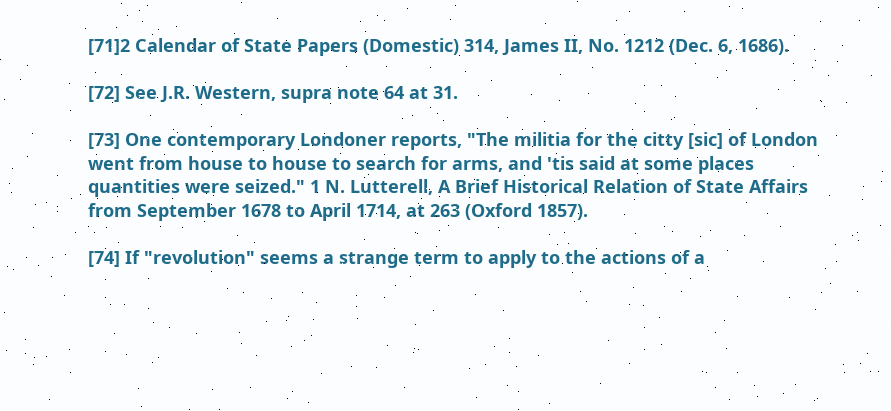[71]2 Calendar of State Papers (Domestic) 314, James II, No. 1212 (Dec. 6, 1686).

[72] See J.R. Western, supra note 64 at 31.

[73] One contemporary Londoner reports, "The militia for the citty [sic] of London went from house to house to search for arms, and 'tis said at some places quantities were seized." 1 N. Lutterell, A Brief Historical Relation of State Affairs from September 1678 to April 1714, at 263 (Oxford 1857).

[74] If "revolution" seems a strange term to apply to the actions of a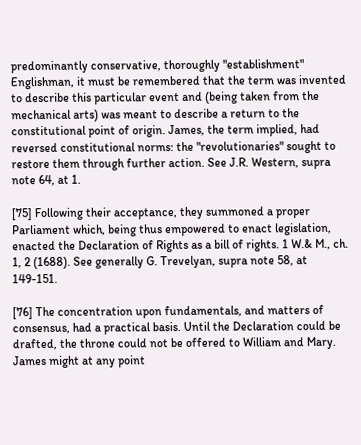predominantly conservative, thoroughly "establishment" Englishman, it must be remembered that the term was invented to describe this particular event and (being taken from the mechanical arts) was meant to describe a return to the constitutional point of origin. James, the term implied, had reversed constitutional norms: the "revolutionaries" sought to restore them through further action. See J.R. Western, supra note 64, at 1.

[75] Following their acceptance, they summoned a proper Parliament which, being thus empowered to enact legislation, enacted the Declaration of Rights as a bill of rights. 1 W.& M., ch. 1, 2 (1688). See generally G. Trevelyan, supra note 58, at 149-151.

[76] The concentration upon fundamentals, and matters of consensus, had a practical basis. Until the Declaration could be drafted, the throne could not be offered to William and Mary. James might at any point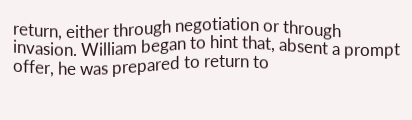return, either through negotiation or through invasion. William began to hint that, absent a prompt offer, he was prepared to return to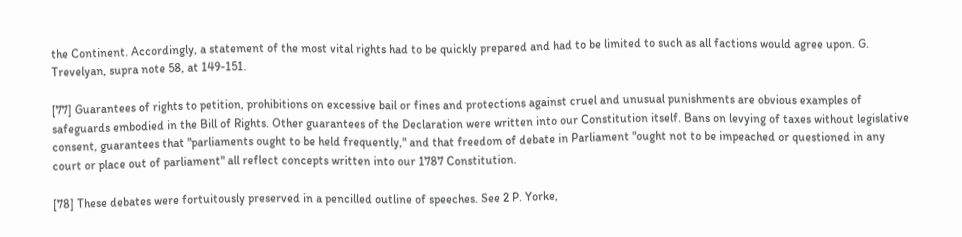the Continent. Accordingly, a statement of the most vital rights had to be quickly prepared and had to be limited to such as all factions would agree upon. G. Trevelyan, supra note 58, at 149-151.

[77] Guarantees of rights to petition, prohibitions on excessive bail or fines and protections against cruel and unusual punishments are obvious examples of safeguards embodied in the Bill of Rights. Other guarantees of the Declaration were written into our Constitution itself. Bans on levying of taxes without legislative consent, guarantees that "parliaments ought to be held frequently," and that freedom of debate in Parliament "ought not to be impeached or questioned in any court or place out of parliament" all reflect concepts written into our 1787 Constitution.

[78] These debates were fortuitously preserved in a pencilled outline of speeches. See 2 P. Yorke,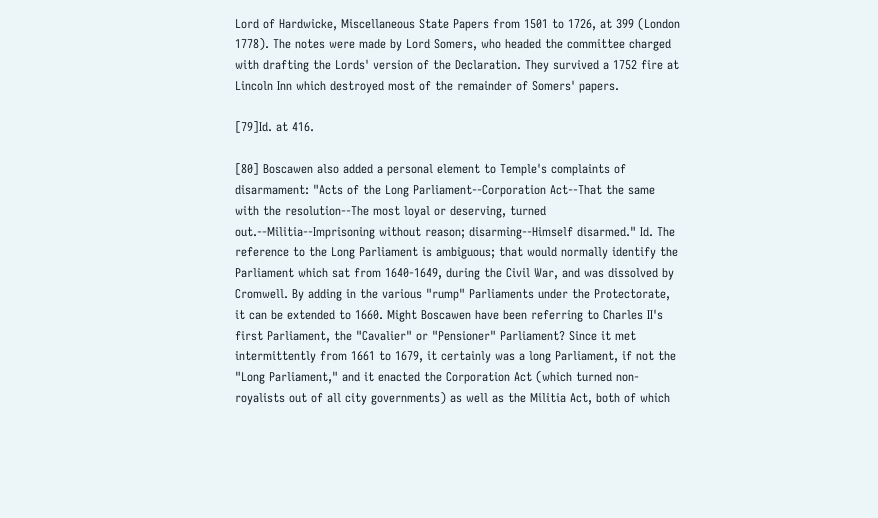Lord of Hardwicke, Miscellaneous State Papers from 1501 to 1726, at 399 (London 1778). The notes were made by Lord Somers, who headed the committee charged with drafting the Lords' version of the Declaration. They survived a 1752 fire at Lincoln Inn which destroyed most of the remainder of Somers' papers.

[79]Id. at 416.

[80] Boscawen also added a personal element to Temple's complaints of disarmament: "Acts of the Long Parliament--Corporation Act--That the same with the resolution--The most loyal or deserving, turned out.--Militia--Imprisoning without reason; disarming--Himself disarmed." Id. The reference to the Long Parliament is ambiguous; that would normally identify the Parliament which sat from 1640-1649, during the Civil War, and was dissolved by Cromwell. By adding in the various "rump" Parliaments under the Protectorate, it can be extended to 1660. Might Boscawen have been referring to Charles II's first Parliament, the "Cavalier" or "Pensioner" Parliament? Since it met intermittently from 1661 to 1679, it certainly was a long Parliament, if not the "Long Parliament," and it enacted the Corporation Act (which turned non-royalists out of all city governments) as well as the Militia Act, both of which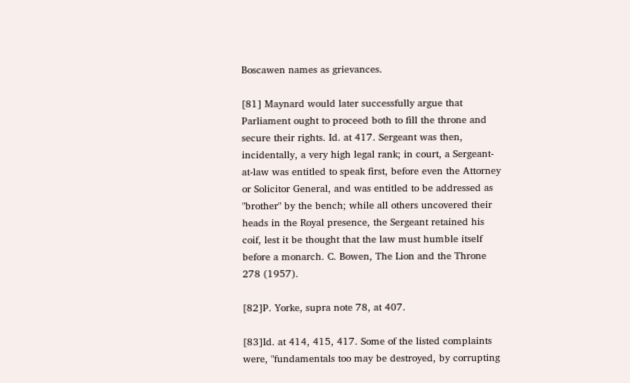Boscawen names as grievances.

[81] Maynard would later successfully argue that Parliament ought to proceed both to fill the throne and secure their rights. Id. at 417. Sergeant was then, incidentally, a very high legal rank; in court, a Sergeant-at-law was entitled to speak first, before even the Attorney or Solicitor General, and was entitled to be addressed as "brother" by the bench; while all others uncovered their heads in the Royal presence, the Sergeant retained his coif, lest it be thought that the law must humble itself before a monarch. C. Bowen, The Lion and the Throne 278 (1957).

[82]P. Yorke, supra note 78, at 407.

[83]Id. at 414, 415, 417. Some of the listed complaints were, "fundamentals too may be destroyed, by corrupting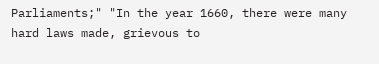Parliaments;" "In the year 1660, there were many hard laws made, grievous to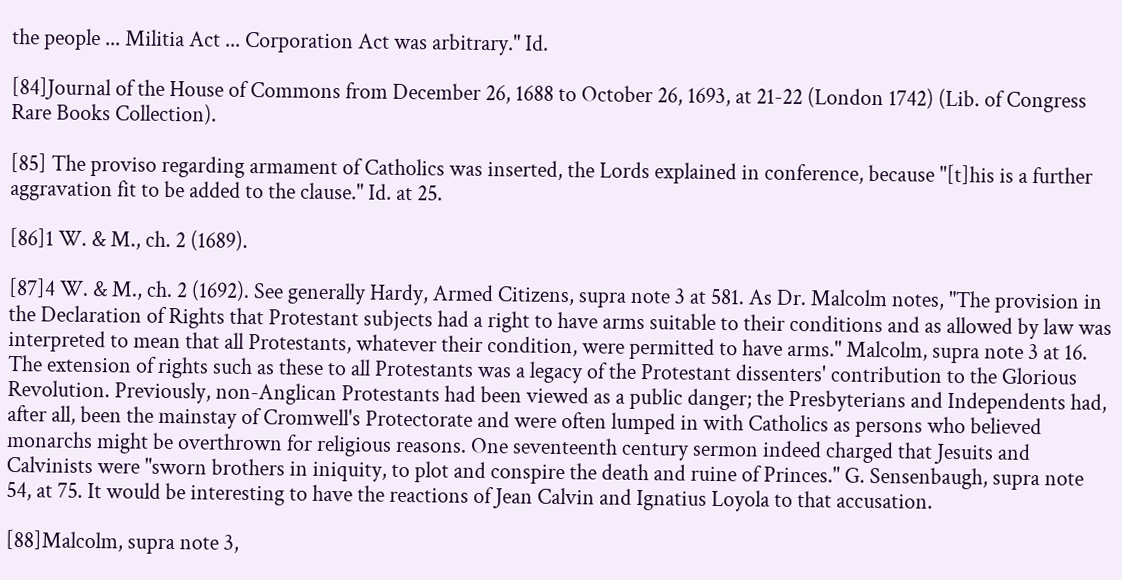the people ... Militia Act ... Corporation Act was arbitrary." Id.

[84]Journal of the House of Commons from December 26, 1688 to October 26, 1693, at 21-22 (London 1742) (Lib. of Congress Rare Books Collection).

[85] The proviso regarding armament of Catholics was inserted, the Lords explained in conference, because "[t]his is a further aggravation fit to be added to the clause." Id. at 25.

[86]1 W. & M., ch. 2 (1689).

[87]4 W. & M., ch. 2 (1692). See generally Hardy, Armed Citizens, supra note 3 at 581. As Dr. Malcolm notes, "The provision in the Declaration of Rights that Protestant subjects had a right to have arms suitable to their conditions and as allowed by law was interpreted to mean that all Protestants, whatever their condition, were permitted to have arms." Malcolm, supra note 3 at 16. The extension of rights such as these to all Protestants was a legacy of the Protestant dissenters' contribution to the Glorious Revolution. Previously, non-Anglican Protestants had been viewed as a public danger; the Presbyterians and Independents had, after all, been the mainstay of Cromwell's Protectorate and were often lumped in with Catholics as persons who believed monarchs might be overthrown for religious reasons. One seventeenth century sermon indeed charged that Jesuits and Calvinists were "sworn brothers in iniquity, to plot and conspire the death and ruine of Princes." G. Sensenbaugh, supra note 54, at 75. It would be interesting to have the reactions of Jean Calvin and Ignatius Loyola to that accusation.

[88]Malcolm, supra note 3,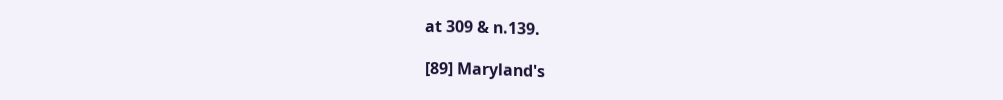at 309 & n.139.

[89] Maryland's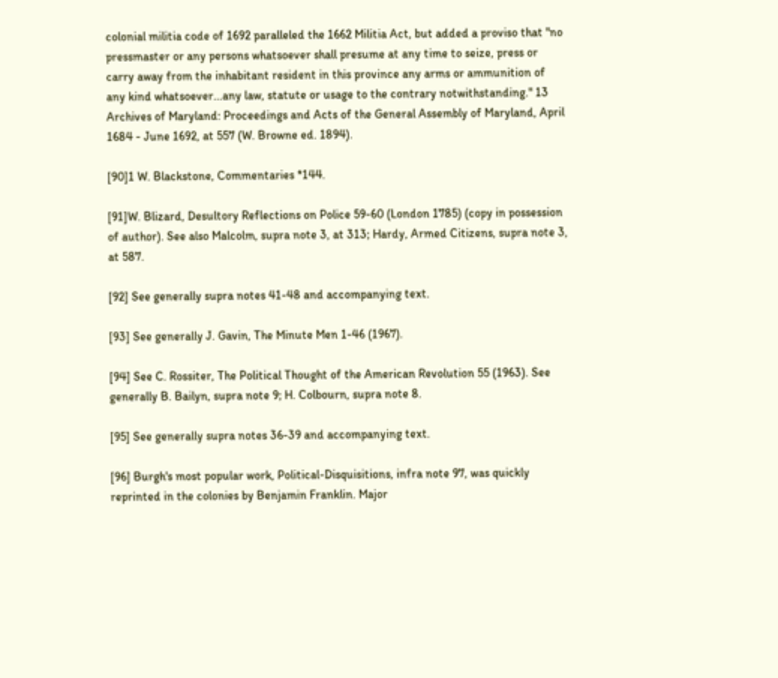colonial militia code of 1692 paralleled the 1662 Militia Act, but added a proviso that "no pressmaster or any persons whatsoever shall presume at any time to seize, press or carry away from the inhabitant resident in this province any arms or ammunition of any kind whatsoever...any law, statute or usage to the contrary notwithstanding." 13 Archives of Maryland: Proceedings and Acts of the General Assembly of Maryland, April 1684 - June 1692, at 557 (W. Browne ed. 1894).

[90]1 W. Blackstone, Commentaries *144.

[91]W. Blizard, Desultory Reflections on Police 59-60 (London 1785) (copy in possession of author). See also Malcolm, supra note 3, at 313; Hardy, Armed Citizens, supra note 3, at 587.

[92] See generally supra notes 41-48 and accompanying text.

[93] See generally J. Gavin, The Minute Men 1-46 (1967).

[94] See C. Rossiter, The Political Thought of the American Revolution 55 (1963). See generally B. Bailyn, supra note 9; H. Colbourn, supra note 8.

[95] See generally supra notes 36-39 and accompanying text.

[96] Burgh's most popular work, Political-Disquisitions, infra note 97, was quickly reprinted in the colonies by Benjamin Franklin. Major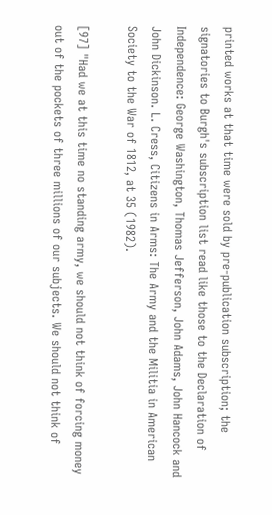printed works at that time were sold by pre-publication subscription; the signatories to Burgh's subscription list read like those to the Declaration of Independence: George Washington, Thomas Jefferson, John Adams, John Hancock and John Dickinson. L. Cress, Citizens in Arms: The Army and the Militia in American Society to the War of 1812, at 35 (1982).

[97] "Had we at this time no standing army, we should not think of forcing money out of the pockets of three millions of our subjects. We should not think of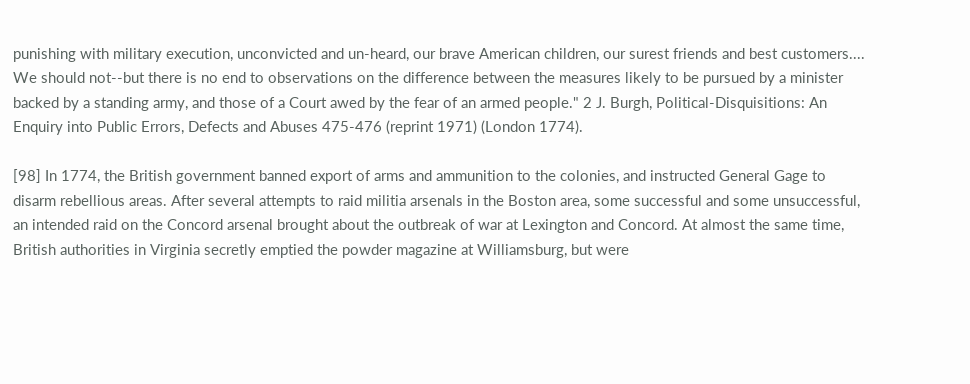punishing with military execution, unconvicted and un-heard, our brave American children, our surest friends and best customers.... We should not--but there is no end to observations on the difference between the measures likely to be pursued by a minister backed by a standing army, and those of a Court awed by the fear of an armed people." 2 J. Burgh, Political-Disquisitions: An Enquiry into Public Errors, Defects and Abuses 475-476 (reprint 1971) (London 1774).

[98] In 1774, the British government banned export of arms and ammunition to the colonies, and instructed General Gage to disarm rebellious areas. After several attempts to raid militia arsenals in the Boston area, some successful and some unsuccessful, an intended raid on the Concord arsenal brought about the outbreak of war at Lexington and Concord. At almost the same time, British authorities in Virginia secretly emptied the powder magazine at Williamsburg, but were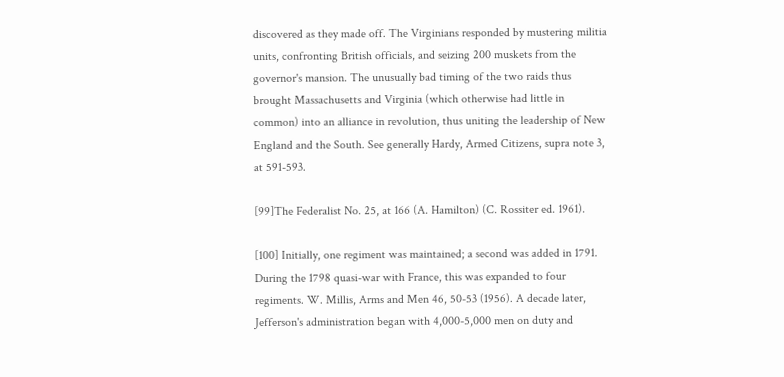discovered as they made off. The Virginians responded by mustering militia units, confronting British officials, and seizing 200 muskets from the governor's mansion. The unusually bad timing of the two raids thus brought Massachusetts and Virginia (which otherwise had little in common) into an alliance in revolution, thus uniting the leadership of New England and the South. See generally Hardy, Armed Citizens, supra note 3, at 591-593.

[99]The Federalist No. 25, at 166 (A. Hamilton) (C. Rossiter ed. 1961).

[100] Initially, one regiment was maintained; a second was added in 1791. During the 1798 quasi-war with France, this was expanded to four regiments. W. Millis, Arms and Men 46, 50-53 (1956). A decade later, Jefferson's administration began with 4,000-5,000 men on duty and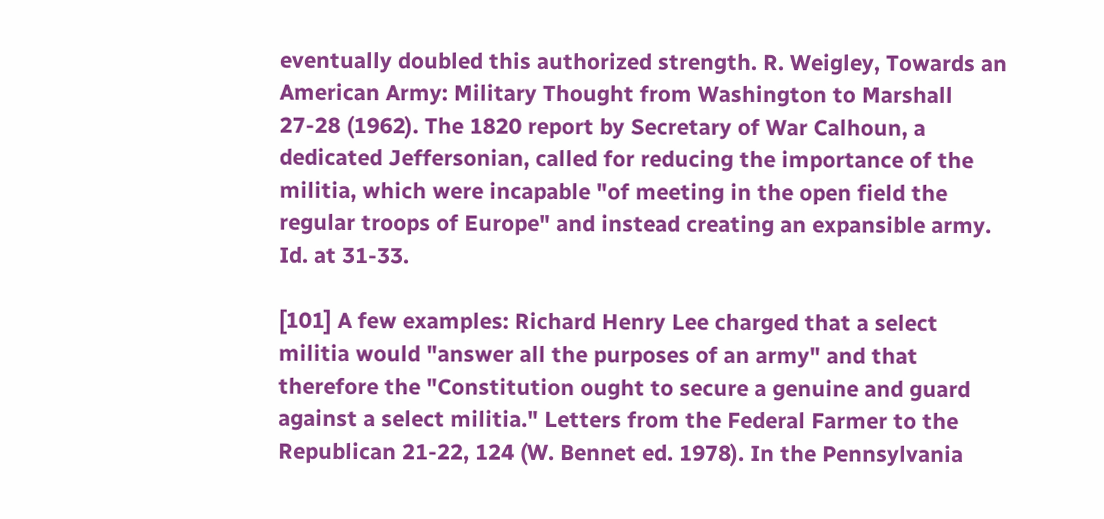eventually doubled this authorized strength. R. Weigley, Towards an American Army: Military Thought from Washington to Marshall 27-28 (1962). The 1820 report by Secretary of War Calhoun, a dedicated Jeffersonian, called for reducing the importance of the militia, which were incapable "of meeting in the open field the regular troops of Europe" and instead creating an expansible army. Id. at 31-33.

[101] A few examples: Richard Henry Lee charged that a select militia would "answer all the purposes of an army" and that therefore the "Constitution ought to secure a genuine and guard against a select militia." Letters from the Federal Farmer to the Republican 21-22, 124 (W. Bennet ed. 1978). In the Pennsylvania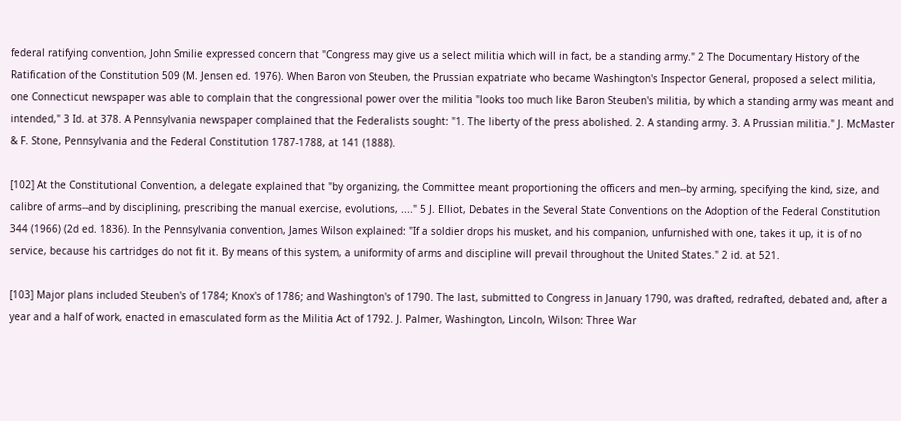federal ratifying convention, John Smilie expressed concern that "Congress may give us a select militia which will in fact, be a standing army." 2 The Documentary History of the Ratification of the Constitution 509 (M. Jensen ed. 1976). When Baron von Steuben, the Prussian expatriate who became Washington's Inspector General, proposed a select militia, one Connecticut newspaper was able to complain that the congressional power over the militia "looks too much like Baron Steuben's militia, by which a standing army was meant and intended," 3 Id. at 378. A Pennsylvania newspaper complained that the Federalists sought: "1. The liberty of the press abolished. 2. A standing army. 3. A Prussian militia." J. McMaster & F. Stone, Pennsylvania and the Federal Constitution 1787-1788, at 141 (1888).

[102] At the Constitutional Convention, a delegate explained that "by organizing, the Committee meant proportioning the officers and men--by arming, specifying the kind, size, and calibre of arms--and by disciplining, prescribing the manual exercise, evolutions, ...." 5 J. Elliot, Debates in the Several State Conventions on the Adoption of the Federal Constitution 344 (1966) (2d ed. 1836). In the Pennsylvania convention, James Wilson explained: "If a soldier drops his musket, and his companion, unfurnished with one, takes it up, it is of no service, because his cartridges do not fit it. By means of this system, a uniformity of arms and discipline will prevail throughout the United States." 2 id. at 521.

[103] Major plans included Steuben's of 1784; Knox's of 1786; and Washington's of 1790. The last, submitted to Congress in January 1790, was drafted, redrafted, debated and, after a year and a half of work, enacted in emasculated form as the Militia Act of 1792. J. Palmer, Washington, Lincoln, Wilson: Three War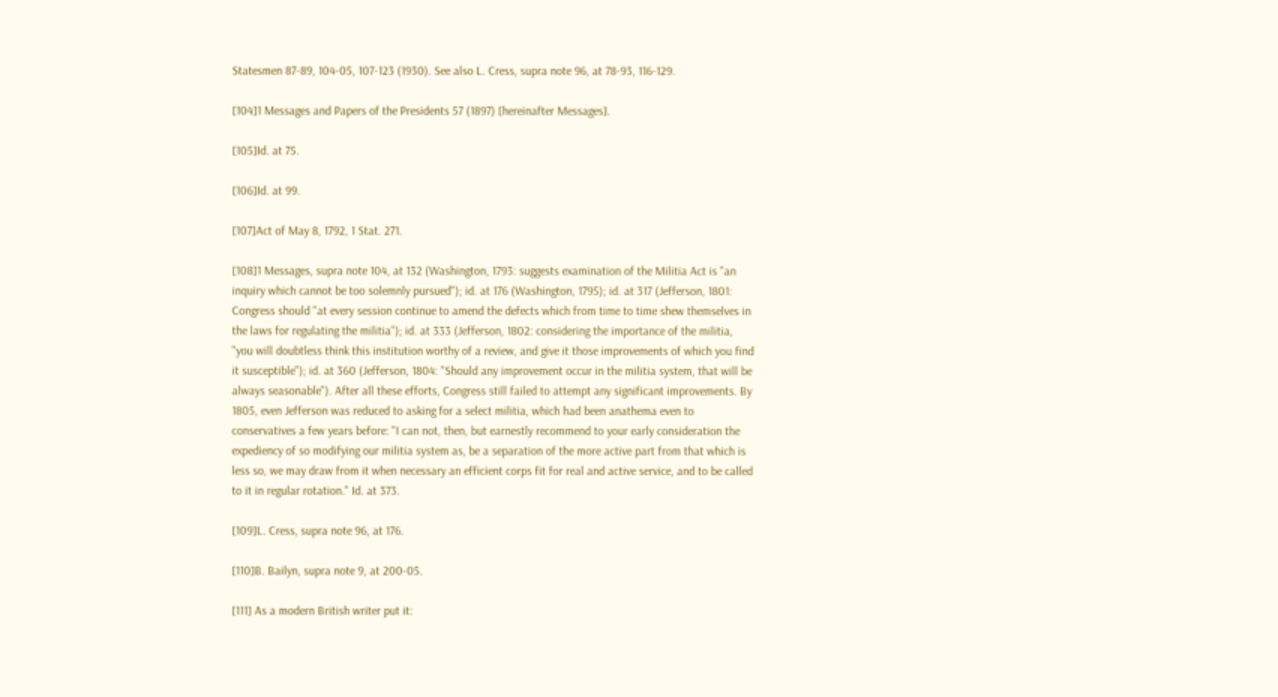Statesmen 87-89, 104-05, 107-123 (1930). See also L. Cress, supra note 96, at 78-93, 116-129.

[104]1 Messages and Papers of the Presidents 57 (1897) [hereinafter Messages].

[105]Id. at 75.

[106]Id. at 99.

[107]Act of May 8, 1792, 1 Stat. 271.

[108]1 Messages, supra note 104, at 132 (Washington, 1793: suggests examination of the Militia Act is "an inquiry which cannot be too solemnly pursued"); id. at 176 (Washington, 1795); id. at 317 (Jefferson, 1801: Congress should "at every session continue to amend the defects which from time to time shew themselves in the laws for regulating the militia"); id. at 333 (Jefferson, 1802: considering the importance of the militia, "you will doubtless think this institution worthy of a review, and give it those improvements of which you find it susceptible"); id. at 360 (Jefferson, 1804: "Should any improvement occur in the militia system, that will be always seasonable"). After all these efforts, Congress still failed to attempt any significant improvements. By 1805, even Jefferson was reduced to asking for a select militia, which had been anathema even to conservatives a few years before: "I can not, then, but earnestly recommend to your early consideration the expediency of so modifying our militia system as, be a separation of the more active part from that which is less so, we may draw from it when necessary an efficient corps fit for real and active service, and to be called to it in regular rotation." Id. at 373.

[109]L. Cress, supra note 96, at 176.

[110]B. Bailyn, supra note 9, at 200-05.

[111] As a modern British writer put it: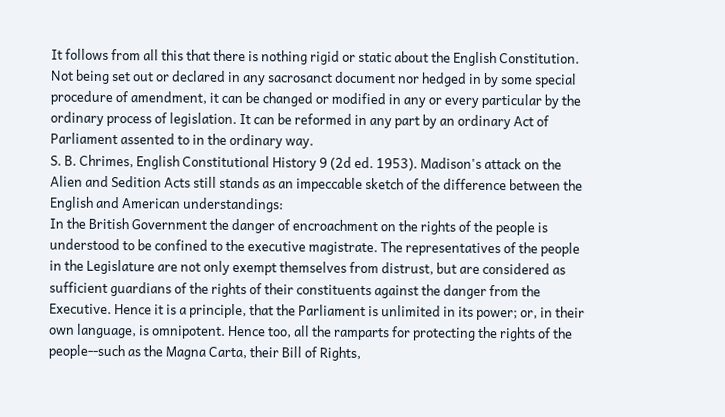It follows from all this that there is nothing rigid or static about the English Constitution. Not being set out or declared in any sacrosanct document nor hedged in by some special procedure of amendment, it can be changed or modified in any or every particular by the ordinary process of legislation. It can be reformed in any part by an ordinary Act of Parliament assented to in the ordinary way.
S. B. Chrimes, English Constitutional History 9 (2d ed. 1953). Madison's attack on the Alien and Sedition Acts still stands as an impeccable sketch of the difference between the English and American understandings:
In the British Government the danger of encroachment on the rights of the people is understood to be confined to the executive magistrate. The representatives of the people in the Legislature are not only exempt themselves from distrust, but are considered as sufficient guardians of the rights of their constituents against the danger from the Executive. Hence it is a principle, that the Parliament is unlimited in its power; or, in their own language, is omnipotent. Hence too, all the ramparts for protecting the rights of the people--such as the Magna Carta, their Bill of Rights,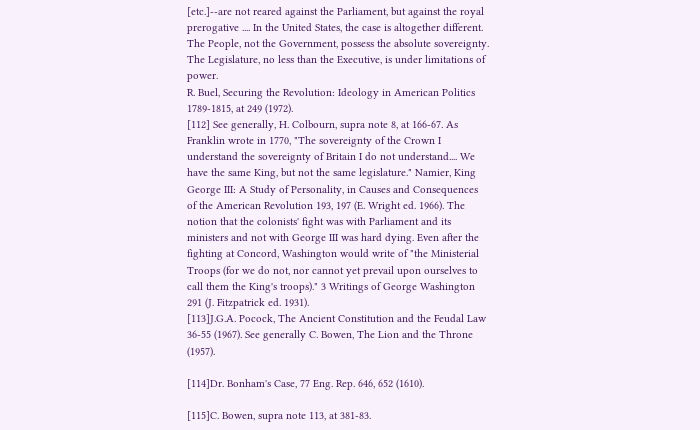[etc.]--are not reared against the Parliament, but against the royal prerogative .... In the United States, the case is altogether different. The People, not the Government, possess the absolute sovereignty. The Legislature, no less than the Executive, is under limitations of power.
R. Buel, Securing the Revolution: Ideology in American Politics 1789-1815, at 249 (1972).
[112] See generally, H. Colbourn, supra note 8, at 166-67. As Franklin wrote in 1770, "The sovereignty of the Crown I understand the sovereignty of Britain I do not understand.... We have the same King, but not the same legislature." Namier, King George III: A Study of Personality, in Causes and Consequences of the American Revolution 193, 197 (E. Wright ed. 1966). The notion that the colonists' fight was with Parliament and its ministers and not with George III was hard dying. Even after the fighting at Concord, Washington would write of "the Ministerial Troops (for we do not, nor cannot yet prevail upon ourselves to call them the King's troops)." 3 Writings of George Washington 291 (J. Fitzpatrick ed. 1931).
[113]J.G.A. Pocock, The Ancient Constitution and the Feudal Law 36-55 (1967). See generally C. Bowen, The Lion and the Throne (1957).

[114]Dr. Bonham's Case, 77 Eng. Rep. 646, 652 (1610).

[115]C. Bowen, supra note 113, at 381-83.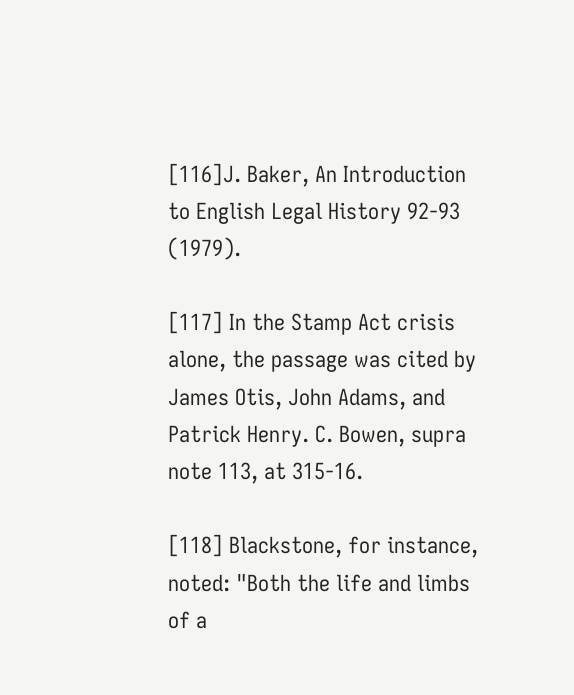[116]J. Baker, An Introduction to English Legal History 92-93 (1979).

[117] In the Stamp Act crisis alone, the passage was cited by James Otis, John Adams, and Patrick Henry. C. Bowen, supra note 113, at 315-16.

[118] Blackstone, for instance, noted: "Both the life and limbs of a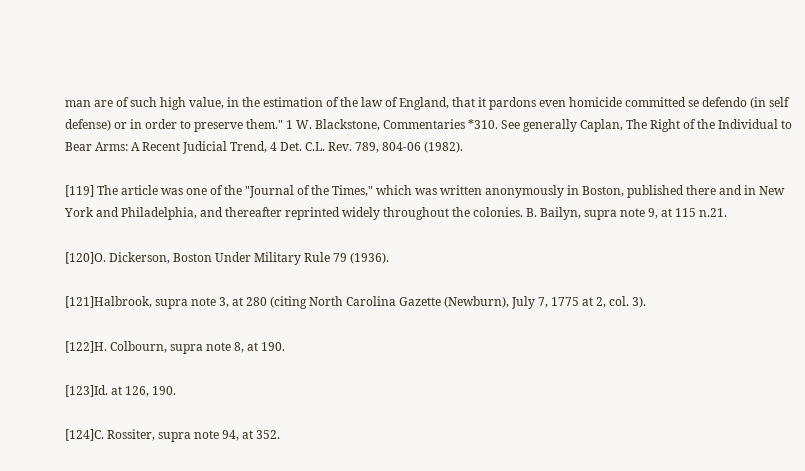man are of such high value, in the estimation of the law of England, that it pardons even homicide committed se defendo (in self defense) or in order to preserve them." 1 W. Blackstone, Commentaries *310. See generally Caplan, The Right of the Individual to Bear Arms: A Recent Judicial Trend, 4 Det. C.L. Rev. 789, 804-06 (1982).

[119] The article was one of the "Journal of the Times," which was written anonymously in Boston, published there and in New York and Philadelphia, and thereafter reprinted widely throughout the colonies. B. Bailyn, supra note 9, at 115 n.21.

[120]O. Dickerson, Boston Under Military Rule 79 (1936).

[121]Halbrook, supra note 3, at 280 (citing North Carolina Gazette (Newburn), July 7, 1775 at 2, col. 3).

[122]H. Colbourn, supra note 8, at 190.

[123]Id. at 126, 190.

[124]C. Rossiter, supra note 94, at 352.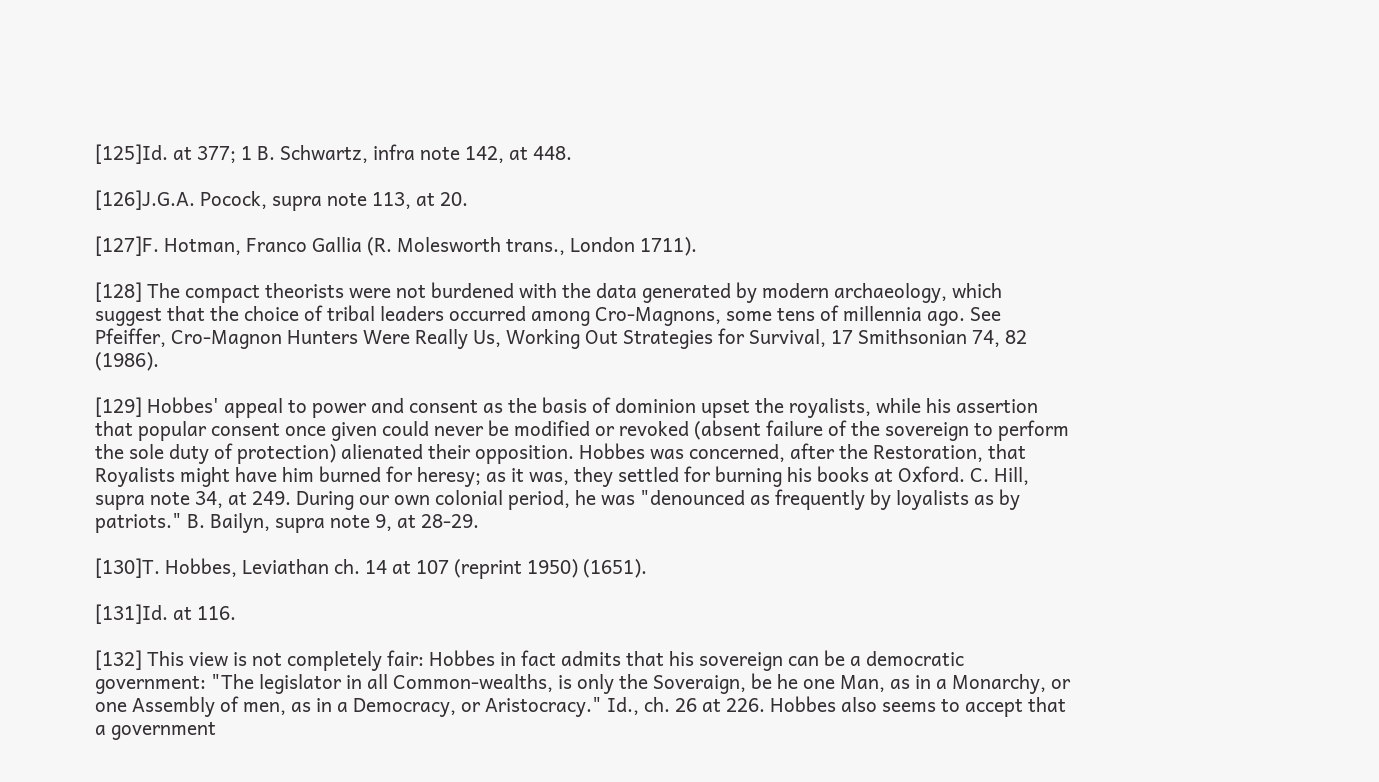[125]Id. at 377; 1 B. Schwartz, infra note 142, at 448.

[126]J.G.A. Pocock, supra note 113, at 20.

[127]F. Hotman, Franco Gallia (R. Molesworth trans., London 1711).

[128] The compact theorists were not burdened with the data generated by modern archaeology, which suggest that the choice of tribal leaders occurred among Cro-Magnons, some tens of millennia ago. See Pfeiffer, Cro-Magnon Hunters Were Really Us, Working Out Strategies for Survival, 17 Smithsonian 74, 82 (1986).

[129] Hobbes' appeal to power and consent as the basis of dominion upset the royalists, while his assertion that popular consent once given could never be modified or revoked (absent failure of the sovereign to perform the sole duty of protection) alienated their opposition. Hobbes was concerned, after the Restoration, that Royalists might have him burned for heresy; as it was, they settled for burning his books at Oxford. C. Hill, supra note 34, at 249. During our own colonial period, he was "denounced as frequently by loyalists as by patriots." B. Bailyn, supra note 9, at 28-29.

[130]T. Hobbes, Leviathan ch. 14 at 107 (reprint 1950) (1651).

[131]Id. at 116.

[132] This view is not completely fair: Hobbes in fact admits that his sovereign can be a democratic government: "The legislator in all Common-wealths, is only the Soveraign, be he one Man, as in a Monarchy, or one Assembly of men, as in a Democracy, or Aristocracy." Id., ch. 26 at 226. Hobbes also seems to accept that a government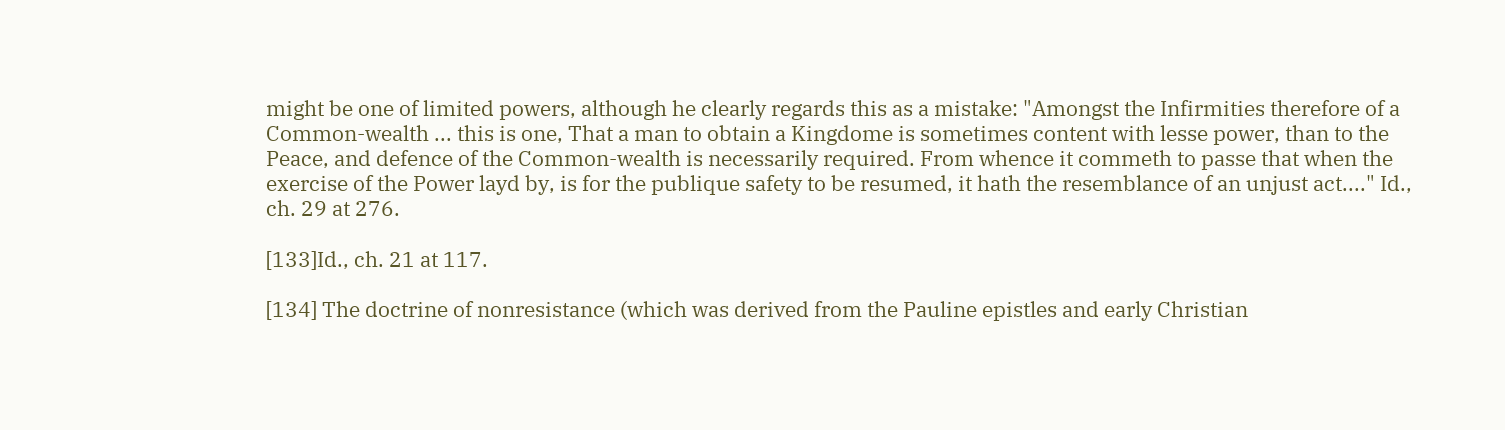might be one of limited powers, although he clearly regards this as a mistake: "Amongst the Infirmities therefore of a Common-wealth ... this is one, That a man to obtain a Kingdome is sometimes content with lesse power, than to the Peace, and defence of the Common-wealth is necessarily required. From whence it commeth to passe that when the exercise of the Power layd by, is for the publique safety to be resumed, it hath the resemblance of an unjust act...." Id., ch. 29 at 276.

[133]Id., ch. 21 at 117.

[134] The doctrine of nonresistance (which was derived from the Pauline epistles and early Christian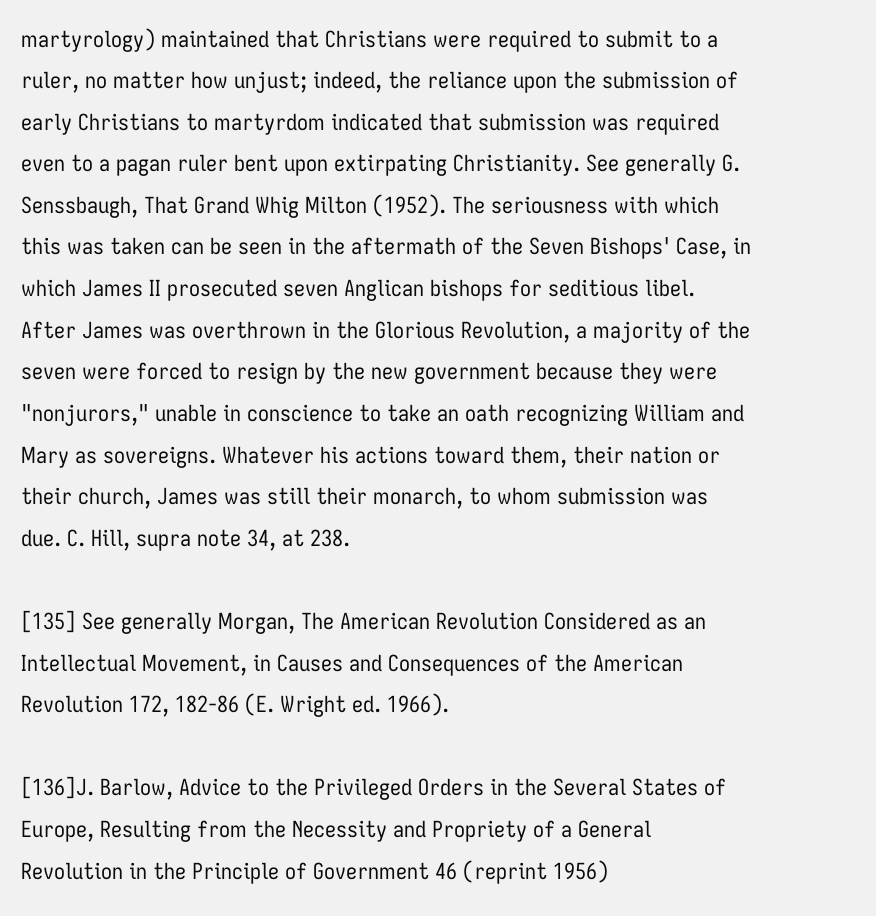martyrology) maintained that Christians were required to submit to a ruler, no matter how unjust; indeed, the reliance upon the submission of early Christians to martyrdom indicated that submission was required even to a pagan ruler bent upon extirpating Christianity. See generally G. Senssbaugh, That Grand Whig Milton (1952). The seriousness with which this was taken can be seen in the aftermath of the Seven Bishops' Case, in which James II prosecuted seven Anglican bishops for seditious libel. After James was overthrown in the Glorious Revolution, a majority of the seven were forced to resign by the new government because they were "nonjurors," unable in conscience to take an oath recognizing William and Mary as sovereigns. Whatever his actions toward them, their nation or their church, James was still their monarch, to whom submission was due. C. Hill, supra note 34, at 238.

[135] See generally Morgan, The American Revolution Considered as an Intellectual Movement, in Causes and Consequences of the American Revolution 172, 182-86 (E. Wright ed. 1966).

[136]J. Barlow, Advice to the Privileged Orders in the Several States of Europe, Resulting from the Necessity and Propriety of a General Revolution in the Principle of Government 46 (reprint 1956)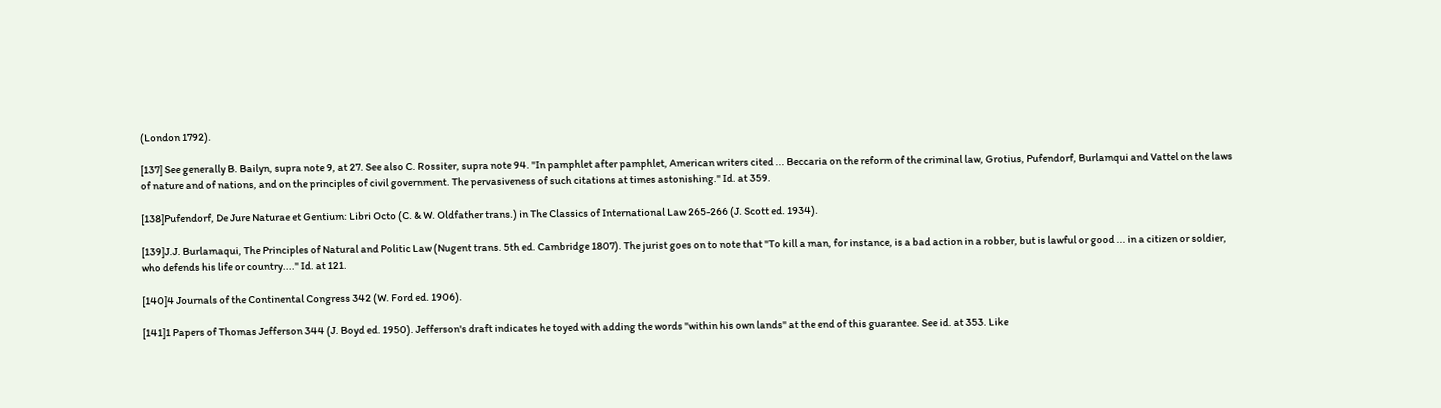(London 1792).

[137] See generally B. Bailyn, supra note 9, at 27. See also C. Rossiter, supra note 94. "In pamphlet after pamphlet, American writers cited ... Beccaria on the reform of the criminal law, Grotius, Pufendorf, Burlamqui and Vattel on the laws of nature and of nations, and on the principles of civil government. The pervasiveness of such citations at times astonishing." Id. at 359.

[138]Pufendorf, De Jure Naturae et Gentium: Libri Octo (C. & W. Oldfather trans.) in The Classics of International Law 265-266 (J. Scott ed. 1934).

[139]J.J. Burlamaqui, The Principles of Natural and Politic Law (Nugent trans. 5th ed. Cambridge 1807). The jurist goes on to note that "To kill a man, for instance, is a bad action in a robber, but is lawful or good ... in a citizen or soldier, who defends his life or country...." Id. at 121.

[140]4 Journals of the Continental Congress 342 (W. Ford ed. 1906).

[141]1 Papers of Thomas Jefferson 344 (J. Boyd ed. 1950). Jefferson's draft indicates he toyed with adding the words "within his own lands" at the end of this guarantee. See id. at 353. Like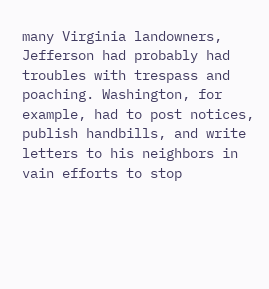many Virginia landowners, Jefferson had probably had troubles with trespass and poaching. Washington, for example, had to post notices, publish handbills, and write letters to his neighbors in vain efforts to stop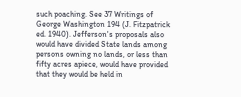such poaching. See 37 Writings of George Washington 194 (J. Fitzpatrick ed. 1940). Jefferson's proposals also would have divided State lands among persons owning no lands, or less than fifty acres apiece, would have provided that they would be held in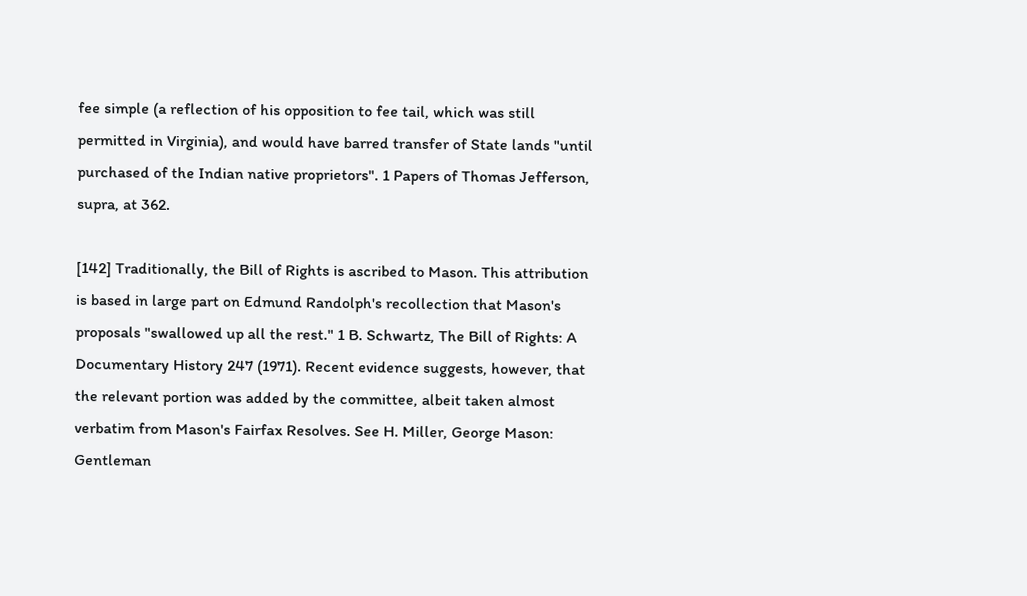fee simple (a reflection of his opposition to fee tail, which was still permitted in Virginia), and would have barred transfer of State lands "until purchased of the Indian native proprietors". 1 Papers of Thomas Jefferson, supra, at 362.

[142] Traditionally, the Bill of Rights is ascribed to Mason. This attribution is based in large part on Edmund Randolph's recollection that Mason's proposals "swallowed up all the rest." 1 B. Schwartz, The Bill of Rights: A Documentary History 247 (1971). Recent evidence suggests, however, that the relevant portion was added by the committee, albeit taken almost verbatim from Mason's Fairfax Resolves. See H. Miller, George Mason: Gentleman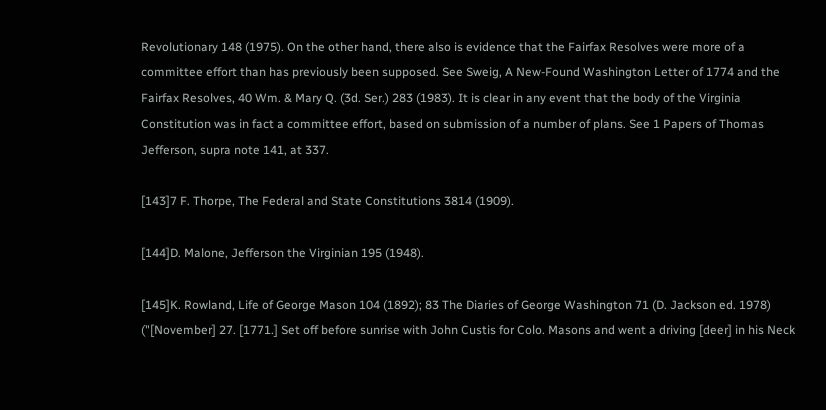Revolutionary 148 (1975). On the other hand, there also is evidence that the Fairfax Resolves were more of a committee effort than has previously been supposed. See Sweig, A New-Found Washington Letter of 1774 and the Fairfax Resolves, 40 Wm. & Mary Q. (3d. Ser.) 283 (1983). It is clear in any event that the body of the Virginia Constitution was in fact a committee effort, based on submission of a number of plans. See 1 Papers of Thomas Jefferson, supra note 141, at 337.

[143]7 F. Thorpe, The Federal and State Constitutions 3814 (1909).

[144]D. Malone, Jefferson the Virginian 195 (1948).

[145]K. Rowland, Life of George Mason 104 (1892); 83 The Diaries of George Washington 71 (D. Jackson ed. 1978) ("[November] 27. [1771.] Set off before sunrise with John Custis for Colo. Masons and went a driving [deer] in his Neck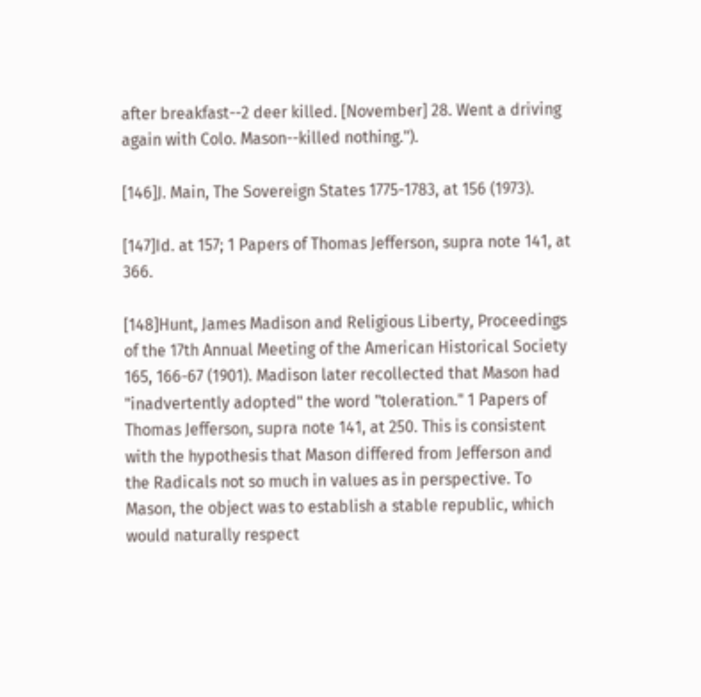after breakfast--2 deer killed. [November] 28. Went a driving again with Colo. Mason--killed nothing.").

[146]J. Main, The Sovereign States 1775-1783, at 156 (1973).

[147]Id. at 157; 1 Papers of Thomas Jefferson, supra note 141, at 366.

[148]Hunt, James Madison and Religious Liberty, Proceedings of the 17th Annual Meeting of the American Historical Society 165, 166-67 (1901). Madison later recollected that Mason had "inadvertently adopted" the word "toleration." 1 Papers of Thomas Jefferson, supra note 141, at 250. This is consistent with the hypothesis that Mason differed from Jefferson and the Radicals not so much in values as in perspective. To Mason, the object was to establish a stable republic, which would naturally respect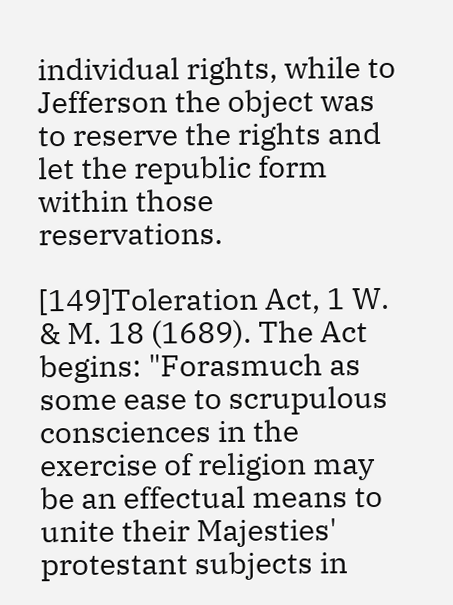individual rights, while to Jefferson the object was to reserve the rights and let the republic form within those reservations.

[149]Toleration Act, 1 W. & M. 18 (1689). The Act begins: "Forasmuch as some ease to scrupulous consciences in the exercise of religion may be an effectual means to unite their Majesties' protestant subjects in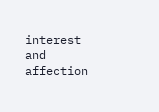interest and affection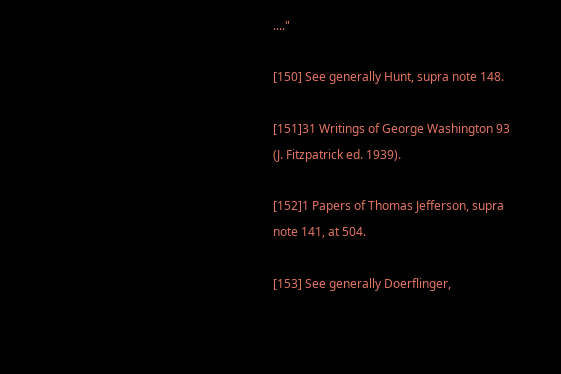...."

[150] See generally Hunt, supra note 148.

[151]31 Writings of George Washington 93 (J. Fitzpatrick ed. 1939).

[152]1 Papers of Thomas Jefferson, supra note 141, at 504.

[153] See generally Doerflinger,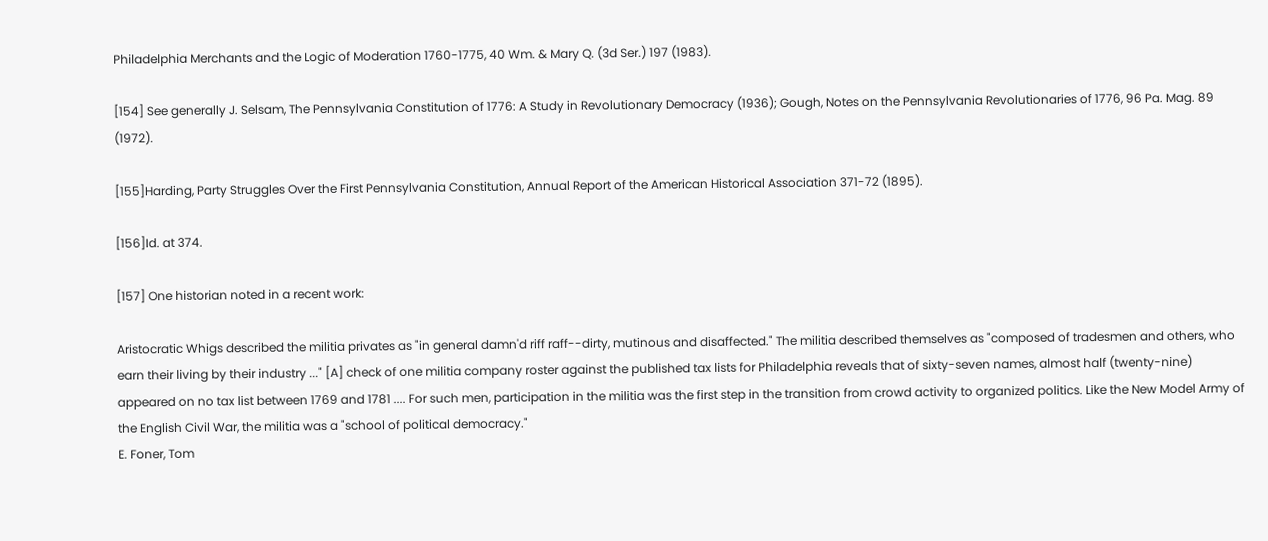Philadelphia Merchants and the Logic of Moderation 1760-1775, 40 Wm. & Mary Q. (3d Ser.) 197 (1983).

[154] See generally J. Selsam, The Pennsylvania Constitution of 1776: A Study in Revolutionary Democracy (1936); Gough, Notes on the Pennsylvania Revolutionaries of 1776, 96 Pa. Mag. 89 (1972).

[155]Harding, Party Struggles Over the First Pennsylvania Constitution, Annual Report of the American Historical Association 371-72 (1895).

[156]Id. at 374.

[157] One historian noted in a recent work:

Aristocratic Whigs described the militia privates as "in general damn'd riff raff--dirty, mutinous and disaffected." The militia described themselves as "composed of tradesmen and others, who earn their living by their industry ..." [A] check of one militia company roster against the published tax lists for Philadelphia reveals that of sixty-seven names, almost half (twenty-nine) appeared on no tax list between 1769 and 1781 .... For such men, participation in the militia was the first step in the transition from crowd activity to organized politics. Like the New Model Army of the English Civil War, the militia was a "school of political democracy."
E. Foner, Tom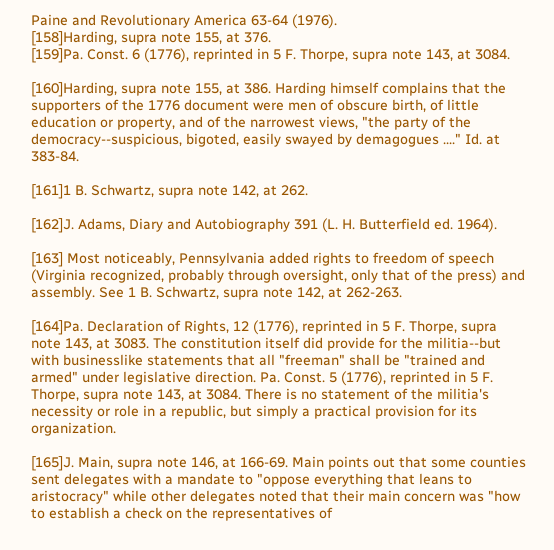Paine and Revolutionary America 63-64 (1976).
[158]Harding, supra note 155, at 376.
[159]Pa. Const. 6 (1776), reprinted in 5 F. Thorpe, supra note 143, at 3084.

[160]Harding, supra note 155, at 386. Harding himself complains that the supporters of the 1776 document were men of obscure birth, of little education or property, and of the narrowest views, "the party of the democracy--suspicious, bigoted, easily swayed by demagogues ...." Id. at 383-84.

[161]1 B. Schwartz, supra note 142, at 262.

[162]J. Adams, Diary and Autobiography 391 (L. H. Butterfield ed. 1964).

[163] Most noticeably, Pennsylvania added rights to freedom of speech (Virginia recognized, probably through oversight, only that of the press) and assembly. See 1 B. Schwartz, supra note 142, at 262-263.

[164]Pa. Declaration of Rights, 12 (1776), reprinted in 5 F. Thorpe, supra note 143, at 3083. The constitution itself did provide for the militia--but with businesslike statements that all "freeman" shall be "trained and armed" under legislative direction. Pa. Const. 5 (1776), reprinted in 5 F. Thorpe, supra note 143, at 3084. There is no statement of the militia's necessity or role in a republic, but simply a practical provision for its organization.

[165]J. Main, supra note 146, at 166-69. Main points out that some counties sent delegates with a mandate to "oppose everything that leans to aristocracy" while other delegates noted that their main concern was "how to establish a check on the representatives of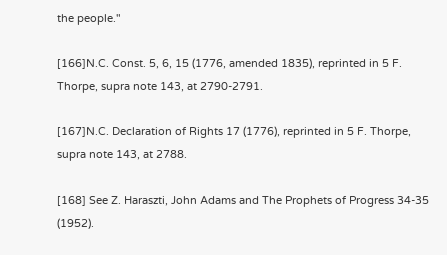the people."

[166]N.C. Const. 5, 6, 15 (1776, amended 1835), reprinted in 5 F. Thorpe, supra note 143, at 2790-2791.

[167]N.C. Declaration of Rights 17 (1776), reprinted in 5 F. Thorpe, supra note 143, at 2788.

[168] See Z. Haraszti, John Adams and The Prophets of Progress 34-35 (1952).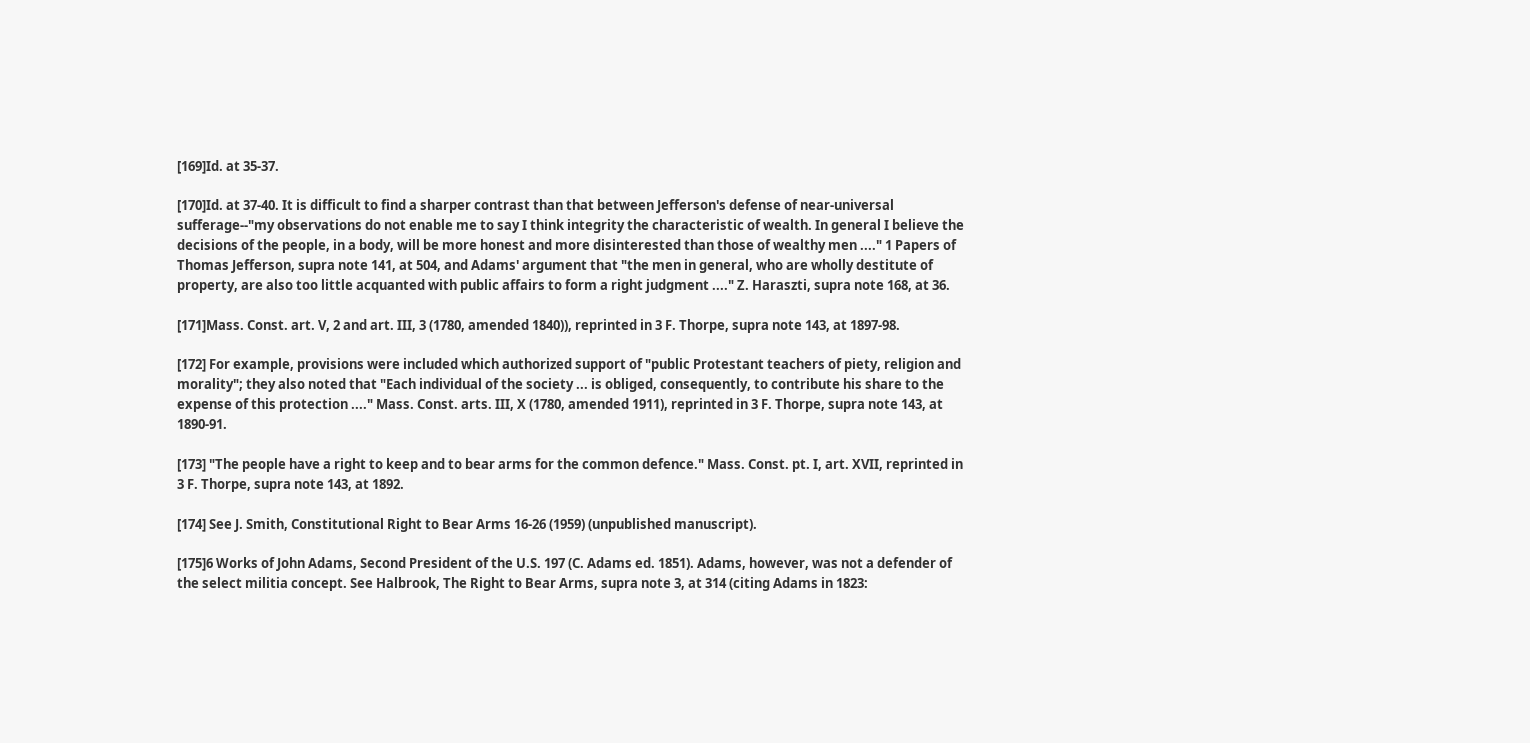[169]Id. at 35-37.

[170]Id. at 37-40. It is difficult to find a sharper contrast than that between Jefferson's defense of near-universal sufferage--"my observations do not enable me to say I think integrity the characteristic of wealth. In general I believe the decisions of the people, in a body, will be more honest and more disinterested than those of wealthy men ...." 1 Papers of Thomas Jefferson, supra note 141, at 504, and Adams' argument that "the men in general, who are wholly destitute of property, are also too little acquanted with public affairs to form a right judgment ...." Z. Haraszti, supra note 168, at 36.

[171]Mass. Const. art. V, 2 and art. III, 3 (1780, amended 1840)), reprinted in 3 F. Thorpe, supra note 143, at 1897-98.

[172] For example, provisions were included which authorized support of "public Protestant teachers of piety, religion and morality"; they also noted that "Each individual of the society ... is obliged, consequently, to contribute his share to the expense of this protection ...." Mass. Const. arts. III, X (1780, amended 1911), reprinted in 3 F. Thorpe, supra note 143, at 1890-91.

[173] "The people have a right to keep and to bear arms for the common defence." Mass. Const. pt. I, art. XVII, reprinted in 3 F. Thorpe, supra note 143, at 1892.

[174] See J. Smith, Constitutional Right to Bear Arms 16-26 (1959) (unpublished manuscript).

[175]6 Works of John Adams, Second President of the U.S. 197 (C. Adams ed. 1851). Adams, however, was not a defender of the select militia concept. See Halbrook, The Right to Bear Arms, supra note 3, at 314 (citing Adams in 1823: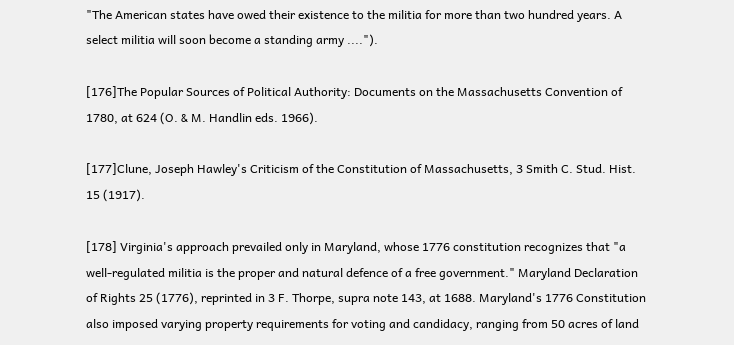"The American states have owed their existence to the militia for more than two hundred years. A select militia will soon become a standing army ....").

[176]The Popular Sources of Political Authority: Documents on the Massachusetts Convention of 1780, at 624 (O. & M. Handlin eds. 1966).

[177]Clune, Joseph Hawley's Criticism of the Constitution of Massachusetts, 3 Smith C. Stud. Hist. 15 (1917).

[178] Virginia's approach prevailed only in Maryland, whose 1776 constitution recognizes that "a well-regulated militia is the proper and natural defence of a free government." Maryland Declaration of Rights 25 (1776), reprinted in 3 F. Thorpe, supra note 143, at 1688. Maryland's 1776 Constitution also imposed varying property requirements for voting and candidacy, ranging from 50 acres of land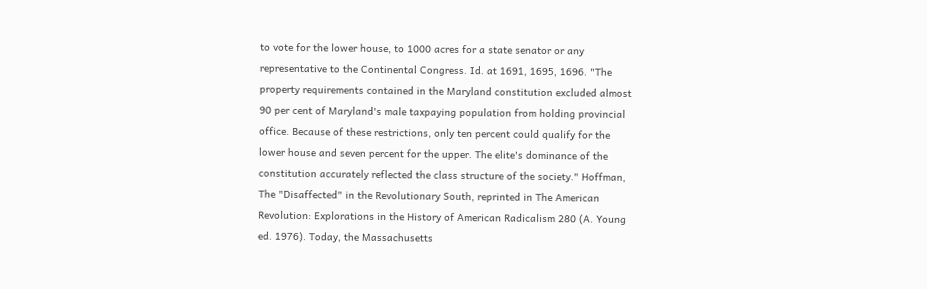to vote for the lower house, to 1000 acres for a state senator or any representative to the Continental Congress. Id. at 1691, 1695, 1696. "The property requirements contained in the Maryland constitution excluded almost 90 per cent of Maryland's male taxpaying population from holding provincial office. Because of these restrictions, only ten percent could qualify for the lower house and seven percent for the upper. The elite's dominance of the constitution accurately reflected the class structure of the society." Hoffman, The "Disaffected" in the Revolutionary South, reprinted in The American Revolution: Explorations in the History of American Radicalism 280 (A. Young ed. 1976). Today, the Massachusetts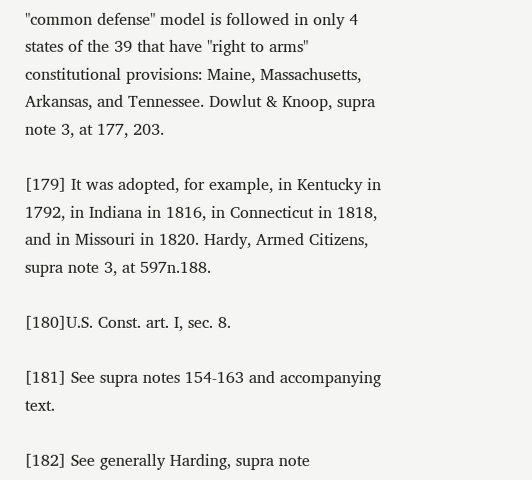"common defense" model is followed in only 4 states of the 39 that have "right to arms" constitutional provisions: Maine, Massachusetts, Arkansas, and Tennessee. Dowlut & Knoop, supra note 3, at 177, 203.

[179] It was adopted, for example, in Kentucky in 1792, in Indiana in 1816, in Connecticut in 1818, and in Missouri in 1820. Hardy, Armed Citizens, supra note 3, at 597n.188.

[180]U.S. Const. art. I, sec. 8.

[181] See supra notes 154-163 and accompanying text.

[182] See generally Harding, supra note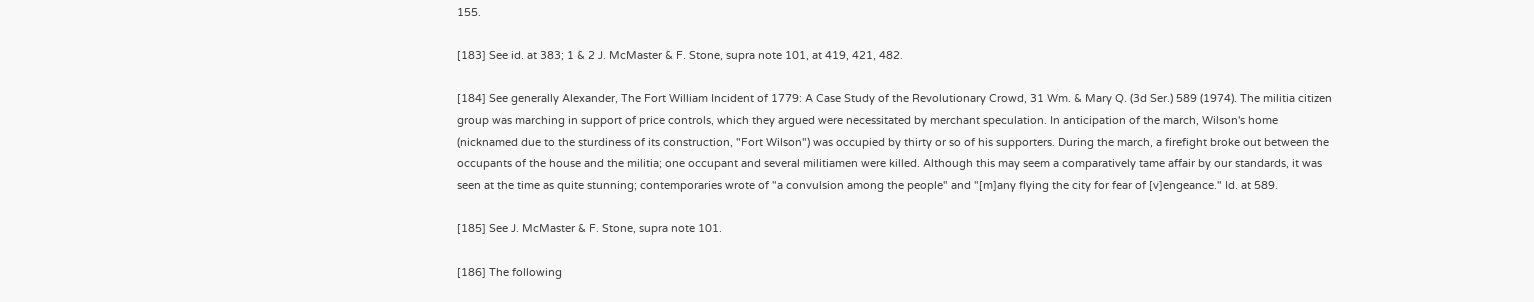155.

[183] See id. at 383; 1 & 2 J. McMaster & F. Stone, supra note 101, at 419, 421, 482.

[184] See generally Alexander, The Fort William Incident of 1779: A Case Study of the Revolutionary Crowd, 31 Wm. & Mary Q. (3d Ser.) 589 (1974). The militia citizen group was marching in support of price controls, which they argued were necessitated by merchant speculation. In anticipation of the march, Wilson's home (nicknamed due to the sturdiness of its construction, "Fort Wilson") was occupied by thirty or so of his supporters. During the march, a firefight broke out between the occupants of the house and the militia; one occupant and several militiamen were killed. Although this may seem a comparatively tame affair by our standards, it was seen at the time as quite stunning; contemporaries wrote of "a convulsion among the people" and "[m]any flying the city for fear of [v]engeance." Id. at 589.

[185] See J. McMaster & F. Stone, supra note 101.

[186] The following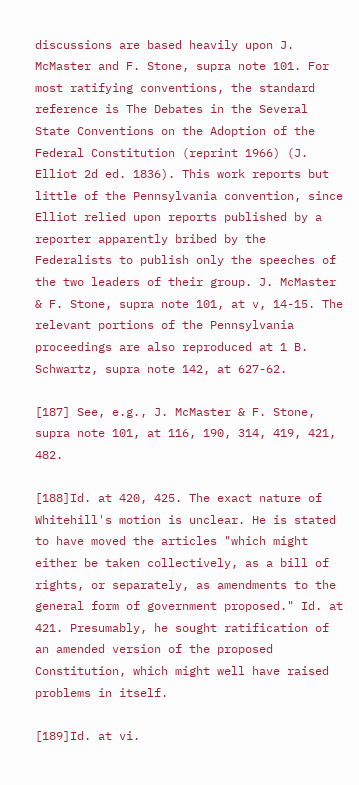discussions are based heavily upon J. McMaster and F. Stone, supra note 101. For most ratifying conventions, the standard reference is The Debates in the Several State Conventions on the Adoption of the Federal Constitution (reprint 1966) (J. Elliot 2d ed. 1836). This work reports but little of the Pennsylvania convention, since Elliot relied upon reports published by a reporter apparently bribed by the Federalists to publish only the speeches of the two leaders of their group. J. McMaster & F. Stone, supra note 101, at v, 14-15. The relevant portions of the Pennsylvania proceedings are also reproduced at 1 B. Schwartz, supra note 142, at 627-62.

[187] See, e.g., J. McMaster & F. Stone, supra note 101, at 116, 190, 314, 419, 421, 482.

[188]Id. at 420, 425. The exact nature of Whitehill's motion is unclear. He is stated to have moved the articles "which might either be taken collectively, as a bill of rights, or separately, as amendments to the general form of government proposed." Id. at 421. Presumably, he sought ratification of an amended version of the proposed Constitution, which might well have raised problems in itself.

[189]Id. at vi.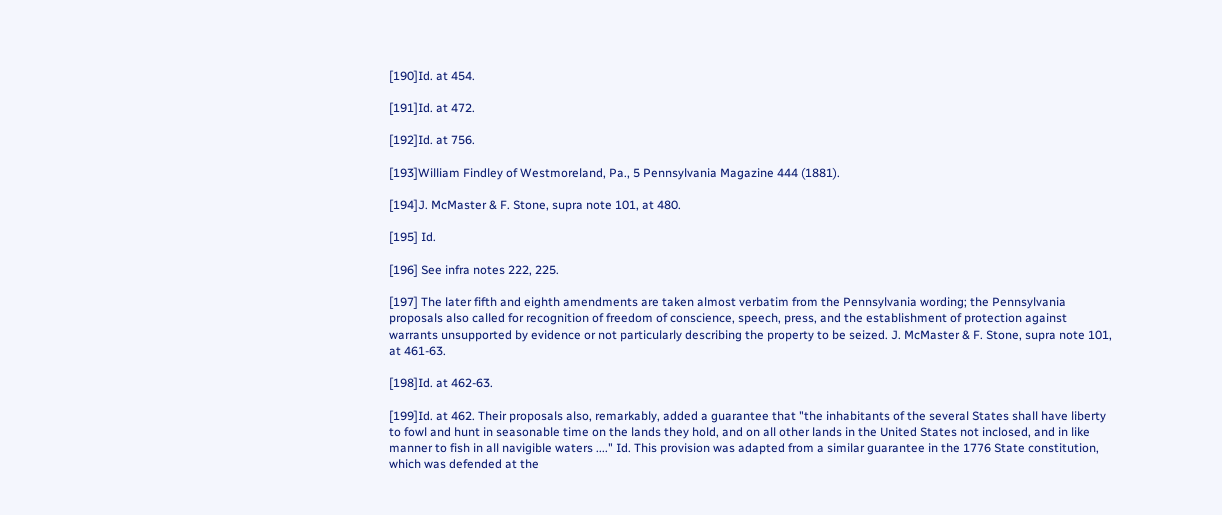[190]Id. at 454.

[191]Id. at 472.

[192]Id. at 756.

[193]William Findley of Westmoreland, Pa., 5 Pennsylvania Magazine 444 (1881).

[194]J. McMaster & F. Stone, supra note 101, at 480.

[195] Id.

[196] See infra notes 222, 225.

[197] The later fifth and eighth amendments are taken almost verbatim from the Pennsylvania wording; the Pennsylvania proposals also called for recognition of freedom of conscience, speech, press, and the establishment of protection against warrants unsupported by evidence or not particularly describing the property to be seized. J. McMaster & F. Stone, supra note 101, at 461-63.

[198]Id. at 462-63.

[199]Id. at 462. Their proposals also, remarkably, added a guarantee that "the inhabitants of the several States shall have liberty to fowl and hunt in seasonable time on the lands they hold, and on all other lands in the United States not inclosed, and in like manner to fish in all navigible waters ...." Id. This provision was adapted from a similar guarantee in the 1776 State constitution, which was defended at the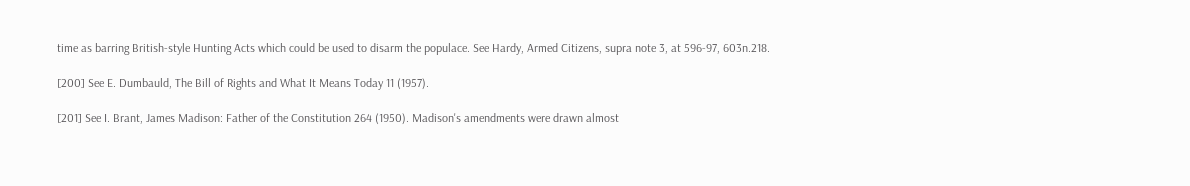time as barring British-style Hunting Acts which could be used to disarm the populace. See Hardy, Armed Citizens, supra note 3, at 596-97, 603n.218.

[200] See E. Dumbauld, The Bill of Rights and What It Means Today 11 (1957).

[201] See I. Brant, James Madison: Father of the Constitution 264 (1950). Madison's amendments were drawn almost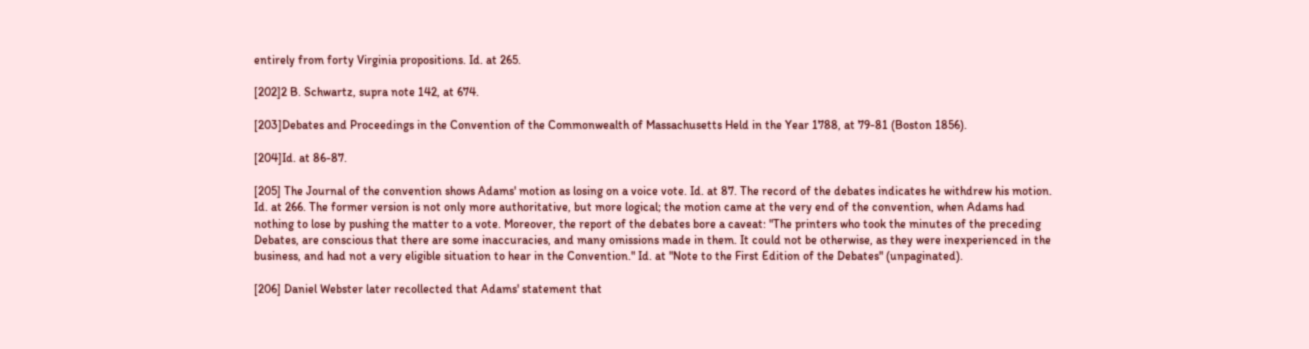entirely from forty Virginia propositions. Id. at 265.

[202]2 B. Schwartz, supra note 142, at 674.

[203]Debates and Proceedings in the Convention of the Commonwealth of Massachusetts Held in the Year 1788, at 79-81 (Boston 1856).

[204]Id. at 86-87.

[205] The Journal of the convention shows Adams' motion as losing on a voice vote. Id. at 87. The record of the debates indicates he withdrew his motion. Id. at 266. The former version is not only more authoritative, but more logical; the motion came at the very end of the convention, when Adams had nothing to lose by pushing the matter to a vote. Moreover, the report of the debates bore a caveat: "The printers who took the minutes of the preceding Debates, are conscious that there are some inaccuracies, and many omissions made in them. It could not be otherwise, as they were inexperienced in the business, and had not a very eligible situation to hear in the Convention." Id. at "Note to the First Edition of the Debates" (unpaginated).

[206] Daniel Webster later recollected that Adams' statement that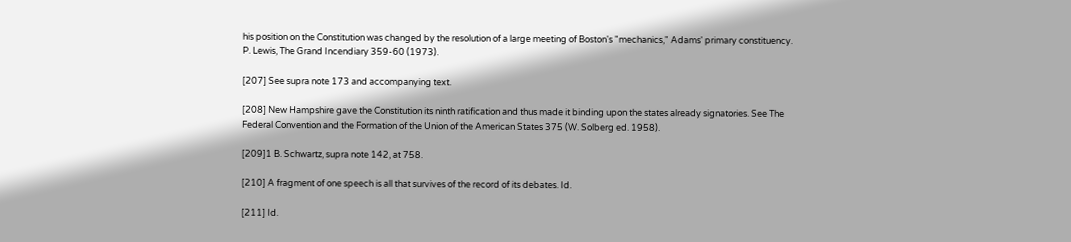his position on the Constitution was changed by the resolution of a large meeting of Boston's "mechanics," Adams' primary constituency. P. Lewis, The Grand Incendiary 359-60 (1973).

[207] See supra note 173 and accompanying text.

[208] New Hampshire gave the Constitution its ninth ratification and thus made it binding upon the states already signatories. See The Federal Convention and the Formation of the Union of the American States 375 (W. Solberg ed. 1958).

[209]1 B. Schwartz, supra note 142, at 758.

[210] A fragment of one speech is all that survives of the record of its debates. Id.

[211] Id.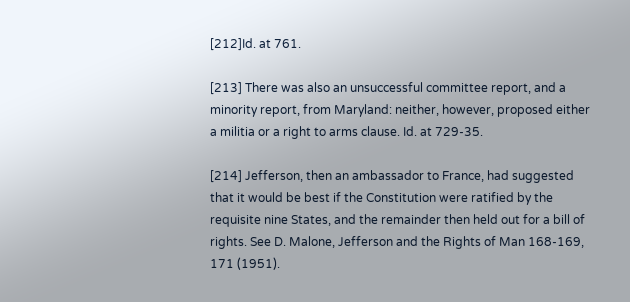[212]Id. at 761.

[213] There was also an unsuccessful committee report, and a minority report, from Maryland: neither, however, proposed either a militia or a right to arms clause. Id. at 729-35.

[214] Jefferson, then an ambassador to France, had suggested that it would be best if the Constitution were ratified by the requisite nine States, and the remainder then held out for a bill of rights. See D. Malone, Jefferson and the Rights of Man 168-169, 171 (1951).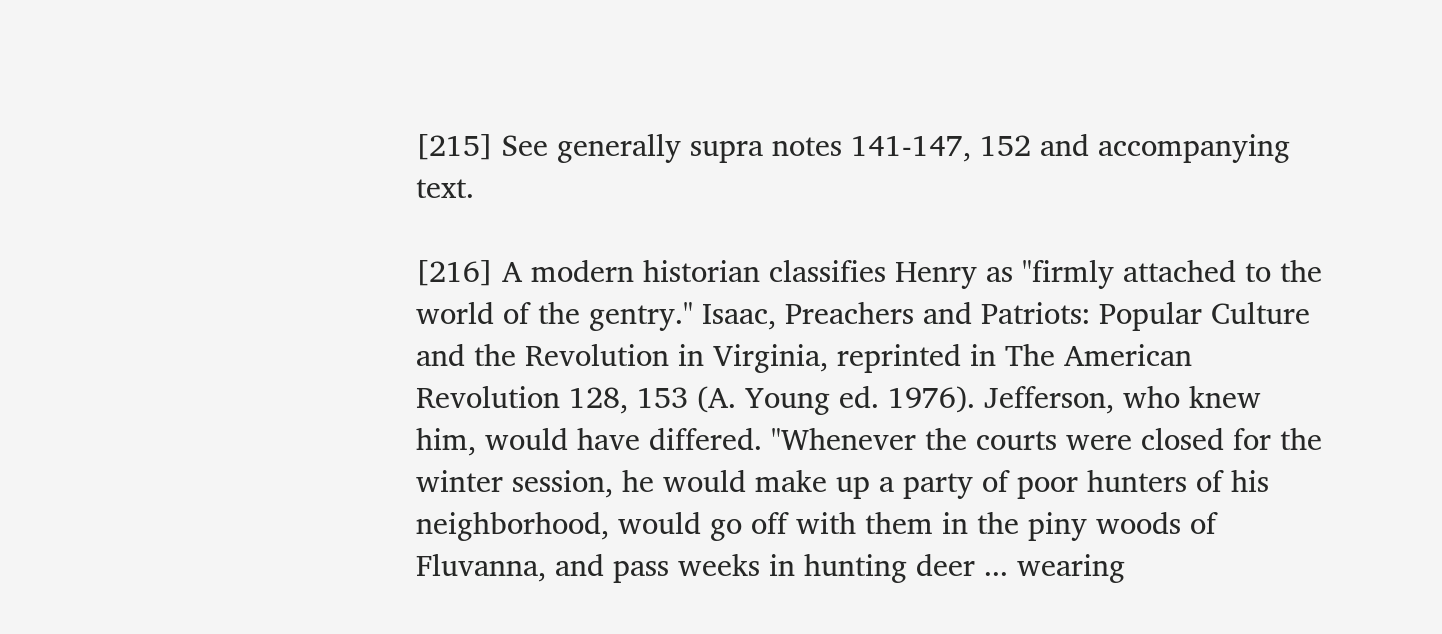[215] See generally supra notes 141-147, 152 and accompanying text.

[216] A modern historian classifies Henry as "firmly attached to the world of the gentry." Isaac, Preachers and Patriots: Popular Culture and the Revolution in Virginia, reprinted in The American Revolution 128, 153 (A. Young ed. 1976). Jefferson, who knew him, would have differed. "Whenever the courts were closed for the winter session, he would make up a party of poor hunters of his neighborhood, would go off with them in the piny woods of Fluvanna, and pass weeks in hunting deer ... wearing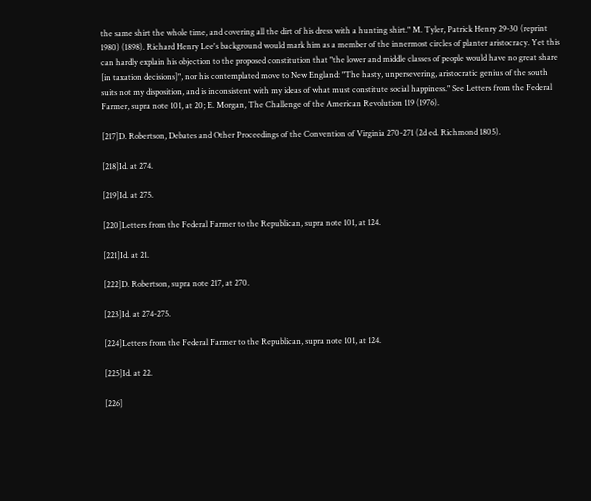the same shirt the whole time, and covering all the dirt of his dress with a hunting shirt." M. Tyler, Patrick Henry 29-30 (reprint 1980) (1898). Richard Henry Lee's background would mark him as a member of the innermost circles of planter aristocracy. Yet this can hardly explain his objection to the proposed constitution that "the lower and middle classes of people would have no great share [in taxation decisions]", nor his contemplated move to New England: "The hasty, unpersevering, aristocratic genius of the south suits not my disposition, and is inconsistent with my ideas of what must constitute social happiness." See Letters from the Federal Farmer, supra note 101, at 20; E. Morgan, The Challenge of the American Revolution 119 (1976).

[217]D. Robertson, Debates and Other Proceedings of the Convention of Virginia 270-271 (2d ed. Richmond 1805).

[218]Id. at 274.

[219]Id. at 275.

[220]Letters from the Federal Farmer to the Republican, supra note 101, at 124.

[221]Id. at 21.

[222]D. Robertson, supra note 217, at 270.

[223]Id. at 274-275.

[224]Letters from the Federal Farmer to the Republican, supra note 101, at 124.

[225]Id. at 22.

[226]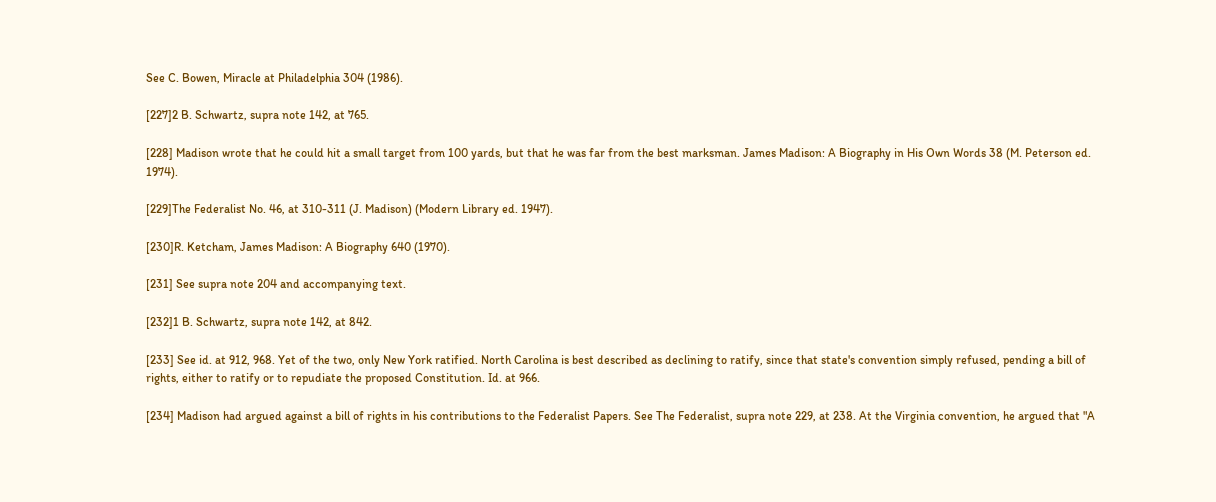See C. Bowen, Miracle at Philadelphia 304 (1986).

[227]2 B. Schwartz, supra note 142, at 765.

[228] Madison wrote that he could hit a small target from 100 yards, but that he was far from the best marksman. James Madison: A Biography in His Own Words 38 (M. Peterson ed. 1974).

[229]The Federalist No. 46, at 310-311 (J. Madison) (Modern Library ed. 1947).

[230]R. Ketcham, James Madison: A Biography 640 (1970).

[231] See supra note 204 and accompanying text.

[232]1 B. Schwartz, supra note 142, at 842.

[233] See id. at 912, 968. Yet of the two, only New York ratified. North Carolina is best described as declining to ratify, since that state's convention simply refused, pending a bill of rights, either to ratify or to repudiate the proposed Constitution. Id. at 966.

[234] Madison had argued against a bill of rights in his contributions to the Federalist Papers. See The Federalist, supra note 229, at 238. At the Virginia convention, he argued that "A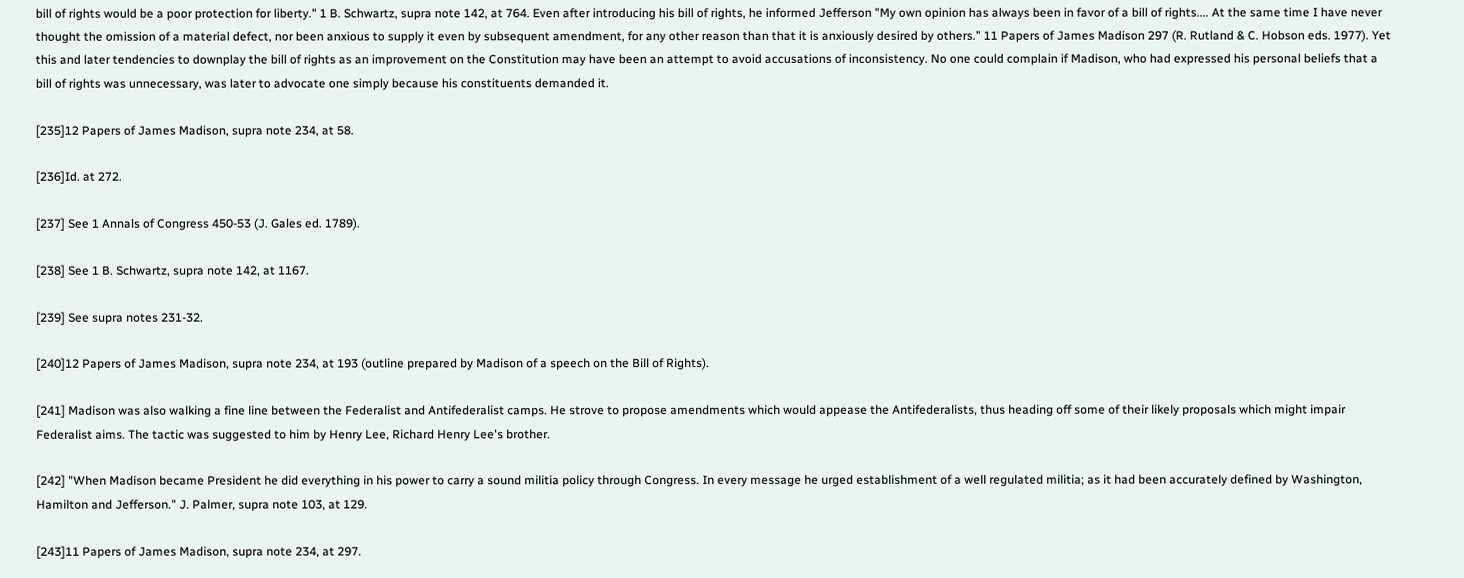bill of rights would be a poor protection for liberty." 1 B. Schwartz, supra note 142, at 764. Even after introducing his bill of rights, he informed Jefferson "My own opinion has always been in favor of a bill of rights.... At the same time I have never thought the omission of a material defect, nor been anxious to supply it even by subsequent amendment, for any other reason than that it is anxiously desired by others." 11 Papers of James Madison 297 (R. Rutland & C. Hobson eds. 1977). Yet this and later tendencies to downplay the bill of rights as an improvement on the Constitution may have been an attempt to avoid accusations of inconsistency. No one could complain if Madison, who had expressed his personal beliefs that a bill of rights was unnecessary, was later to advocate one simply because his constituents demanded it.

[235]12 Papers of James Madison, supra note 234, at 58.

[236]Id. at 272.

[237] See 1 Annals of Congress 450-53 (J. Gales ed. 1789).

[238] See 1 B. Schwartz, supra note 142, at 1167.

[239] See supra notes 231-32.

[240]12 Papers of James Madison, supra note 234, at 193 (outline prepared by Madison of a speech on the Bill of Rights).

[241] Madison was also walking a fine line between the Federalist and Antifederalist camps. He strove to propose amendments which would appease the Antifederalists, thus heading off some of their likely proposals which might impair Federalist aims. The tactic was suggested to him by Henry Lee, Richard Henry Lee's brother.

[242] "When Madison became President he did everything in his power to carry a sound militia policy through Congress. In every message he urged establishment of a well regulated militia; as it had been accurately defined by Washington, Hamilton and Jefferson." J. Palmer, supra note 103, at 129.

[243]11 Papers of James Madison, supra note 234, at 297.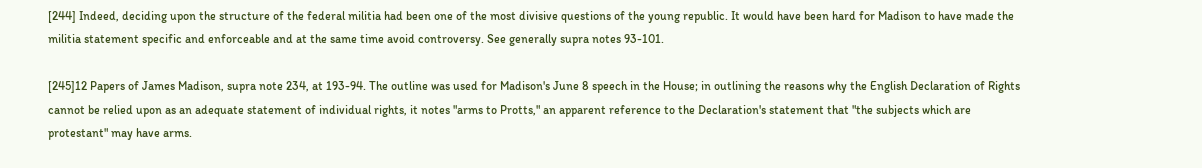[244] Indeed, deciding upon the structure of the federal militia had been one of the most divisive questions of the young republic. It would have been hard for Madison to have made the militia statement specific and enforceable and at the same time avoid controversy. See generally supra notes 93-101.

[245]12 Papers of James Madison, supra note 234, at 193-94. The outline was used for Madison's June 8 speech in the House; in outlining the reasons why the English Declaration of Rights cannot be relied upon as an adequate statement of individual rights, it notes "arms to Protts," an apparent reference to the Declaration's statement that "the subjects which are protestant" may have arms.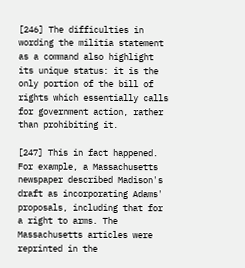[246] The difficulties in wording the militia statement as a command also highlight its unique status: it is the only portion of the bill of rights which essentially calls for government action, rather than prohibiting it.

[247] This in fact happened. For example, a Massachusetts newspaper described Madison's draft as incorporating Adams' proposals, including that for a right to arms. The Massachusetts articles were reprinted in the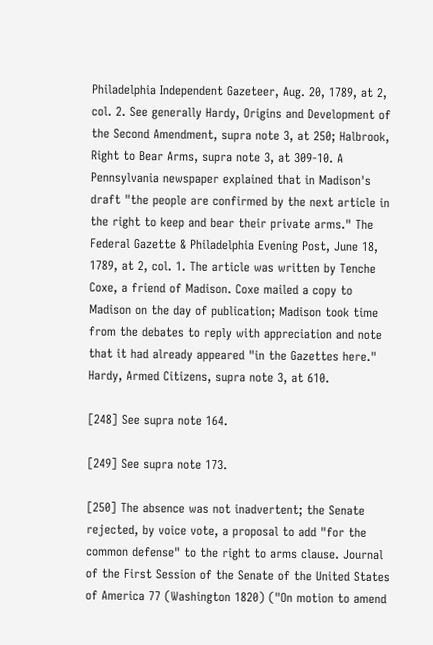Philadelphia Independent Gazeteer, Aug. 20, 1789, at 2, col. 2. See generally Hardy, Origins and Development of the Second Amendment, supra note 3, at 250; Halbrook, Right to Bear Arms, supra note 3, at 309-10. A Pennsylvania newspaper explained that in Madison's draft "the people are confirmed by the next article in the right to keep and bear their private arms." The Federal Gazette & Philadelphia Evening Post, June 18, 1789, at 2, col. 1. The article was written by Tenche Coxe, a friend of Madison. Coxe mailed a copy to Madison on the day of publication; Madison took time from the debates to reply with appreciation and note that it had already appeared "in the Gazettes here." Hardy, Armed Citizens, supra note 3, at 610.

[248] See supra note 164.

[249] See supra note 173.

[250] The absence was not inadvertent; the Senate rejected, by voice vote, a proposal to add "for the common defense" to the right to arms clause. Journal of the First Session of the Senate of the United States of America 77 (Washington 1820) ("On motion to amend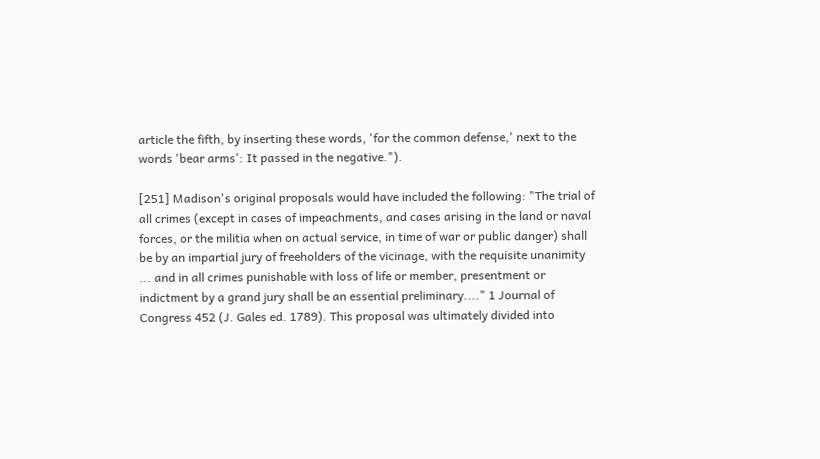article the fifth, by inserting these words, 'for the common defense,' next to the words 'bear arms': It passed in the negative.").

[251] Madison's original proposals would have included the following: "The trial of all crimes (except in cases of impeachments, and cases arising in the land or naval forces, or the militia when on actual service, in time of war or public danger) shall be by an impartial jury of freeholders of the vicinage, with the requisite unanimity ... and in all crimes punishable with loss of life or member, presentment or indictment by a grand jury shall be an essential preliminary...." 1 Journal of Congress 452 (J. Gales ed. 1789). This proposal was ultimately divided into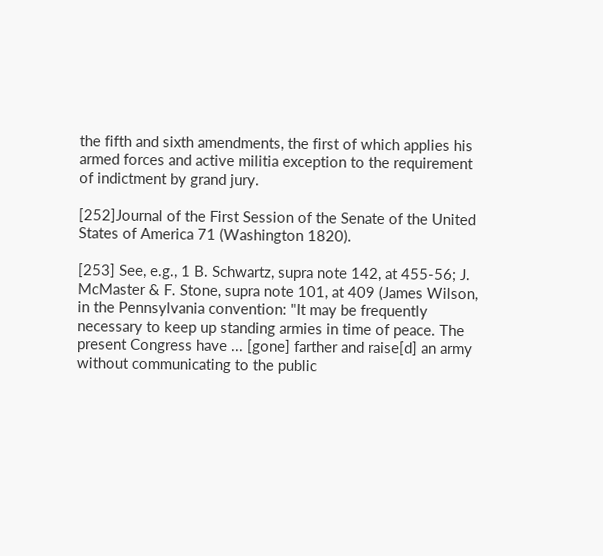the fifth and sixth amendments, the first of which applies his armed forces and active militia exception to the requirement of indictment by grand jury.

[252]Journal of the First Session of the Senate of the United States of America 71 (Washington 1820).

[253] See, e.g., 1 B. Schwartz, supra note 142, at 455-56; J. McMaster & F. Stone, supra note 101, at 409 (James Wilson, in the Pennsylvania convention: "It may be frequently necessary to keep up standing armies in time of peace. The present Congress have ... [gone] farther and raise[d] an army without communicating to the public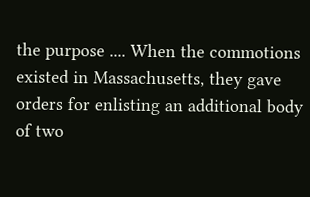the purpose .... When the commotions existed in Massachusetts, they gave orders for enlisting an additional body of two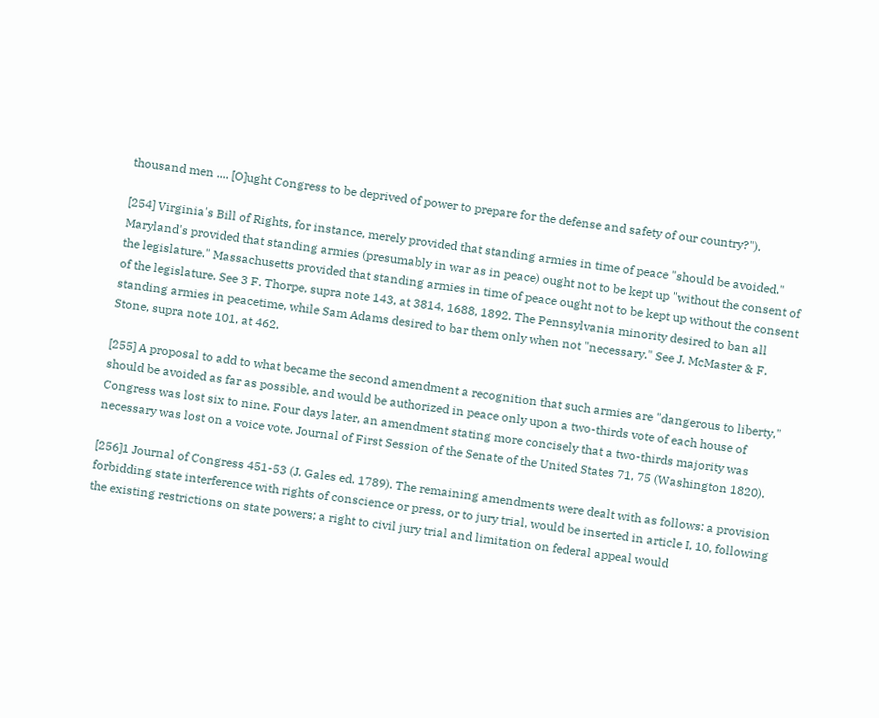thousand men .... [O]ught Congress to be deprived of power to prepare for the defense and safety of our country?").

[254] Virginia's Bill of Rights, for instance, merely provided that standing armies in time of peace "should be avoided." Maryland's provided that standing armies (presumably in war as in peace) ought not to be kept up "without the consent of the legislature." Massachusetts provided that standing armies in time of peace ought not to be kept up without the consent of the legislature. See 3 F. Thorpe, supra note 143, at 3814, 1688, 1892. The Pennsylvania minority desired to ban all standing armies in peacetime, while Sam Adams desired to bar them only when not "necessary." See J. McMaster & F. Stone, supra note 101, at 462.

[255] A proposal to add to what became the second amendment a recognition that such armies are "dangerous to liberty," should be avoided as far as possible, and would be authorized in peace only upon a two-thirds vote of each house of Congress was lost six to nine. Four days later, an amendment stating more concisely that a two-thirds majority was necessary was lost on a voice vote. Journal of First Session of the Senate of the United States 71, 75 (Washington 1820).

[256]1 Journal of Congress 451-53 (J. Gales ed. 1789). The remaining amendments were dealt with as follows: a provision forbidding state interference with rights of conscience or press, or to jury trial, would be inserted in article I, 10, following the existing restrictions on state powers; a right to civil jury trial and limitation on federal appeal would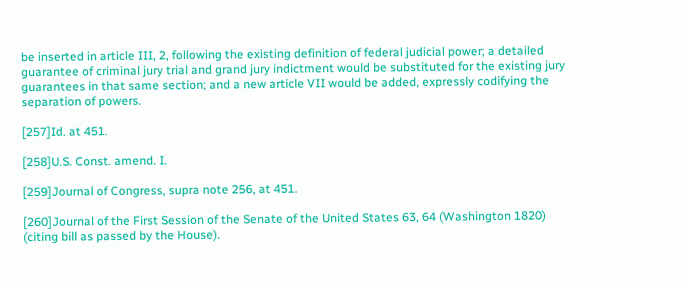be inserted in article III, 2, following the existing definition of federal judicial power; a detailed guarantee of criminal jury trial and grand jury indictment would be substituted for the existing jury guarantees in that same section; and a new article VII would be added, expressly codifying the separation of powers.

[257]Id. at 451.

[258]U.S. Const. amend. I.

[259]Journal of Congress, supra note 256, at 451.

[260]Journal of the First Session of the Senate of the United States 63, 64 (Washington 1820) (citing bill as passed by the House).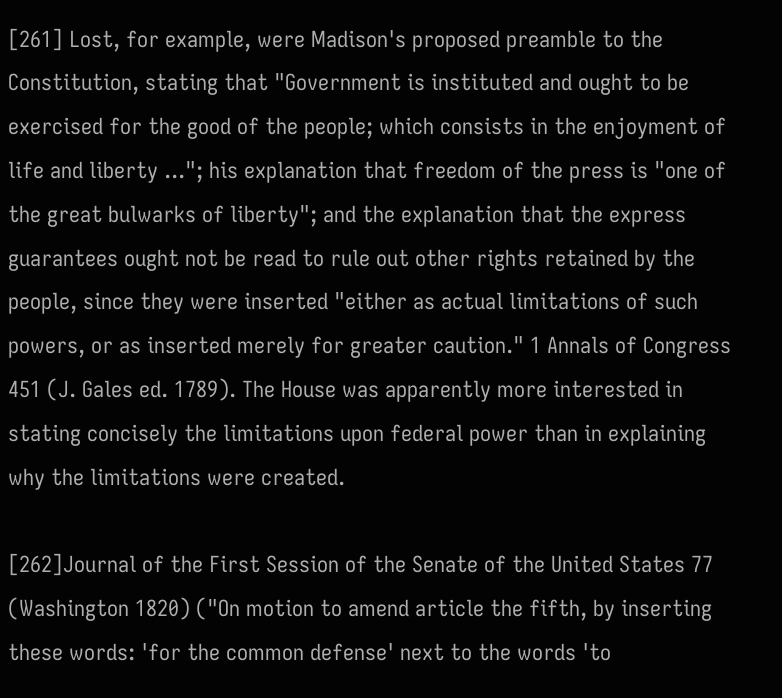[261] Lost, for example, were Madison's proposed preamble to the Constitution, stating that "Government is instituted and ought to be exercised for the good of the people; which consists in the enjoyment of life and liberty ..."; his explanation that freedom of the press is "one of the great bulwarks of liberty"; and the explanation that the express guarantees ought not be read to rule out other rights retained by the people, since they were inserted "either as actual limitations of such powers, or as inserted merely for greater caution." 1 Annals of Congress 451 (J. Gales ed. 1789). The House was apparently more interested in stating concisely the limitations upon federal power than in explaining why the limitations were created.

[262]Journal of the First Session of the Senate of the United States 77 (Washington 1820) ("On motion to amend article the fifth, by inserting these words: 'for the common defense' next to the words 'to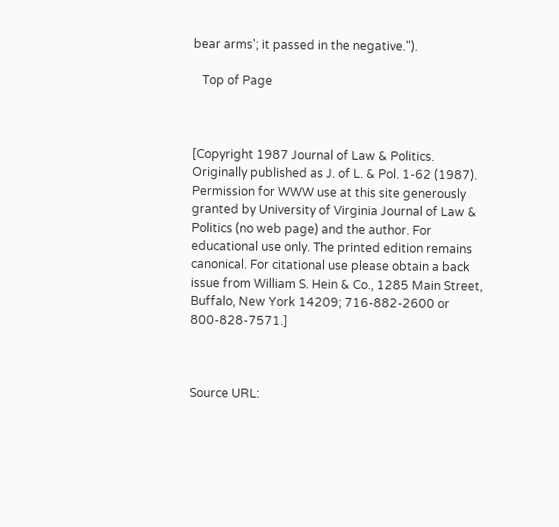bear arms'; it passed in the negative.").

   Top of Page



[Copyright 1987 Journal of Law & Politics. Originally published as J. of L. & Pol. 1-62 (1987). Permission for WWW use at this site generously granted by University of Virginia Journal of Law & Politics (no web page) and the author. For educational use only. The printed edition remains canonical. For citational use please obtain a back issue from William S. Hein & Co., 1285 Main Street, Buffalo, New York 14209; 716-882-2600 or 800-828-7571.]



Source URL: